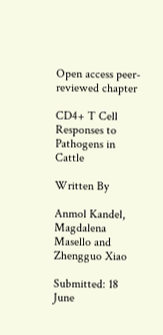Open access peer-reviewed chapter

CD4+ T Cell Responses to Pathogens in Cattle

Written By

Anmol Kandel, Magdalena Masello and Zhengguo Xiao

Submitted: 18 June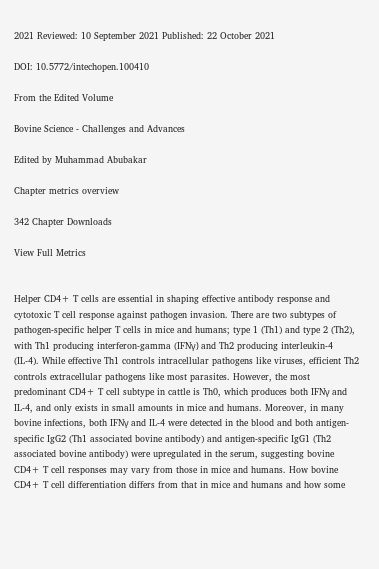2021 Reviewed: 10 September 2021 Published: 22 October 2021

DOI: 10.5772/intechopen.100410

From the Edited Volume

Bovine Science - Challenges and Advances

Edited by Muhammad Abubakar

Chapter metrics overview

342 Chapter Downloads

View Full Metrics


Helper CD4+ T cells are essential in shaping effective antibody response and cytotoxic T cell response against pathogen invasion. There are two subtypes of pathogen-specific helper T cells in mice and humans; type 1 (Th1) and type 2 (Th2), with Th1 producing interferon-gamma (IFNγ) and Th2 producing interleukin-4 (IL-4). While effective Th1 controls intracellular pathogens like viruses, efficient Th2 controls extracellular pathogens like most parasites. However, the most predominant CD4+ T cell subtype in cattle is Th0, which produces both IFNγ and IL-4, and only exists in small amounts in mice and humans. Moreover, in many bovine infections, both IFNγ and IL-4 were detected in the blood and both antigen-specific IgG2 (Th1 associated bovine antibody) and antigen-specific IgG1 (Th2 associated bovine antibody) were upregulated in the serum, suggesting bovine CD4+ T cell responses may vary from those in mice and humans. How bovine CD4+ T cell differentiation differs from that in mice and humans and how some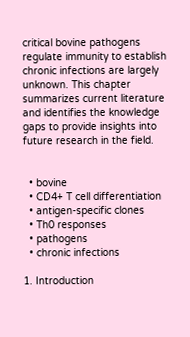critical bovine pathogens regulate immunity to establish chronic infections are largely unknown. This chapter summarizes current literature and identifies the knowledge gaps to provide insights into future research in the field.


  • bovine
  • CD4+ T cell differentiation
  • antigen-specific clones
  • Th0 responses
  • pathogens
  • chronic infections

1. Introduction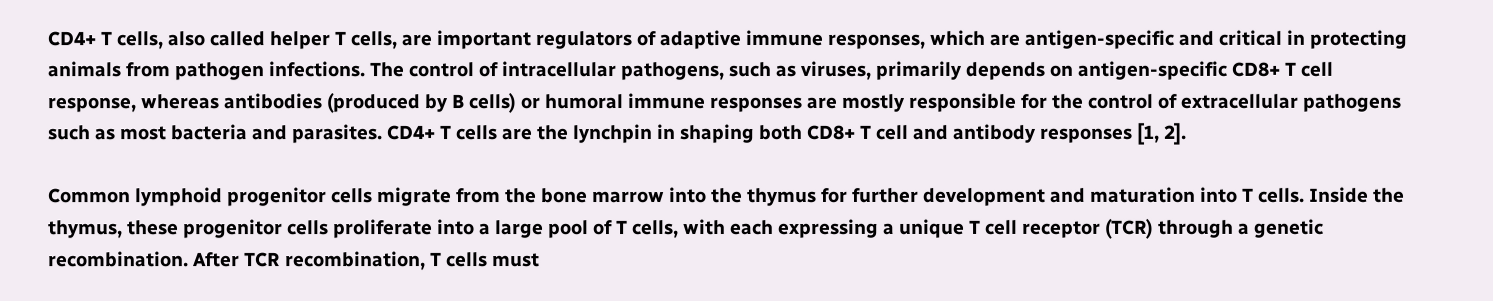CD4+ T cells, also called helper T cells, are important regulators of adaptive immune responses, which are antigen-specific and critical in protecting animals from pathogen infections. The control of intracellular pathogens, such as viruses, primarily depends on antigen-specific CD8+ T cell response, whereas antibodies (produced by B cells) or humoral immune responses are mostly responsible for the control of extracellular pathogens such as most bacteria and parasites. CD4+ T cells are the lynchpin in shaping both CD8+ T cell and antibody responses [1, 2].

Common lymphoid progenitor cells migrate from the bone marrow into the thymus for further development and maturation into T cells. Inside the thymus, these progenitor cells proliferate into a large pool of T cells, with each expressing a unique T cell receptor (TCR) through a genetic recombination. After TCR recombination, T cells must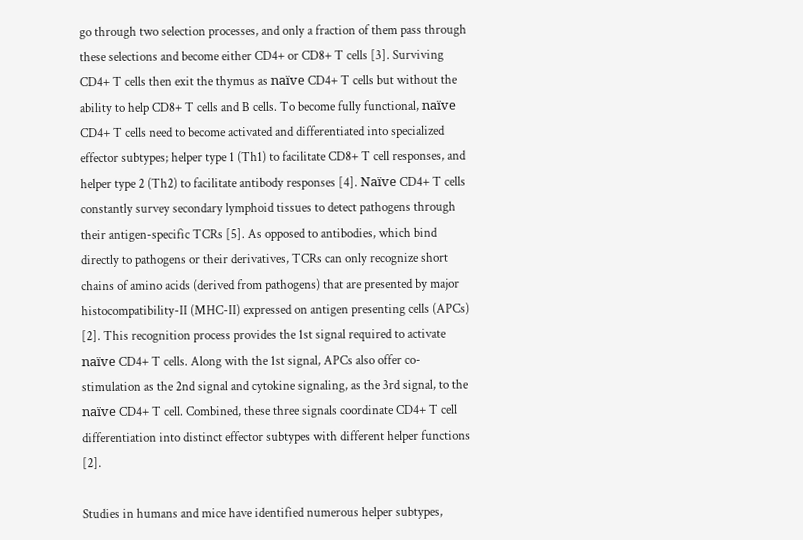go through two selection processes, and only a fraction of them pass through these selections and become either CD4+ or CD8+ T cells [3]. Surviving CD4+ T cells then exit the thymus as naïve CD4+ T cells but without the ability to help CD8+ T cells and B cells. To become fully functional, naïve CD4+ T cells need to become activated and differentiated into specialized effector subtypes; helper type 1 (Th1) to facilitate CD8+ T cell responses, and helper type 2 (Th2) to facilitate antibody responses [4]. Naïve CD4+ T cells constantly survey secondary lymphoid tissues to detect pathogens through their antigen-specific TCRs [5]. As opposed to antibodies, which bind directly to pathogens or their derivatives, TCRs can only recognize short chains of amino acids (derived from pathogens) that are presented by major histocompatibility-II (MHC-II) expressed on antigen presenting cells (APCs) [2]. This recognition process provides the 1st signal required to activate naïve CD4+ T cells. Along with the 1st signal, APCs also offer co-stimulation as the 2nd signal and cytokine signaling, as the 3rd signal, to the naïve CD4+ T cell. Combined, these three signals coordinate CD4+ T cell differentiation into distinct effector subtypes with different helper functions [2].

Studies in humans and mice have identified numerous helper subtypes,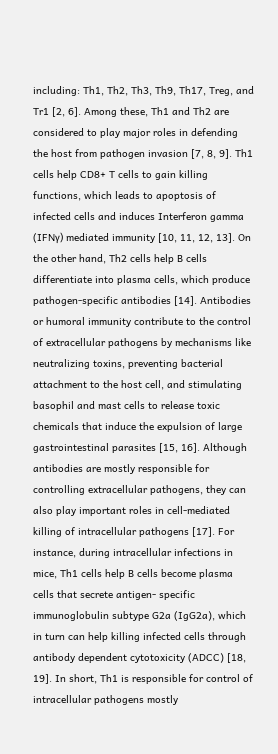including: Th1, Th2, Th3, Th9, Th17, Treg, and Tr1 [2, 6]. Among these, Th1 and Th2 are considered to play major roles in defending the host from pathogen invasion [7, 8, 9]. Th1 cells help CD8+ T cells to gain killing functions, which leads to apoptosis of infected cells and induces Interferon gamma (IFNγ) mediated immunity [10, 11, 12, 13]. On the other hand, Th2 cells help B cells differentiate into plasma cells, which produce pathogen-specific antibodies [14]. Antibodies or humoral immunity contribute to the control of extracellular pathogens by mechanisms like neutralizing toxins, preventing bacterial attachment to the host cell, and stimulating basophil and mast cells to release toxic chemicals that induce the expulsion of large gastrointestinal parasites [15, 16]. Although antibodies are mostly responsible for controlling extracellular pathogens, they can also play important roles in cell-mediated killing of intracellular pathogens [17]. For instance, during intracellular infections in mice, Th1 cells help B cells become plasma cells that secrete antigen- specific immunoglobulin subtype G2a (IgG2a), which in turn can help killing infected cells through antibody dependent cytotoxicity (ADCC) [18, 19]. In short, Th1 is responsible for control of intracellular pathogens mostly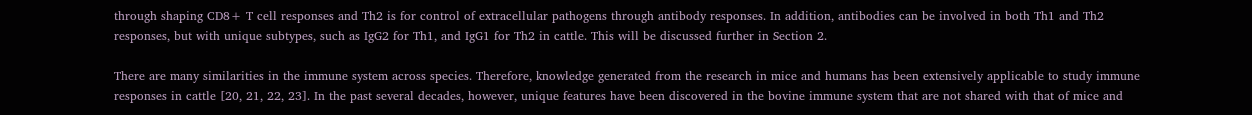through shaping CD8+ T cell responses and Th2 is for control of extracellular pathogens through antibody responses. In addition, antibodies can be involved in both Th1 and Th2 responses, but with unique subtypes, such as IgG2 for Th1, and IgG1 for Th2 in cattle. This will be discussed further in Section 2.

There are many similarities in the immune system across species. Therefore, knowledge generated from the research in mice and humans has been extensively applicable to study immune responses in cattle [20, 21, 22, 23]. In the past several decades, however, unique features have been discovered in the bovine immune system that are not shared with that of mice and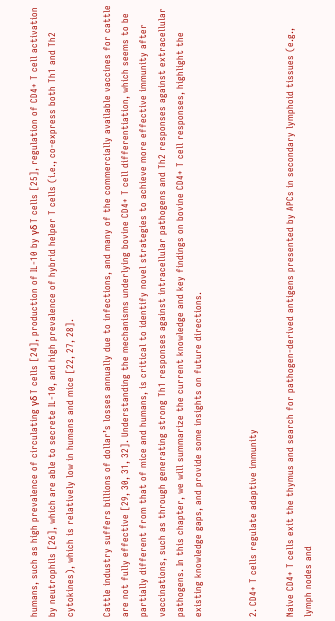humans, such as high prevalence of circulating γδ T cells [24], production of IL-10 by γδ T cells [25], regulation of CD4+ T cell activation by neutrophils [26], which are able to secrete IL-10, and high prevalence of hybrid helper T cells (i.e., co-express both Th1 and Th2 cytokines), which is relatively low in humans and mice [22, 27, 28].

Cattle industry suffers billions of dollar’s losses annually due to infections, and many of the commercially available vaccines for cattle are not fully effective [29, 30, 31, 32]. Understanding the mechanisms underlying bovine CD4+ T cell differentiation, which seems to be partially different from that of mice and humans, is critical to identify novel strategies to achieve more effective immunity after vaccinations, such as through generating strong Th1 responses against intracellular pathogens and Th2 responses against extracellular pathogens. In this chapter, we will summarize the current knowledge and key findings on bovine CD4+ T cell responses, highlight the existing knowledge gaps, and provide some insights on future directions.


2. CD4+ T cells regulate adaptive immunity

Naive CD4+ T cells exit the thymus and search for pathogen-derived antigens presented by APCs in secondary lymphoid tissues (e.g., lymph nodes and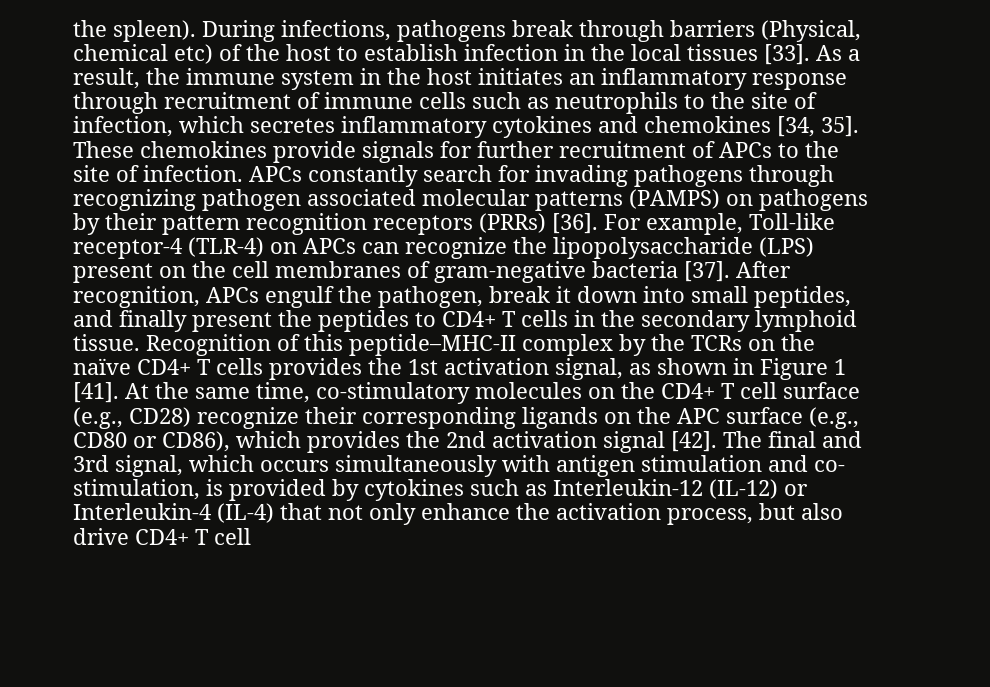the spleen). During infections, pathogens break through barriers (Physical, chemical etc) of the host to establish infection in the local tissues [33]. As a result, the immune system in the host initiates an inflammatory response through recruitment of immune cells such as neutrophils to the site of infection, which secretes inflammatory cytokines and chemokines [34, 35]. These chemokines provide signals for further recruitment of APCs to the site of infection. APCs constantly search for invading pathogens through recognizing pathogen associated molecular patterns (PAMPS) on pathogens by their pattern recognition receptors (PRRs) [36]. For example, Toll-like receptor-4 (TLR-4) on APCs can recognize the lipopolysaccharide (LPS) present on the cell membranes of gram-negative bacteria [37]. After recognition, APCs engulf the pathogen, break it down into small peptides, and finally present the peptides to CD4+ T cells in the secondary lymphoid tissue. Recognition of this peptide–MHC-II complex by the TCRs on the naïve CD4+ T cells provides the 1st activation signal, as shown in Figure 1 [41]. At the same time, co-stimulatory molecules on the CD4+ T cell surface (e.g., CD28) recognize their corresponding ligands on the APC surface (e.g., CD80 or CD86), which provides the 2nd activation signal [42]. The final and 3rd signal, which occurs simultaneously with antigen stimulation and co-stimulation, is provided by cytokines such as Interleukin-12 (IL-12) or Interleukin-4 (IL-4) that not only enhance the activation process, but also drive CD4+ T cell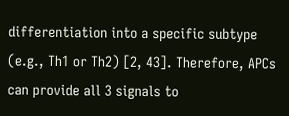differentiation into a specific subtype (e.g., Th1 or Th2) [2, 43]. Therefore, APCs can provide all 3 signals to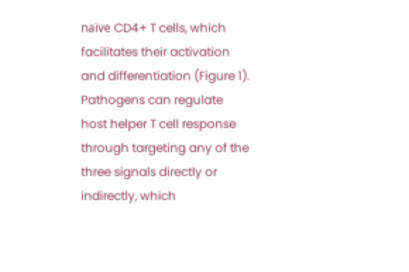naïve CD4+ T cells, which facilitates their activation and differentiation (Figure 1). Pathogens can regulate host helper T cell response through targeting any of the three signals directly or indirectly, which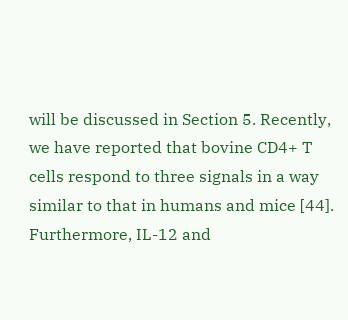will be discussed in Section 5. Recently, we have reported that bovine CD4+ T cells respond to three signals in a way similar to that in humans and mice [44]. Furthermore, IL-12 and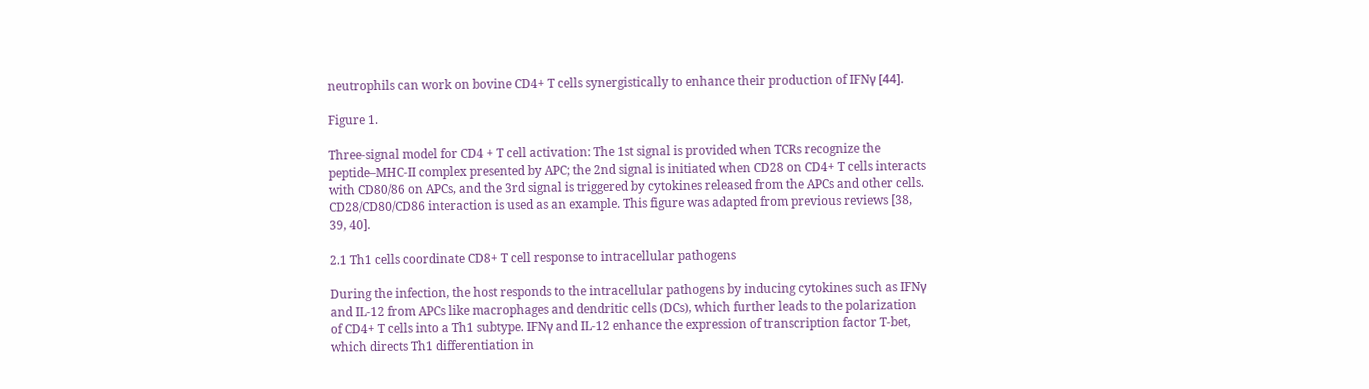neutrophils can work on bovine CD4+ T cells synergistically to enhance their production of IFNγ [44].

Figure 1.

Three-signal model for CD4 + T cell activation: The 1st signal is provided when TCRs recognize the peptide–MHC-II complex presented by APC; the 2nd signal is initiated when CD28 on CD4+ T cells interacts with CD80/86 on APCs, and the 3rd signal is triggered by cytokines released from the APCs and other cells. CD28/CD80/CD86 interaction is used as an example. This figure was adapted from previous reviews [38, 39, 40].

2.1 Th1 cells coordinate CD8+ T cell response to intracellular pathogens

During the infection, the host responds to the intracellular pathogens by inducing cytokines such as IFNγ and IL-12 from APCs like macrophages and dendritic cells (DCs), which further leads to the polarization of CD4+ T cells into a Th1 subtype. IFNγ and IL-12 enhance the expression of transcription factor T-bet, which directs Th1 differentiation in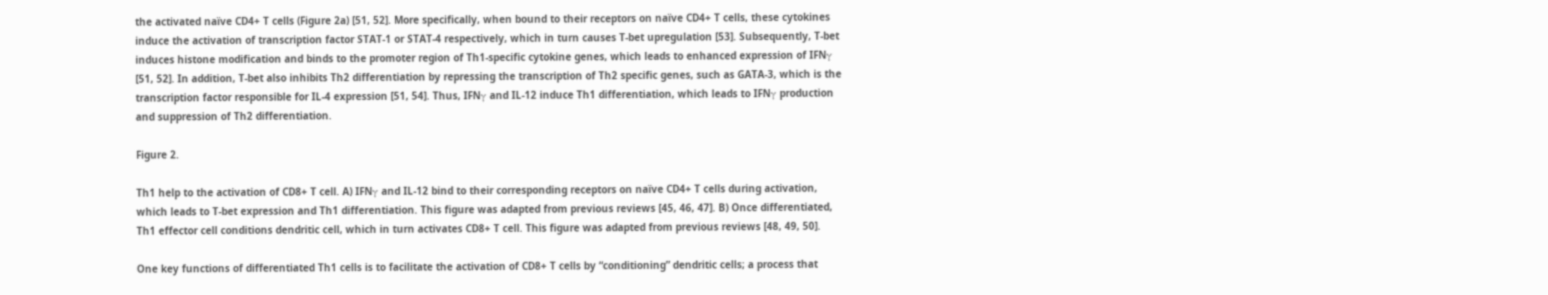the activated naïve CD4+ T cells (Figure 2a) [51, 52]. More specifically, when bound to their receptors on naïve CD4+ T cells, these cytokines induce the activation of transcription factor STAT-1 or STAT-4 respectively, which in turn causes T-bet upregulation [53]. Subsequently, T-bet induces histone modification and binds to the promoter region of Th1-specific cytokine genes, which leads to enhanced expression of IFNγ [51, 52]. In addition, T-bet also inhibits Th2 differentiation by repressing the transcription of Th2 specific genes, such as GATA-3, which is the transcription factor responsible for IL-4 expression [51, 54]. Thus, IFNγ and IL-12 induce Th1 differentiation, which leads to IFNγ production and suppression of Th2 differentiation.

Figure 2.

Th1 help to the activation of CD8+ T cell. A) IFNγ and IL-12 bind to their corresponding receptors on naïve CD4+ T cells during activation, which leads to T-bet expression and Th1 differentiation. This figure was adapted from previous reviews [45, 46, 47]. B) Once differentiated, Th1 effector cell conditions dendritic cell, which in turn activates CD8+ T cell. This figure was adapted from previous reviews [48, 49, 50].

One key functions of differentiated Th1 cells is to facilitate the activation of CD8+ T cells by “conditioning” dendritic cells; a process that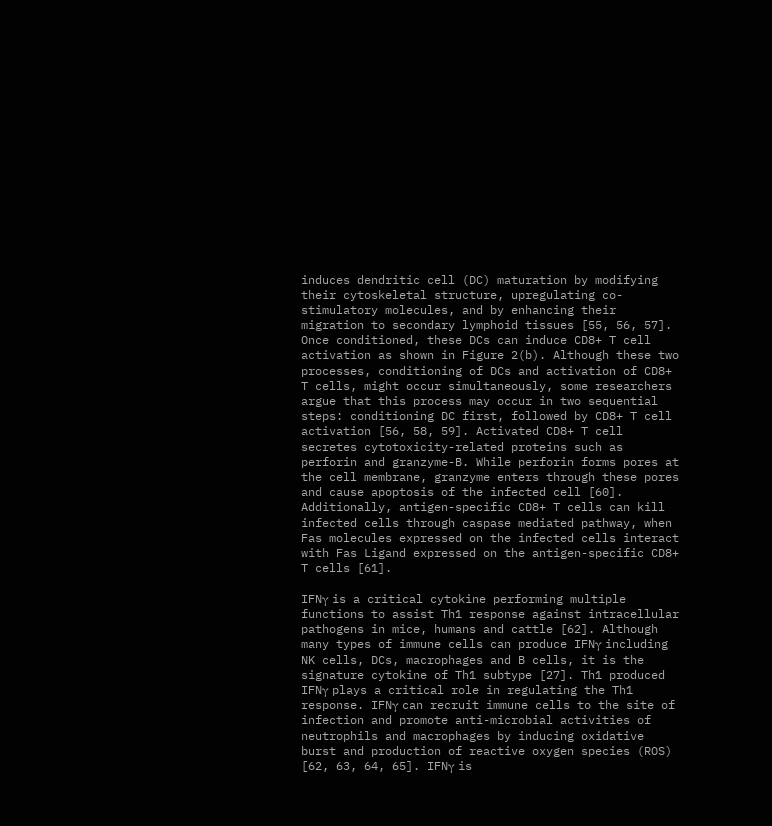induces dendritic cell (DC) maturation by modifying their cytoskeletal structure, upregulating co-stimulatory molecules, and by enhancing their migration to secondary lymphoid tissues [55, 56, 57]. Once conditioned, these DCs can induce CD8+ T cell activation as shown in Figure 2(b). Although these two processes, conditioning of DCs and activation of CD8+ T cells, might occur simultaneously, some researchers argue that this process may occur in two sequential steps: conditioning DC first, followed by CD8+ T cell activation [56, 58, 59]. Activated CD8+ T cell secretes cytotoxicity-related proteins such as perforin and granzyme-B. While perforin forms pores at the cell membrane, granzyme enters through these pores and cause apoptosis of the infected cell [60]. Additionally, antigen-specific CD8+ T cells can kill infected cells through caspase mediated pathway, when Fas molecules expressed on the infected cells interact with Fas Ligand expressed on the antigen-specific CD8+ T cells [61].

IFNγ is a critical cytokine performing multiple functions to assist Th1 response against intracellular pathogens in mice, humans and cattle [62]. Although many types of immune cells can produce IFNγ including NK cells, DCs, macrophages and B cells, it is the signature cytokine of Th1 subtype [27]. Th1 produced IFNγ plays a critical role in regulating the Th1 response. IFNγ can recruit immune cells to the site of infection and promote anti-microbial activities of neutrophils and macrophages by inducing oxidative burst and production of reactive oxygen species (ROS) [62, 63, 64, 65]. IFNγ is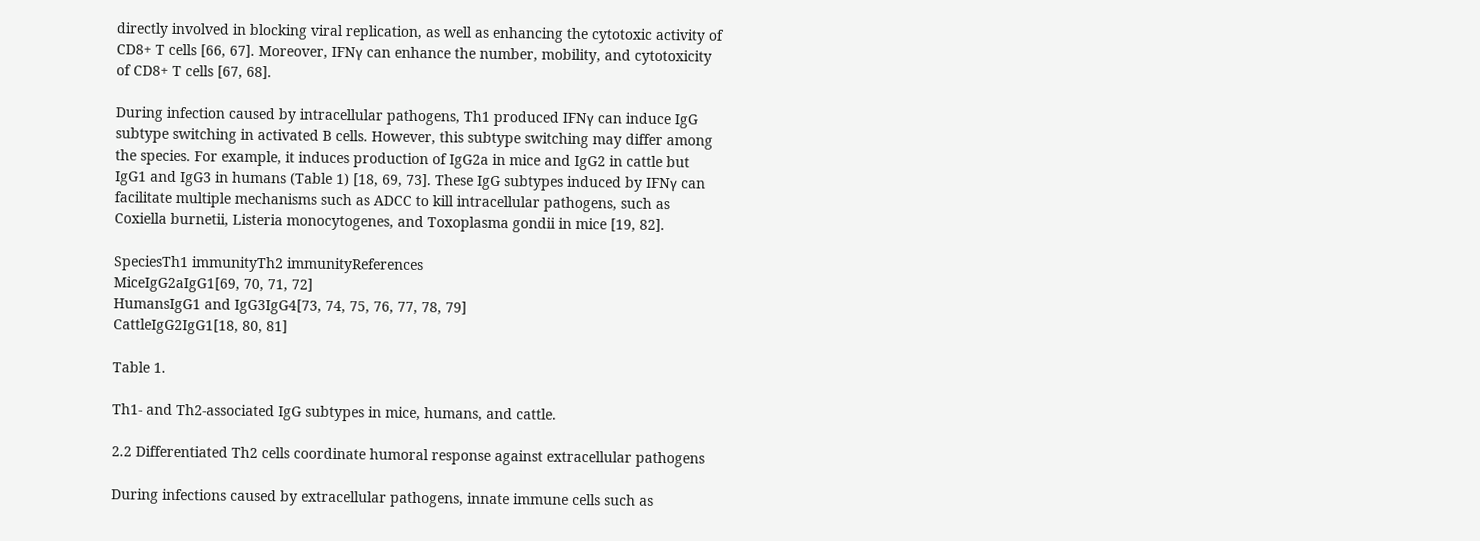directly involved in blocking viral replication, as well as enhancing the cytotoxic activity of CD8+ T cells [66, 67]. Moreover, IFNγ can enhance the number, mobility, and cytotoxicity of CD8+ T cells [67, 68].

During infection caused by intracellular pathogens, Th1 produced IFNγ can induce IgG subtype switching in activated B cells. However, this subtype switching may differ among the species. For example, it induces production of IgG2a in mice and IgG2 in cattle but IgG1 and IgG3 in humans (Table 1) [18, 69, 73]. These IgG subtypes induced by IFNγ can facilitate multiple mechanisms such as ADCC to kill intracellular pathogens, such as Coxiella burnetii, Listeria monocytogenes, and Toxoplasma gondii in mice [19, 82].

SpeciesTh1 immunityTh2 immunityReferences
MiceIgG2aIgG1[69, 70, 71, 72]
HumansIgG1 and IgG3IgG4[73, 74, 75, 76, 77, 78, 79]
CattleIgG2IgG1[18, 80, 81]

Table 1.

Th1- and Th2-associated IgG subtypes in mice, humans, and cattle.

2.2 Differentiated Th2 cells coordinate humoral response against extracellular pathogens

During infections caused by extracellular pathogens, innate immune cells such as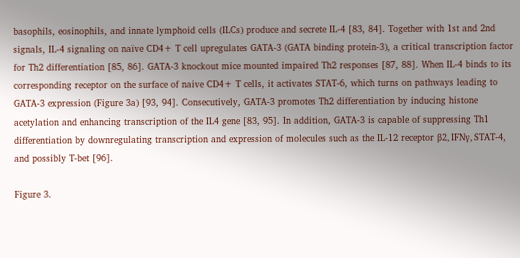basophils, eosinophils, and innate lymphoid cells (ILCs) produce and secrete IL-4 [83, 84]. Together with 1st and 2nd signals, IL-4 signaling on naïve CD4+ T cell upregulates GATA-3 (GATA binding protein-3), a critical transcription factor for Th2 differentiation [85, 86]. GATA-3 knockout mice mounted impaired Th2 responses [87, 88]. When IL-4 binds to its corresponding receptor on the surface of naive CD4+ T cells, it activates STAT-6, which turns on pathways leading to GATA-3 expression (Figure 3a) [93, 94]. Consecutively, GATA-3 promotes Th2 differentiation by inducing histone acetylation and enhancing transcription of the IL4 gene [83, 95]. In addition, GATA-3 is capable of suppressing Th1 differentiation by downregulating transcription and expression of molecules such as the IL-12 receptor β2, IFNγ, STAT-4, and possibly T-bet [96].

Figure 3.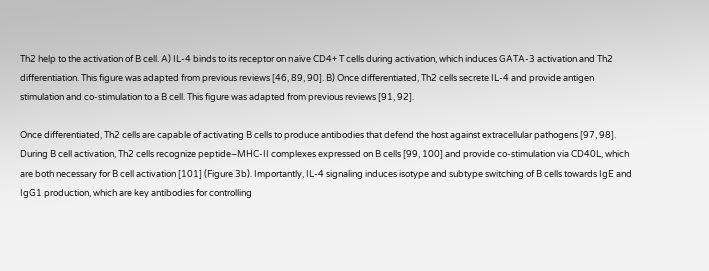Th2 help to the activation of B cell. A) IL-4 binds to its receptor on naïve CD4+ T cells during activation, which induces GATA-3 activation and Th2 differentiation. This figure was adapted from previous reviews [46, 89, 90]. B) Once differentiated, Th2 cells secrete IL-4 and provide antigen stimulation and co-stimulation to a B cell. This figure was adapted from previous reviews [91, 92].

Once differentiated, Th2 cells are capable of activating B cells to produce antibodies that defend the host against extracellular pathogens [97, 98]. During B cell activation, Th2 cells recognize peptide–MHC-II complexes expressed on B cells [99, 100] and provide co-stimulation via CD40L, which are both necessary for B cell activation [101] (Figure 3b). Importantly, IL-4 signaling induces isotype and subtype switching of B cells towards IgE and IgG1 production, which are key antibodies for controlling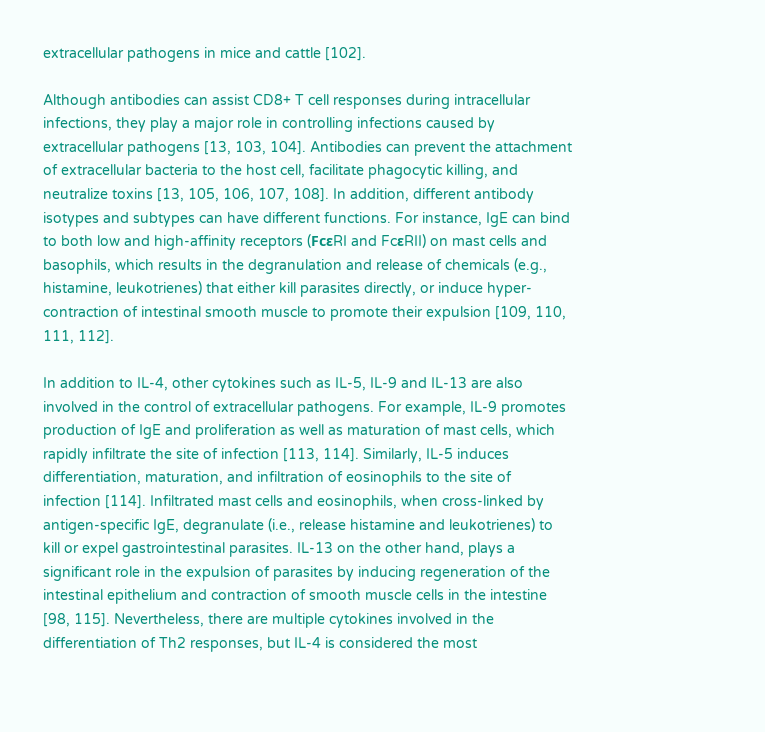extracellular pathogens in mice and cattle [102].

Although antibodies can assist CD8+ T cell responses during intracellular infections, they play a major role in controlling infections caused by extracellular pathogens [13, 103, 104]. Antibodies can prevent the attachment of extracellular bacteria to the host cell, facilitate phagocytic killing, and neutralize toxins [13, 105, 106, 107, 108]. In addition, different antibody isotypes and subtypes can have different functions. For instance, IgE can bind to both low and high-affinity receptors (FcεRI and FcεRII) on mast cells and basophils, which results in the degranulation and release of chemicals (e.g., histamine, leukotrienes) that either kill parasites directly, or induce hyper-contraction of intestinal smooth muscle to promote their expulsion [109, 110, 111, 112].

In addition to IL-4, other cytokines such as IL-5, IL-9 and IL-13 are also involved in the control of extracellular pathogens. For example, IL-9 promotes production of IgE and proliferation as well as maturation of mast cells, which rapidly infiltrate the site of infection [113, 114]. Similarly, IL-5 induces differentiation, maturation, and infiltration of eosinophils to the site of infection [114]. Infiltrated mast cells and eosinophils, when cross-linked by antigen-specific IgE, degranulate (i.e., release histamine and leukotrienes) to kill or expel gastrointestinal parasites. IL-13 on the other hand, plays a significant role in the expulsion of parasites by inducing regeneration of the intestinal epithelium and contraction of smooth muscle cells in the intestine [98, 115]. Nevertheless, there are multiple cytokines involved in the differentiation of Th2 responses, but IL-4 is considered the most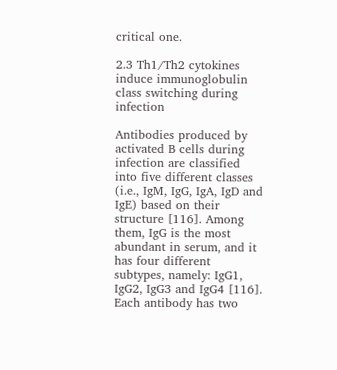critical one.

2.3 Th1/Th2 cytokines induce immunoglobulin class switching during infection

Antibodies produced by activated B cells during infection are classified into five different classes (i.e., IgM, IgG, IgA, IgD and IgE) based on their structure [116]. Among them, IgG is the most abundant in serum, and it has four different subtypes, namely: IgG1, IgG2, IgG3 and IgG4 [116]. Each antibody has two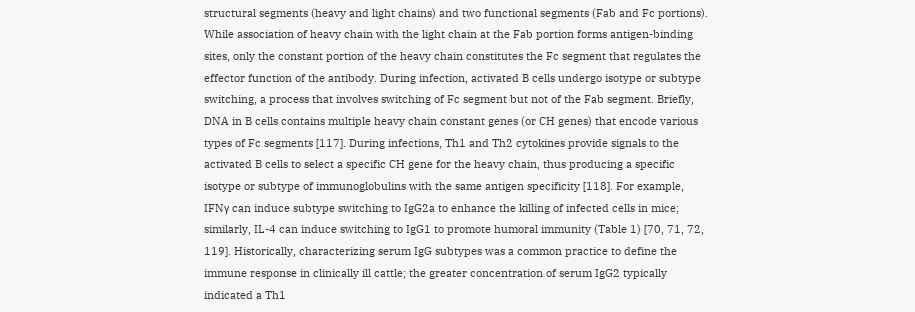structural segments (heavy and light chains) and two functional segments (Fab and Fc portions). While association of heavy chain with the light chain at the Fab portion forms antigen-binding sites, only the constant portion of the heavy chain constitutes the Fc segment that regulates the effector function of the antibody. During infection, activated B cells undergo isotype or subtype switching, a process that involves switching of Fc segment but not of the Fab segment. Briefly, DNA in B cells contains multiple heavy chain constant genes (or CH genes) that encode various types of Fc segments [117]. During infections, Th1 and Th2 cytokines provide signals to the activated B cells to select a specific CH gene for the heavy chain, thus producing a specific isotype or subtype of immunoglobulins with the same antigen specificity [118]. For example, IFNγ can induce subtype switching to IgG2a to enhance the killing of infected cells in mice; similarly, IL-4 can induce switching to IgG1 to promote humoral immunity (Table 1) [70, 71, 72, 119]. Historically, characterizing serum IgG subtypes was a common practice to define the immune response in clinically ill cattle; the greater concentration of serum IgG2 typically indicated a Th1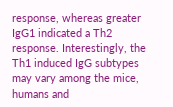response, whereas greater IgG1 indicated a Th2 response. Interestingly, the Th1 induced IgG subtypes may vary among the mice, humans and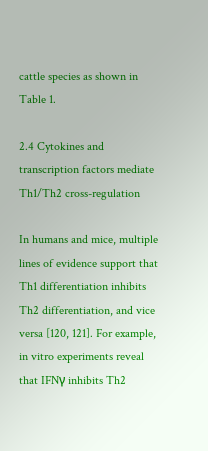cattle species as shown in Table 1.

2.4 Cytokines and transcription factors mediate Th1/Th2 cross-regulation

In humans and mice, multiple lines of evidence support that Th1 differentiation inhibits Th2 differentiation, and vice versa [120, 121]. For example, in vitro experiments reveal that IFNγ inhibits Th2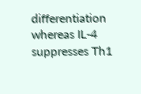differentiation whereas IL-4 suppresses Th1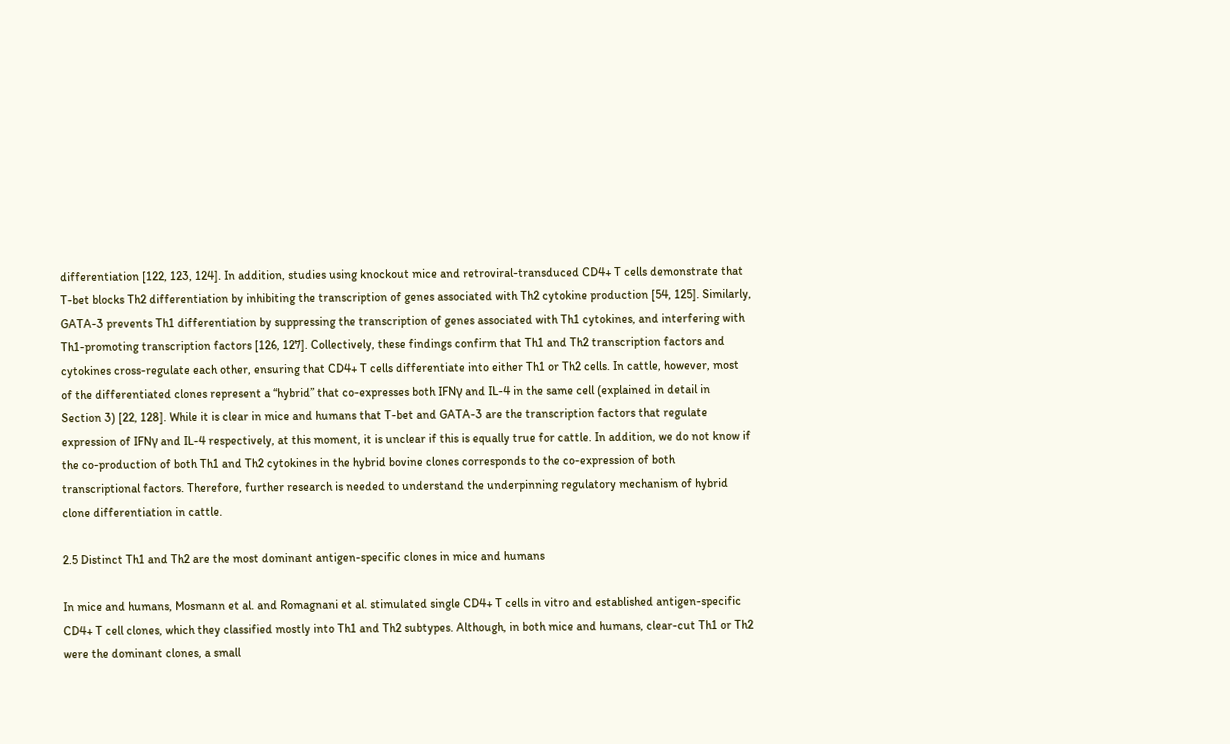differentiation [122, 123, 124]. In addition, studies using knockout mice and retroviral-transduced CD4+ T cells demonstrate that T-bet blocks Th2 differentiation by inhibiting the transcription of genes associated with Th2 cytokine production [54, 125]. Similarly, GATA-3 prevents Th1 differentiation by suppressing the transcription of genes associated with Th1 cytokines, and interfering with Th1-promoting transcription factors [126, 127]. Collectively, these findings confirm that Th1 and Th2 transcription factors and cytokines cross-regulate each other, ensuring that CD4+ T cells differentiate into either Th1 or Th2 cells. In cattle, however, most of the differentiated clones represent a “hybrid” that co-expresses both IFNγ and IL-4 in the same cell (explained in detail in Section 3) [22, 128]. While it is clear in mice and humans that T-bet and GATA-3 are the transcription factors that regulate expression of IFNγ and IL-4 respectively, at this moment, it is unclear if this is equally true for cattle. In addition, we do not know if the co-production of both Th1 and Th2 cytokines in the hybrid bovine clones corresponds to the co-expression of both transcriptional factors. Therefore, further research is needed to understand the underpinning regulatory mechanism of hybrid clone differentiation in cattle.

2.5 Distinct Th1 and Th2 are the most dominant antigen-specific clones in mice and humans

In mice and humans, Mosmann et al. and Romagnani et al. stimulated single CD4+ T cells in vitro and established antigen-specific CD4+ T cell clones, which they classified mostly into Th1 and Th2 subtypes. Although, in both mice and humans, clear-cut Th1 or Th2 were the dominant clones, a small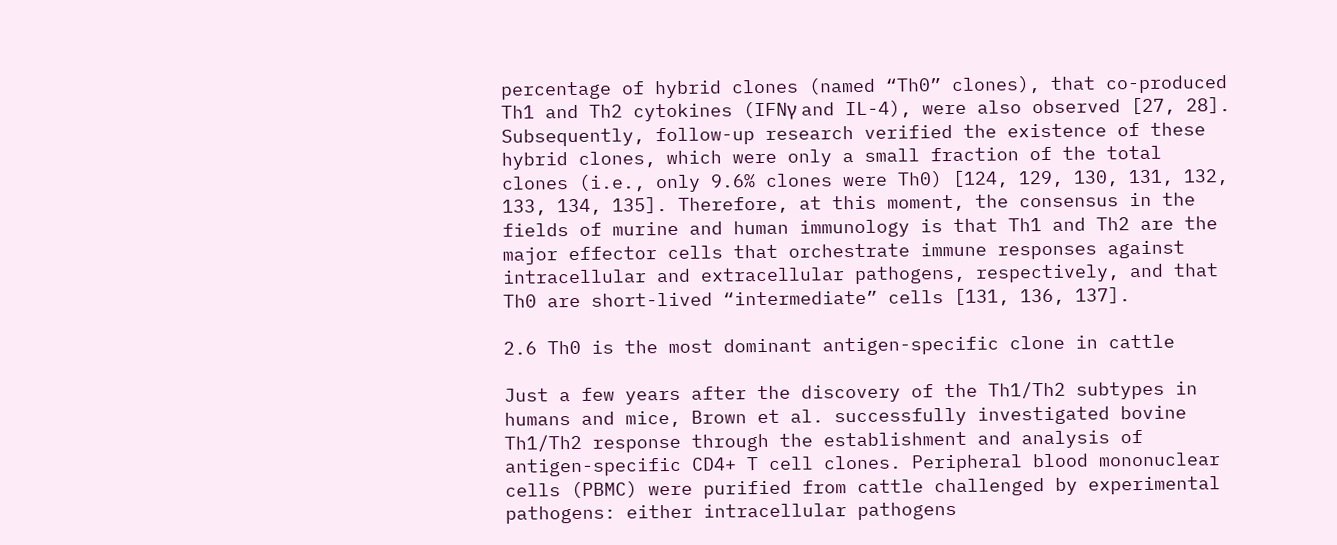percentage of hybrid clones (named “Th0” clones), that co-produced Th1 and Th2 cytokines (IFNγ and IL-4), were also observed [27, 28]. Subsequently, follow-up research verified the existence of these hybrid clones, which were only a small fraction of the total clones (i.e., only 9.6% clones were Th0) [124, 129, 130, 131, 132, 133, 134, 135]. Therefore, at this moment, the consensus in the fields of murine and human immunology is that Th1 and Th2 are the major effector cells that orchestrate immune responses against intracellular and extracellular pathogens, respectively, and that Th0 are short-lived “intermediate” cells [131, 136, 137].

2.6 Th0 is the most dominant antigen-specific clone in cattle

Just a few years after the discovery of the Th1/Th2 subtypes in humans and mice, Brown et al. successfully investigated bovine Th1/Th2 response through the establishment and analysis of antigen-specific CD4+ T cell clones. Peripheral blood mononuclear cells (PBMC) were purified from cattle challenged by experimental pathogens: either intracellular pathogens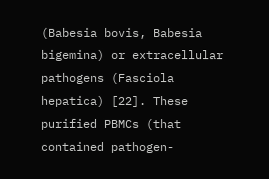(Babesia bovis, Babesia bigemina) or extracellular pathogens (Fasciola hepatica) [22]. These purified PBMCs (that contained pathogen-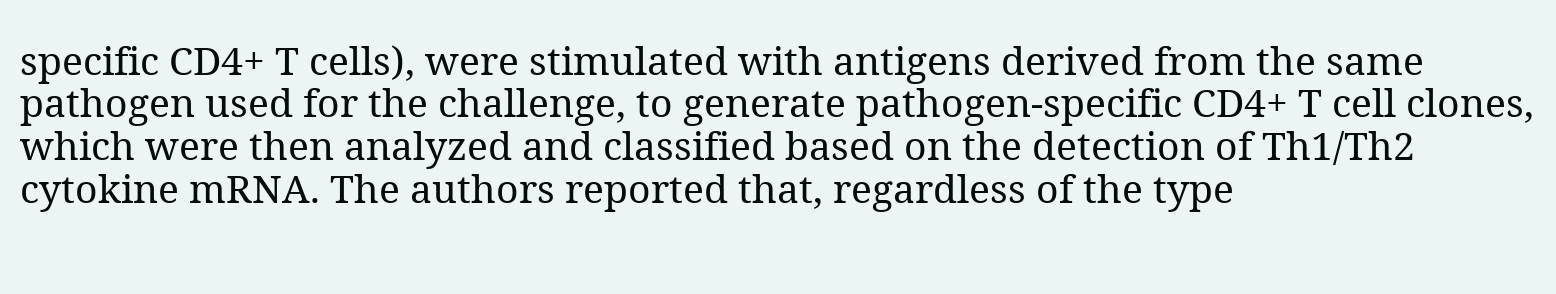specific CD4+ T cells), were stimulated with antigens derived from the same pathogen used for the challenge, to generate pathogen-specific CD4+ T cell clones, which were then analyzed and classified based on the detection of Th1/Th2 cytokine mRNA. The authors reported that, regardless of the type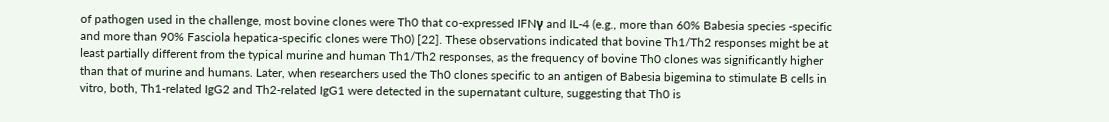of pathogen used in the challenge, most bovine clones were Th0 that co-expressed IFNγ and IL-4 (e.g., more than 60% Babesia species -specific and more than 90% Fasciola hepatica-specific clones were Th0) [22]. These observations indicated that bovine Th1/Th2 responses might be at least partially different from the typical murine and human Th1/Th2 responses, as the frequency of bovine Th0 clones was significantly higher than that of murine and humans. Later, when researchers used the Th0 clones specific to an antigen of Babesia bigemina to stimulate B cells in vitro, both, Th1-related IgG2 and Th2-related IgG1 were detected in the supernatant culture, suggesting that Th0 is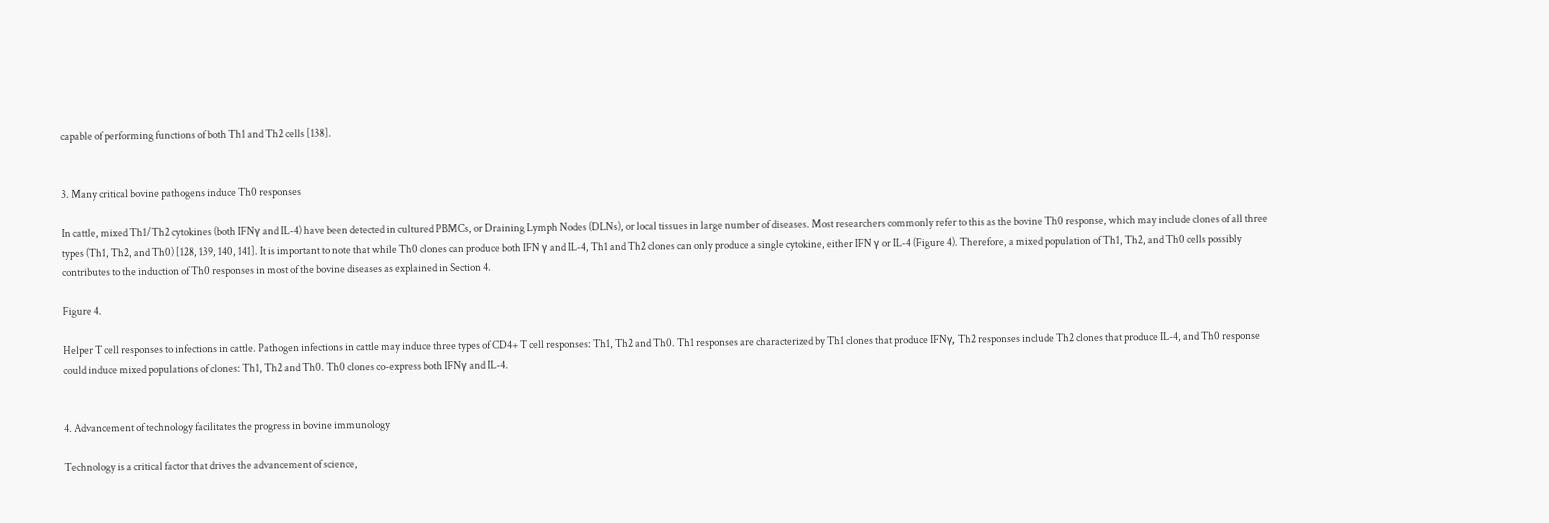capable of performing functions of both Th1 and Th2 cells [138].


3. Many critical bovine pathogens induce Th0 responses

In cattle, mixed Th1/Th2 cytokines (both IFNγ and IL-4) have been detected in cultured PBMCs, or Draining Lymph Nodes (DLNs), or local tissues in large number of diseases. Most researchers commonly refer to this as the bovine Th0 response, which may include clones of all three types (Th1, Th2, and Th0) [128, 139, 140, 141]. It is important to note that while Th0 clones can produce both IFN γ and IL-4, Th1 and Th2 clones can only produce a single cytokine, either IFN γ or IL-4 (Figure 4). Therefore, a mixed population of Th1, Th2, and Th0 cells possibly contributes to the induction of Th0 responses in most of the bovine diseases as explained in Section 4.

Figure 4.

Helper T cell responses to infections in cattle. Pathogen infections in cattle may induce three types of CD4+ T cell responses: Th1, Th2 and Th0. Th1 responses are characterized by Th1 clones that produce IFNγ, Th2 responses include Th2 clones that produce IL-4, and Th0 response could induce mixed populations of clones: Th1, Th2 and Th0. Th0 clones co-express both IFNγ and IL-4.


4. Advancement of technology facilitates the progress in bovine immunology

Technology is a critical factor that drives the advancement of science,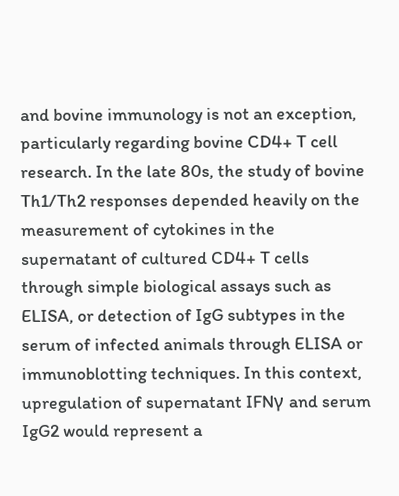and bovine immunology is not an exception, particularly regarding bovine CD4+ T cell research. In the late 80s, the study of bovine Th1/Th2 responses depended heavily on the measurement of cytokines in the supernatant of cultured CD4+ T cells through simple biological assays such as ELISA, or detection of IgG subtypes in the serum of infected animals through ELISA or immunoblotting techniques. In this context, upregulation of supernatant IFNγ and serum IgG2 would represent a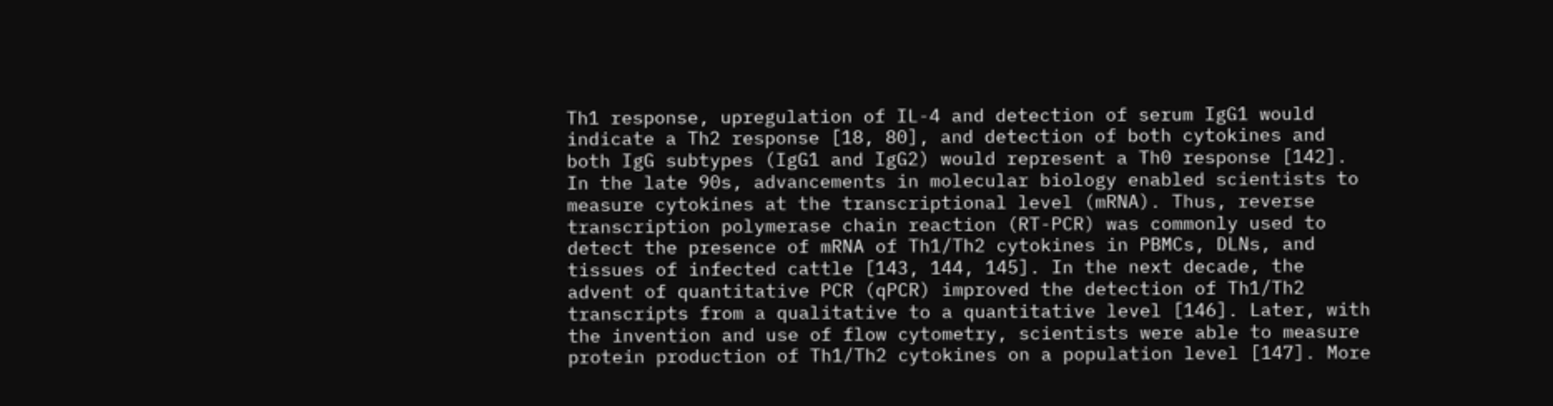Th1 response, upregulation of IL-4 and detection of serum IgG1 would indicate a Th2 response [18, 80], and detection of both cytokines and both IgG subtypes (IgG1 and IgG2) would represent a Th0 response [142]. In the late 90s, advancements in molecular biology enabled scientists to measure cytokines at the transcriptional level (mRNA). Thus, reverse transcription polymerase chain reaction (RT-PCR) was commonly used to detect the presence of mRNA of Th1/Th2 cytokines in PBMCs, DLNs, and tissues of infected cattle [143, 144, 145]. In the next decade, the advent of quantitative PCR (qPCR) improved the detection of Th1/Th2 transcripts from a qualitative to a quantitative level [146]. Later, with the invention and use of flow cytometry, scientists were able to measure protein production of Th1/Th2 cytokines on a population level [147]. More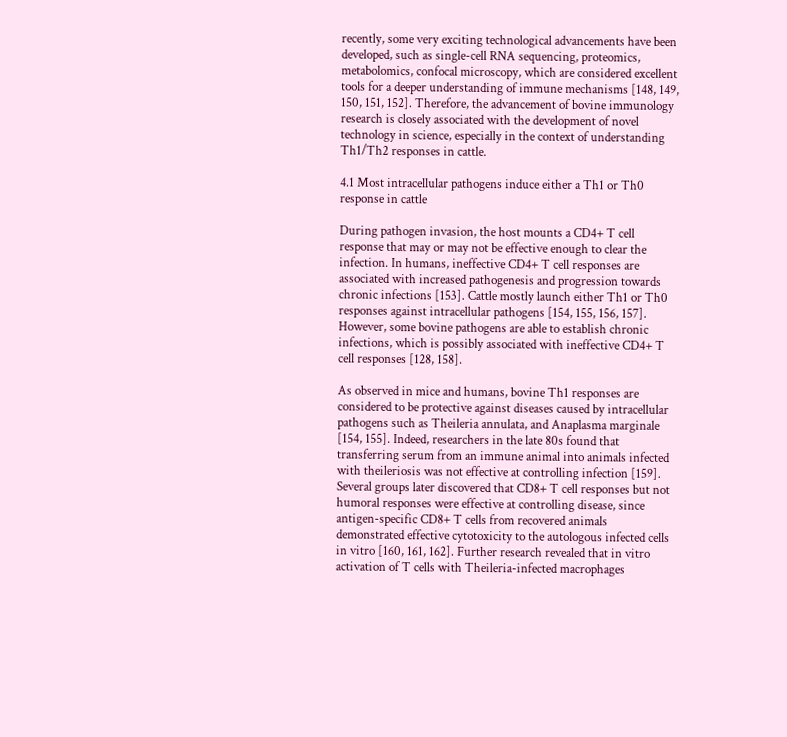recently, some very exciting technological advancements have been developed, such as single-cell RNA sequencing, proteomics, metabolomics, confocal microscopy, which are considered excellent tools for a deeper understanding of immune mechanisms [148, 149, 150, 151, 152]. Therefore, the advancement of bovine immunology research is closely associated with the development of novel technology in science, especially in the context of understanding Th1/Th2 responses in cattle.

4.1 Most intracellular pathogens induce either a Th1 or Th0 response in cattle

During pathogen invasion, the host mounts a CD4+ T cell response that may or may not be effective enough to clear the infection. In humans, ineffective CD4+ T cell responses are associated with increased pathogenesis and progression towards chronic infections [153]. Cattle mostly launch either Th1 or Th0 responses against intracellular pathogens [154, 155, 156, 157]. However, some bovine pathogens are able to establish chronic infections, which is possibly associated with ineffective CD4+ T cell responses [128, 158].

As observed in mice and humans, bovine Th1 responses are considered to be protective against diseases caused by intracellular pathogens such as Theileria annulata, and Anaplasma marginale [154, 155]. Indeed, researchers in the late 80s found that transferring serum from an immune animal into animals infected with theileriosis was not effective at controlling infection [159]. Several groups later discovered that CD8+ T cell responses but not humoral responses were effective at controlling disease, since antigen-specific CD8+ T cells from recovered animals demonstrated effective cytotoxicity to the autologous infected cells in vitro [160, 161, 162]. Further research revealed that in vitro activation of T cells with Theileria-infected macrophages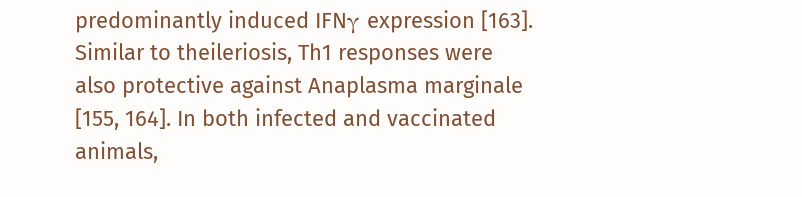predominantly induced IFNγ expression [163]. Similar to theileriosis, Th1 responses were also protective against Anaplasma marginale [155, 164]. In both infected and vaccinated animals,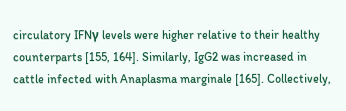circulatory IFNγ levels were higher relative to their healthy counterparts [155, 164]. Similarly, IgG2 was increased in cattle infected with Anaplasma marginale [165]. Collectively,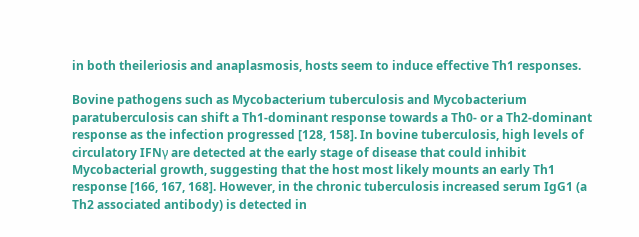in both theileriosis and anaplasmosis, hosts seem to induce effective Th1 responses.

Bovine pathogens such as Mycobacterium tuberculosis and Mycobacterium paratuberculosis can shift a Th1-dominant response towards a Th0- or a Th2-dominant response as the infection progressed [128, 158]. In bovine tuberculosis, high levels of circulatory IFNγ are detected at the early stage of disease that could inhibit Mycobacterial growth, suggesting that the host most likely mounts an early Th1 response [166, 167, 168]. However, in the chronic tuberculosis increased serum IgG1 (a Th2 associated antibody) is detected in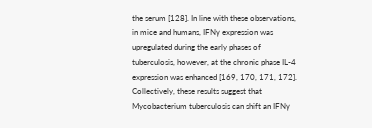the serum [128]. In line with these observations, in mice and humans, IFNγ expression was upregulated during the early phases of tuberculosis, however, at the chronic phase IL-4 expression was enhanced [169, 170, 171, 172]. Collectively, these results suggest that Mycobacterium tuberculosis can shift an IFNγ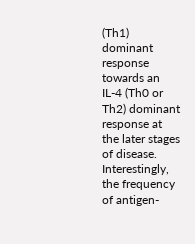(Th1) dominant response towards an IL-4 (Th0 or Th2) dominant response at the later stages of disease. Interestingly, the frequency of antigen-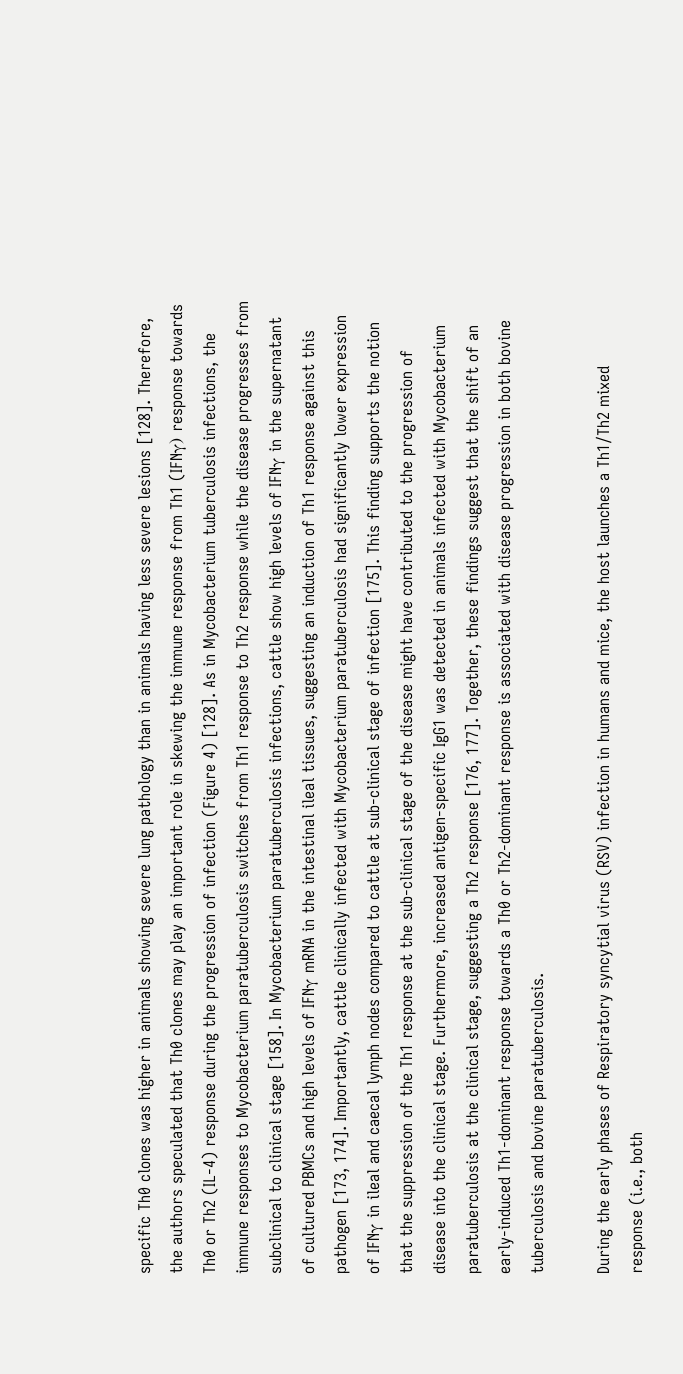specific Th0 clones was higher in animals showing severe lung pathology than in animals having less severe lesions [128]. Therefore, the authors speculated that Th0 clones may play an important role in skewing the immune response from Th1 (IFNγ) response towards Th0 or Th2 (IL-4) response during the progression of infection (Figure 4) [128]. As in Mycobacterium tuberculosis infections, the immune responses to Mycobacterium paratuberculosis switches from Th1 response to Th2 response while the disease progresses from subclinical to clinical stage [158]. In Mycobacterium paratuberculosis infections, cattle show high levels of IFNγ in the supernatant of cultured PBMCs and high levels of IFNγ mRNA in the intestinal ileal tissues, suggesting an induction of Th1 response against this pathogen [173, 174]. Importantly, cattle clinically infected with Mycobacterium paratuberculosis had significantly lower expression of IFNγ in ileal and caecal lymph nodes compared to cattle at sub-clinical stage of infection [175]. This finding supports the notion that the suppression of the Th1 response at the sub-clinical stage of the disease might have contributed to the progression of disease into the clinical stage. Furthermore, increased antigen-specific IgG1 was detected in animals infected with Mycobacterium paratuberculosis at the clinical stage, suggesting a Th2 response [176, 177]. Together, these findings suggest that the shift of an early-induced Th1-dominant response towards a Th0 or Th2-dominant response is associated with disease progression in both bovine tuberculosis and bovine paratuberculosis.

During the early phases of Respiratory syncytial virus (RSV) infection in humans and mice, the host launches a Th1/Th2 mixed response (i.e., both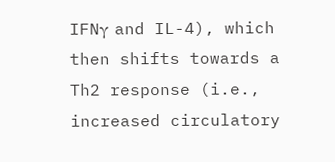IFNγ and IL-4), which then shifts towards a Th2 response (i.e., increased circulatory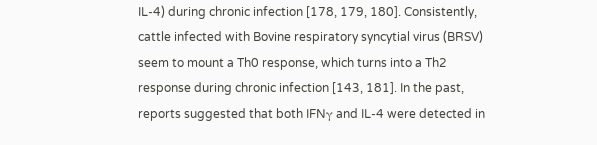IL-4) during chronic infection [178, 179, 180]. Consistently, cattle infected with Bovine respiratory syncytial virus (BRSV) seem to mount a Th0 response, which turns into a Th2 response during chronic infection [143, 181]. In the past, reports suggested that both IFNγ and IL-4 were detected in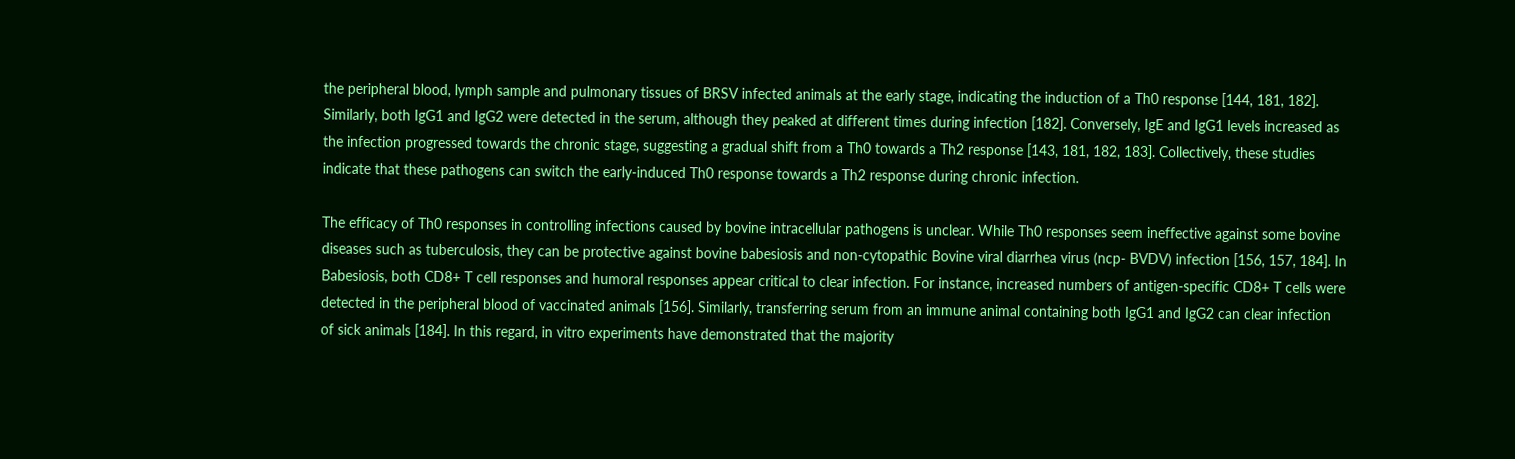the peripheral blood, lymph sample and pulmonary tissues of BRSV infected animals at the early stage, indicating the induction of a Th0 response [144, 181, 182]. Similarly, both IgG1 and IgG2 were detected in the serum, although they peaked at different times during infection [182]. Conversely, IgE and IgG1 levels increased as the infection progressed towards the chronic stage, suggesting a gradual shift from a Th0 towards a Th2 response [143, 181, 182, 183]. Collectively, these studies indicate that these pathogens can switch the early-induced Th0 response towards a Th2 response during chronic infection.

The efficacy of Th0 responses in controlling infections caused by bovine intracellular pathogens is unclear. While Th0 responses seem ineffective against some bovine diseases such as tuberculosis, they can be protective against bovine babesiosis and non-cytopathic Bovine viral diarrhea virus (ncp- BVDV) infection [156, 157, 184]. In Babesiosis, both CD8+ T cell responses and humoral responses appear critical to clear infection. For instance, increased numbers of antigen-specific CD8+ T cells were detected in the peripheral blood of vaccinated animals [156]. Similarly, transferring serum from an immune animal containing both IgG1 and IgG2 can clear infection of sick animals [184]. In this regard, in vitro experiments have demonstrated that the majority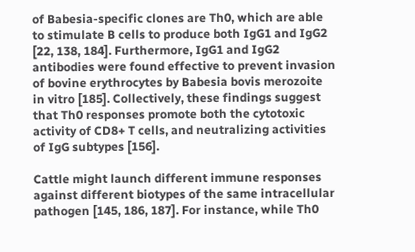of Babesia-specific clones are Th0, which are able to stimulate B cells to produce both IgG1 and IgG2 [22, 138, 184]. Furthermore, IgG1 and IgG2 antibodies were found effective to prevent invasion of bovine erythrocytes by Babesia bovis merozoite in vitro [185]. Collectively, these findings suggest that Th0 responses promote both the cytotoxic activity of CD8+ T cells, and neutralizing activities of IgG subtypes [156].

Cattle might launch different immune responses against different biotypes of the same intracellular pathogen [145, 186, 187]. For instance, while Th0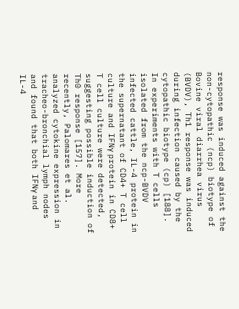response was induced against the non-cytopathic (ncp) biotype of Bovine viral diarrhea virus (BVDV), Th1 response was induced during infection caused by the cytopathic biotype (cp) [188]. In experiments with T cells isolated from the ncp-BVDV infected cattle, IL-4 protein in the supernatant of CD4+ T cell culture and IFNγ protein in CD8+ T cell culture were detected, suggesting possible induction of Th0 response [157]. More recently, Palomares et al. analyzed cytokine expression in tracheo-bronchial lymph nodes and found that both IFNγ and IL-4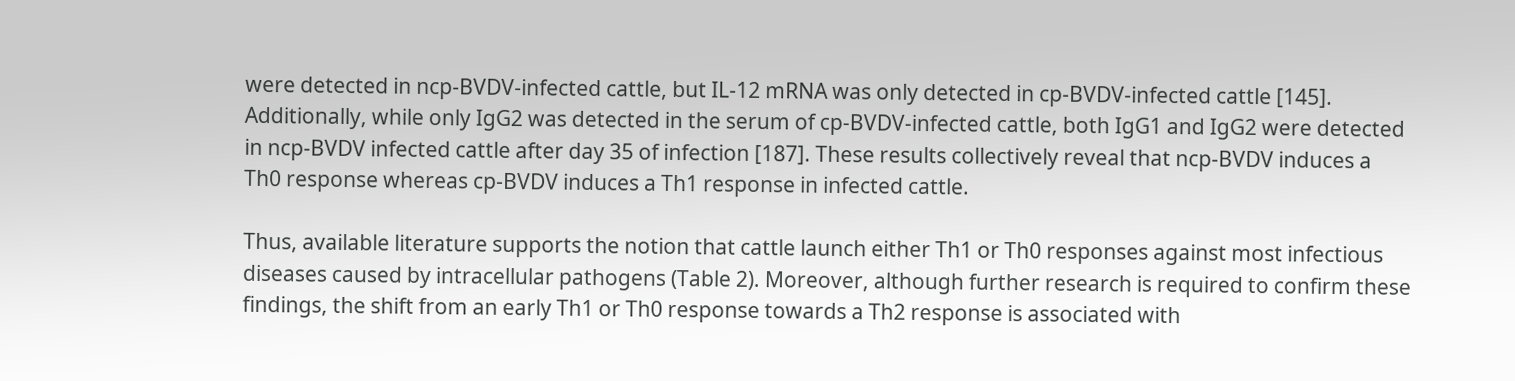were detected in ncp-BVDV-infected cattle, but IL-12 mRNA was only detected in cp-BVDV-infected cattle [145]. Additionally, while only IgG2 was detected in the serum of cp-BVDV-infected cattle, both IgG1 and IgG2 were detected in ncp-BVDV infected cattle after day 35 of infection [187]. These results collectively reveal that ncp-BVDV induces a Th0 response whereas cp-BVDV induces a Th1 response in infected cattle.

Thus, available literature supports the notion that cattle launch either Th1 or Th0 responses against most infectious diseases caused by intracellular pathogens (Table 2). Moreover, although further research is required to confirm these findings, the shift from an early Th1 or Th0 response towards a Th2 response is associated with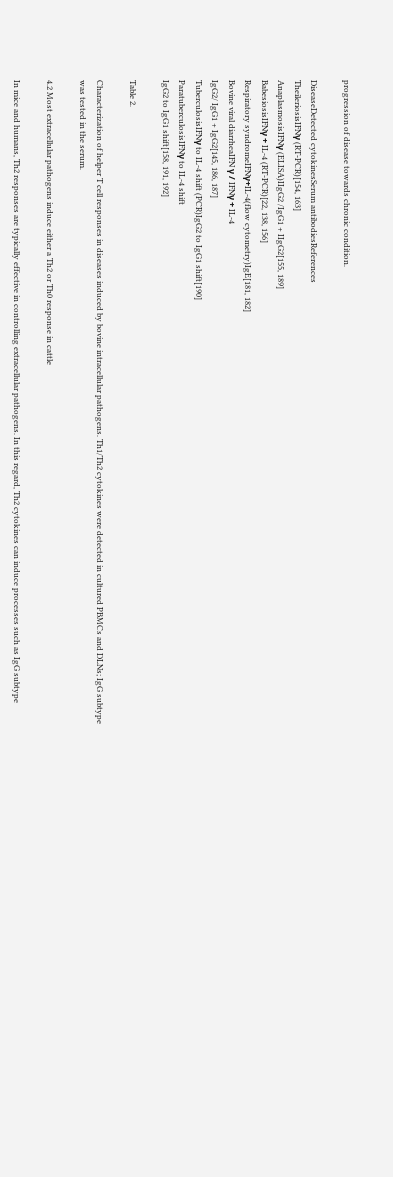progression of disease towards chronic condition.

DiseaseDetected cytokinesSerum antibodiesReferences
TheileriosisIFNγ (RT-PCR)[154, 163]
AnaplasmosisIFNγ (ELISA)IIgG2 /IgG1 + IIgG2[155, 189]
BabesiosisIFNγ + IL-4 (RT-PCR)[22, 138, 156]
Respiratory syndromeIFNγ+IL-4(flow cytometry)IgE[181, 182]
Bovine viral diarrheaIFN γ / IFNγ + IL-4
IgG2/ IgG1 + IgG2[145, 186, 187]
TuberculosisIFNγ to IL-4 shift (PCR)IgG2 to IgG1 shift[190]
ParatuberculosisIFNγ to IL-4 shift
IgG2 to IgG1 shift[158, 191, 192]

Table 2.

Characterization of helper T cell responses in diseases induced by bovine intracellular pathogens. Th1/Th2 cytokines were detected in cultured PBMCs and DLNs; IgG subtype was tested in the serum.

4.2 Most extracellular pathogens induce either a Th2 or Th0 response in cattle

In mice and humans, Th2 responses are typically effective in controlling extracellular pathogens. In this regard, Th2 cytokines can induce processes such as IgG subtype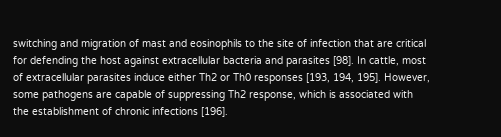switching and migration of mast and eosinophils to the site of infection that are critical for defending the host against extracellular bacteria and parasites [98]. In cattle, most of extracellular parasites induce either Th2 or Th0 responses [193, 194, 195]. However, some pathogens are capable of suppressing Th2 response, which is associated with the establishment of chronic infections [196].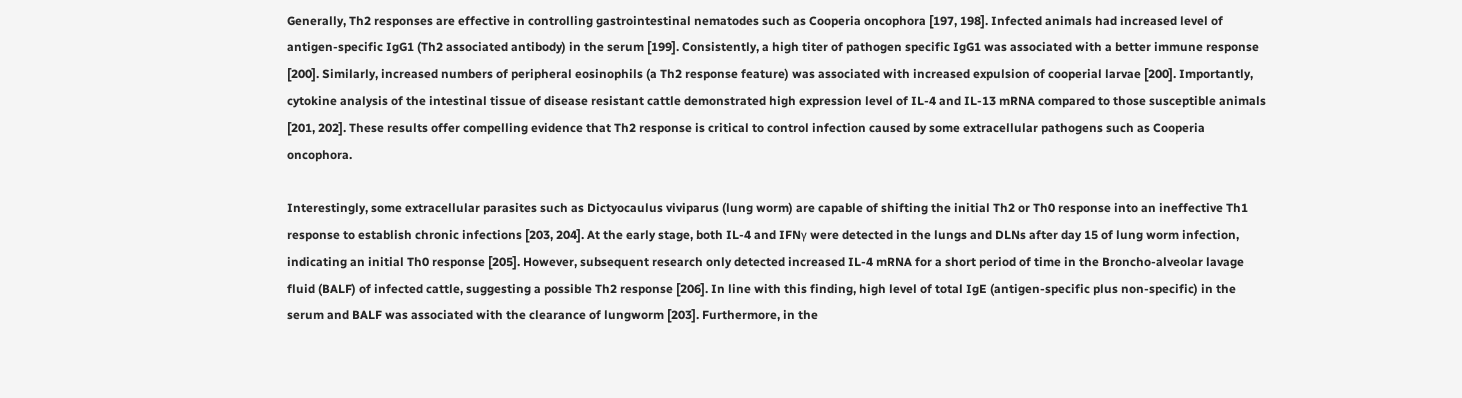Generally, Th2 responses are effective in controlling gastrointestinal nematodes such as Cooperia oncophora [197, 198]. Infected animals had increased level of antigen-specific IgG1 (Th2 associated antibody) in the serum [199]. Consistently, a high titer of pathogen specific IgG1 was associated with a better immune response [200]. Similarly, increased numbers of peripheral eosinophils (a Th2 response feature) was associated with increased expulsion of cooperial larvae [200]. Importantly, cytokine analysis of the intestinal tissue of disease resistant cattle demonstrated high expression level of IL-4 and IL-13 mRNA compared to those susceptible animals [201, 202]. These results offer compelling evidence that Th2 response is critical to control infection caused by some extracellular pathogens such as Cooperia oncophora.

Interestingly, some extracellular parasites such as Dictyocaulus viviparus (lung worm) are capable of shifting the initial Th2 or Th0 response into an ineffective Th1 response to establish chronic infections [203, 204]. At the early stage, both IL-4 and IFNγ were detected in the lungs and DLNs after day 15 of lung worm infection, indicating an initial Th0 response [205]. However, subsequent research only detected increased IL-4 mRNA for a short period of time in the Broncho-alveolar lavage fluid (BALF) of infected cattle, suggesting a possible Th2 response [206]. In line with this finding, high level of total IgE (antigen-specific plus non-specific) in the serum and BALF was associated with the clearance of lungworm [203]. Furthermore, in the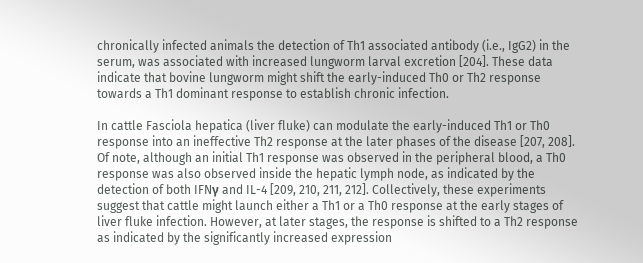chronically infected animals the detection of Th1 associated antibody (i.e., IgG2) in the serum, was associated with increased lungworm larval excretion [204]. These data indicate that bovine lungworm might shift the early-induced Th0 or Th2 response towards a Th1 dominant response to establish chronic infection.

In cattle Fasciola hepatica (liver fluke) can modulate the early-induced Th1 or Th0 response into an ineffective Th2 response at the later phases of the disease [207, 208]. Of note, although an initial Th1 response was observed in the peripheral blood, a Th0 response was also observed inside the hepatic lymph node, as indicated by the detection of both IFNγ and IL-4 [209, 210, 211, 212]. Collectively, these experiments suggest that cattle might launch either a Th1 or a Th0 response at the early stages of liver fluke infection. However, at later stages, the response is shifted to a Th2 response as indicated by the significantly increased expression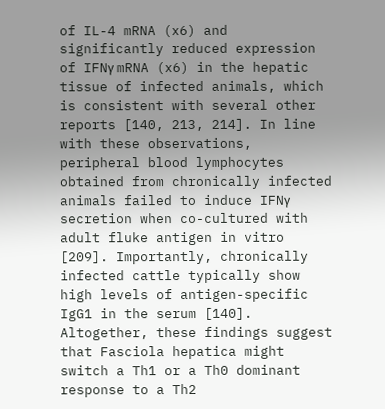of IL-4 mRNA (x6) and significantly reduced expression of IFNγ mRNA (x6) in the hepatic tissue of infected animals, which is consistent with several other reports [140, 213, 214]. In line with these observations, peripheral blood lymphocytes obtained from chronically infected animals failed to induce IFNγ secretion when co-cultured with adult fluke antigen in vitro [209]. Importantly, chronically infected cattle typically show high levels of antigen-specific IgG1 in the serum [140]. Altogether, these findings suggest that Fasciola hepatica might switch a Th1 or a Th0 dominant response to a Th2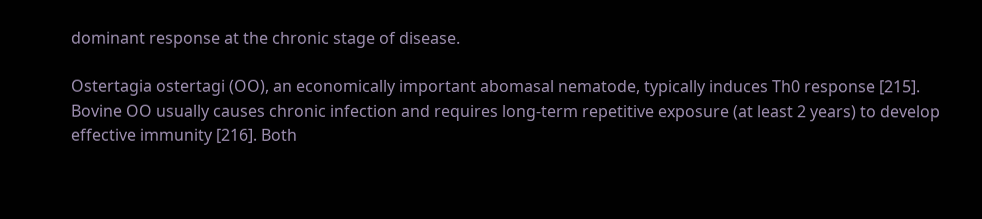dominant response at the chronic stage of disease.

Ostertagia ostertagi (OO), an economically important abomasal nematode, typically induces Th0 response [215]. Bovine OO usually causes chronic infection and requires long-term repetitive exposure (at least 2 years) to develop effective immunity [216]. Both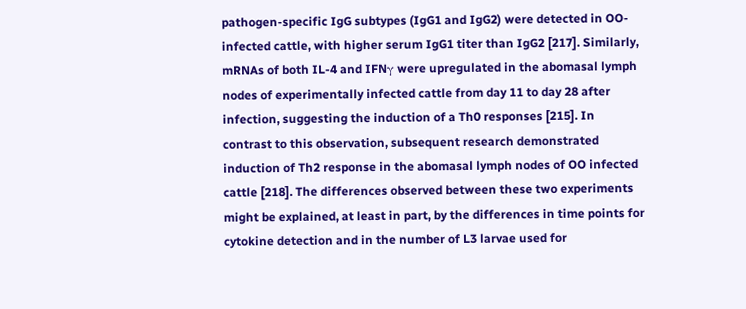pathogen-specific IgG subtypes (IgG1 and IgG2) were detected in OO-infected cattle, with higher serum IgG1 titer than IgG2 [217]. Similarly, mRNAs of both IL-4 and IFNγ were upregulated in the abomasal lymph nodes of experimentally infected cattle from day 11 to day 28 after infection, suggesting the induction of a Th0 responses [215]. In contrast to this observation, subsequent research demonstrated induction of Th2 response in the abomasal lymph nodes of OO infected cattle [218]. The differences observed between these two experiments might be explained, at least in part, by the differences in time points for cytokine detection and in the number of L3 larvae used for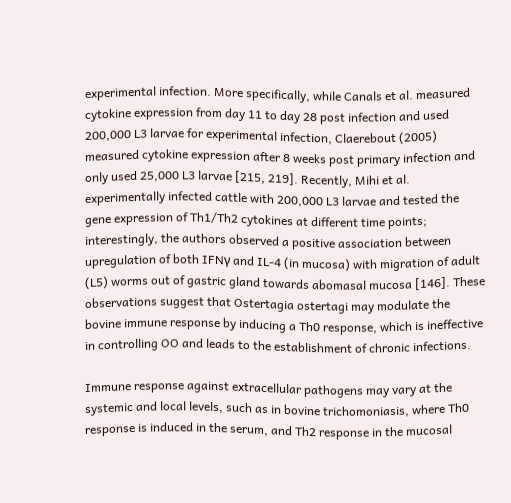experimental infection. More specifically, while Canals et al. measured cytokine expression from day 11 to day 28 post infection and used 200,000 L3 larvae for experimental infection, Claerebout (2005) measured cytokine expression after 8 weeks post primary infection and only used 25,000 L3 larvae [215, 219]. Recently, Mihi et al. experimentally infected cattle with 200,000 L3 larvae and tested the gene expression of Th1/Th2 cytokines at different time points; interestingly, the authors observed a positive association between upregulation of both IFNγ and IL-4 (in mucosa) with migration of adult (L5) worms out of gastric gland towards abomasal mucosa [146]. These observations suggest that Ostertagia ostertagi may modulate the bovine immune response by inducing a Th0 response, which is ineffective in controlling OO and leads to the establishment of chronic infections.

Immune response against extracellular pathogens may vary at the systemic and local levels, such as in bovine trichomoniasis, where Th0 response is induced in the serum, and Th2 response in the mucosal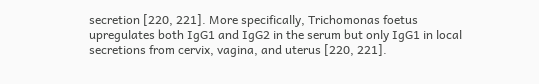secretion [220, 221]. More specifically, Trichomonas foetus upregulates both IgG1 and IgG2 in the serum but only IgG1 in local secretions from cervix, vagina, and uterus [220, 221].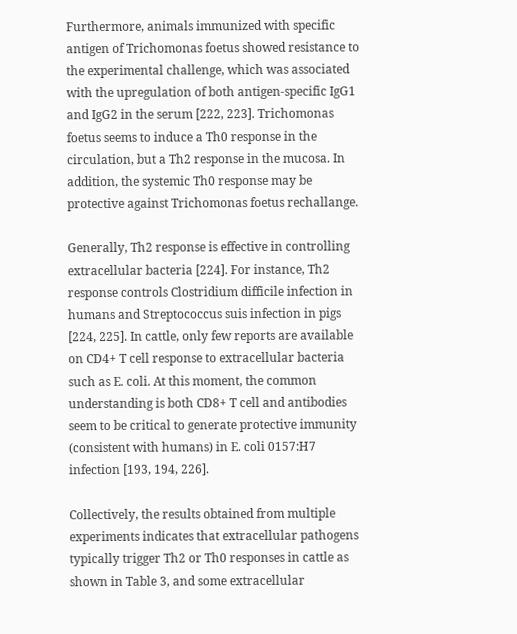Furthermore, animals immunized with specific antigen of Trichomonas foetus showed resistance to the experimental challenge, which was associated with the upregulation of both antigen-specific IgG1 and IgG2 in the serum [222, 223]. Trichomonas foetus seems to induce a Th0 response in the circulation, but a Th2 response in the mucosa. In addition, the systemic Th0 response may be protective against Trichomonas foetus rechallange.

Generally, Th2 response is effective in controlling extracellular bacteria [224]. For instance, Th2 response controls Clostridium difficile infection in humans and Streptococcus suis infection in pigs [224, 225]. In cattle, only few reports are available on CD4+ T cell response to extracellular bacteria such as E. coli. At this moment, the common understanding is both CD8+ T cell and antibodies seem to be critical to generate protective immunity (consistent with humans) in E. coli 0157:H7 infection [193, 194, 226].

Collectively, the results obtained from multiple experiments indicates that extracellular pathogens typically trigger Th2 or Th0 responses in cattle as shown in Table 3, and some extracellular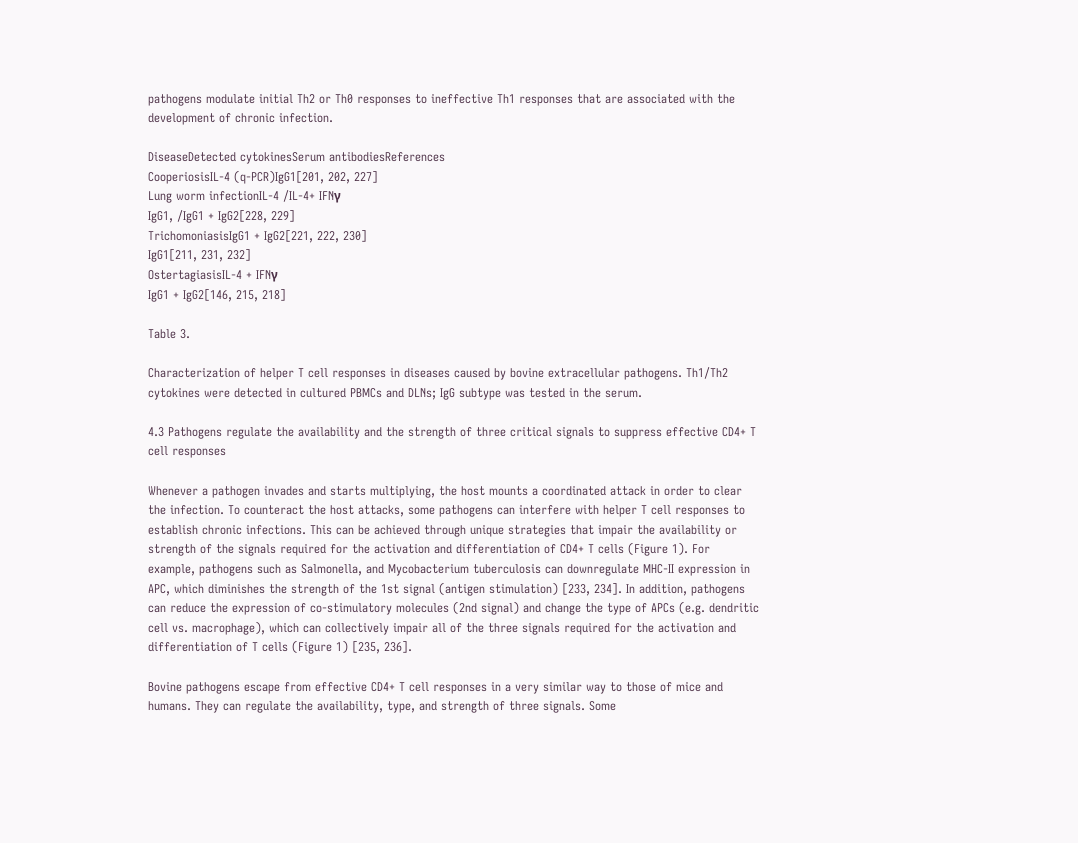pathogens modulate initial Th2 or Th0 responses to ineffective Th1 responses that are associated with the development of chronic infection.

DiseaseDetected cytokinesSerum antibodiesReferences
CooperiosisIL-4 (q-PCR)IgG1[201, 202, 227]
Lung worm infectionIL-4 /IL-4+ IFNγ
IgG1, /IgG1 + IgG2[228, 229]
TrichomoniasisIgG1 + IgG2[221, 222, 230]
IgG1[211, 231, 232]
OstertagiasisIL-4 + IFNγ
IgG1 + IgG2[146, 215, 218]

Table 3.

Characterization of helper T cell responses in diseases caused by bovine extracellular pathogens. Th1/Th2 cytokines were detected in cultured PBMCs and DLNs; IgG subtype was tested in the serum.

4.3 Pathogens regulate the availability and the strength of three critical signals to suppress effective CD4+ T cell responses

Whenever a pathogen invades and starts multiplying, the host mounts a coordinated attack in order to clear the infection. To counteract the host attacks, some pathogens can interfere with helper T cell responses to establish chronic infections. This can be achieved through unique strategies that impair the availability or strength of the signals required for the activation and differentiation of CD4+ T cells (Figure 1). For example, pathogens such as Salmonella, and Mycobacterium tuberculosis can downregulate MHC-II expression in APC, which diminishes the strength of the 1st signal (antigen stimulation) [233, 234]. In addition, pathogens can reduce the expression of co-stimulatory molecules (2nd signal) and change the type of APCs (e.g. dendritic cell vs. macrophage), which can collectively impair all of the three signals required for the activation and differentiation of T cells (Figure 1) [235, 236].

Bovine pathogens escape from effective CD4+ T cell responses in a very similar way to those of mice and humans. They can regulate the availability, type, and strength of three signals. Some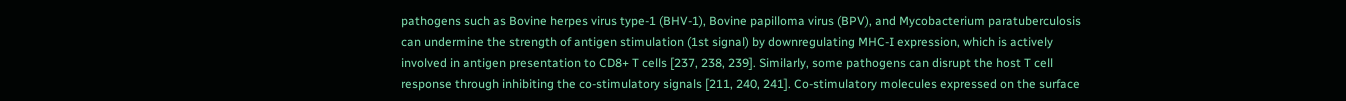pathogens such as Bovine herpes virus type-1 (BHV-1), Bovine papilloma virus (BPV), and Mycobacterium paratuberculosis can undermine the strength of antigen stimulation (1st signal) by downregulating MHC-I expression, which is actively involved in antigen presentation to CD8+ T cells [237, 238, 239]. Similarly, some pathogens can disrupt the host T cell response through inhibiting the co-stimulatory signals [211, 240, 241]. Co-stimulatory molecules expressed on the surface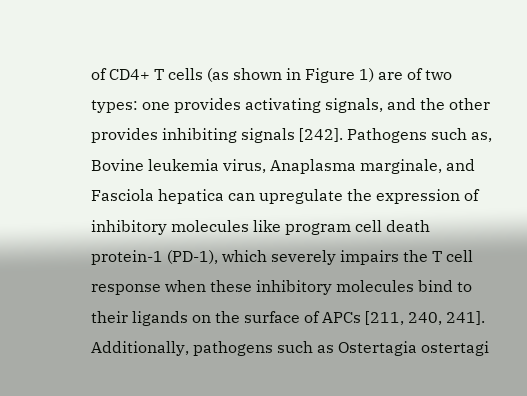of CD4+ T cells (as shown in Figure 1) are of two types: one provides activating signals, and the other provides inhibiting signals [242]. Pathogens such as, Bovine leukemia virus, Anaplasma marginale, and Fasciola hepatica can upregulate the expression of inhibitory molecules like program cell death protein-1 (PD-1), which severely impairs the T cell response when these inhibitory molecules bind to their ligands on the surface of APCs [211, 240, 241]. Additionally, pathogens such as Ostertagia ostertagi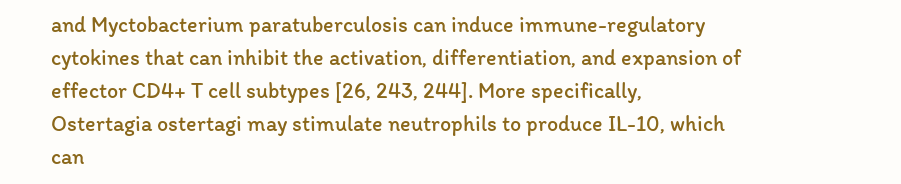and Myctobacterium paratuberculosis can induce immune-regulatory cytokines that can inhibit the activation, differentiation, and expansion of effector CD4+ T cell subtypes [26, 243, 244]. More specifically, Ostertagia ostertagi may stimulate neutrophils to produce IL-10, which can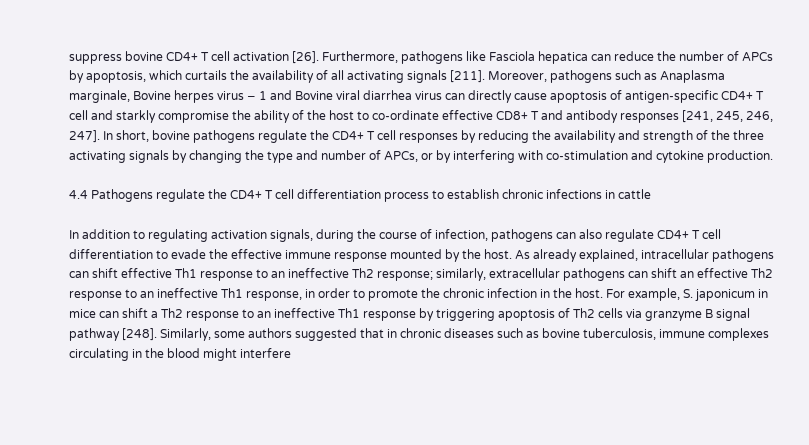suppress bovine CD4+ T cell activation [26]. Furthermore, pathogens like Fasciola hepatica can reduce the number of APCs by apoptosis, which curtails the availability of all activating signals [211]. Moreover, pathogens such as Anaplasma marginale, Bovine herpes virus − 1 and Bovine viral diarrhea virus can directly cause apoptosis of antigen-specific CD4+ T cell and starkly compromise the ability of the host to co-ordinate effective CD8+ T and antibody responses [241, 245, 246, 247]. In short, bovine pathogens regulate the CD4+ T cell responses by reducing the availability and strength of the three activating signals by changing the type and number of APCs, or by interfering with co-stimulation and cytokine production.

4.4 Pathogens regulate the CD4+ T cell differentiation process to establish chronic infections in cattle

In addition to regulating activation signals, during the course of infection, pathogens can also regulate CD4+ T cell differentiation to evade the effective immune response mounted by the host. As already explained, intracellular pathogens can shift effective Th1 response to an ineffective Th2 response; similarly, extracellular pathogens can shift an effective Th2 response to an ineffective Th1 response, in order to promote the chronic infection in the host. For example, S. japonicum in mice can shift a Th2 response to an ineffective Th1 response by triggering apoptosis of Th2 cells via granzyme B signal pathway [248]. Similarly, some authors suggested that in chronic diseases such as bovine tuberculosis, immune complexes circulating in the blood might interfere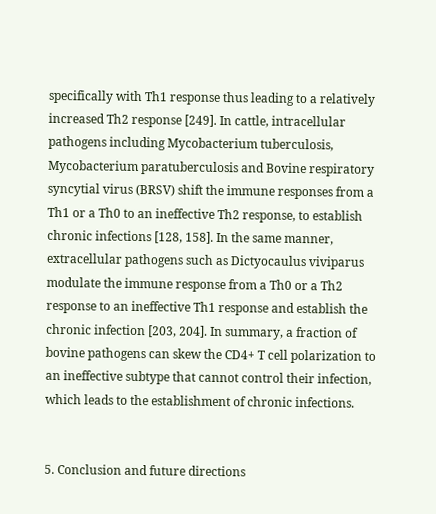specifically with Th1 response thus leading to a relatively increased Th2 response [249]. In cattle, intracellular pathogens including Mycobacterium tuberculosis, Mycobacterium paratuberculosis and Bovine respiratory syncytial virus (BRSV) shift the immune responses from a Th1 or a Th0 to an ineffective Th2 response, to establish chronic infections [128, 158]. In the same manner, extracellular pathogens such as Dictyocaulus viviparus modulate the immune response from a Th0 or a Th2 response to an ineffective Th1 response and establish the chronic infection [203, 204]. In summary, a fraction of bovine pathogens can skew the CD4+ T cell polarization to an ineffective subtype that cannot control their infection, which leads to the establishment of chronic infections.


5. Conclusion and future directions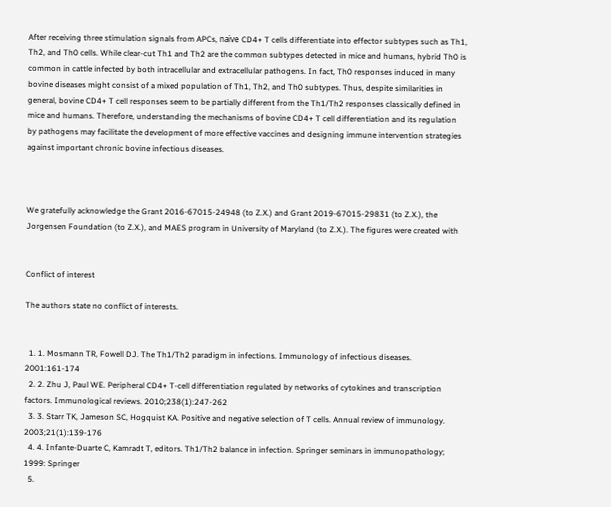After receiving three stimulation signals from APCs, naïve CD4+ T cells differentiate into effector subtypes such as Th1, Th2, and Th0 cells. While clear-cut Th1 and Th2 are the common subtypes detected in mice and humans, hybrid Th0 is common in cattle infected by both intracellular and extracellular pathogens. In fact, Th0 responses induced in many bovine diseases might consist of a mixed population of Th1, Th2, and Th0 subtypes. Thus, despite similarities in general, bovine CD4+ T cell responses seem to be partially different from the Th1/Th2 responses classically defined in mice and humans. Therefore, understanding the mechanisms of bovine CD4+ T cell differentiation and its regulation by pathogens may facilitate the development of more effective vaccines and designing immune intervention strategies against important chronic bovine infectious diseases.



We gratefully acknowledge the Grant 2016-67015-24948 (to Z.X.) and Grant 2019-67015-29831 (to Z.X.), the Jorgensen Foundation (to Z.X.), and MAES program in University of Maryland (to Z.X.). The figures were created with


Conflict of interest

The authors state no conflict of interests.


  1. 1. Mosmann TR, Fowell DJ. The Th1/Th2 paradigm in infections. Immunology of infectious diseases. 2001:161-174
  2. 2. Zhu J, Paul WE. Peripheral CD4+ T-cell differentiation regulated by networks of cytokines and transcription factors. Immunological reviews. 2010;238(1):247-262
  3. 3. Starr TK, Jameson SC, Hogquist KA. Positive and negative selection of T cells. Annual review of immunology. 2003;21(1):139-176
  4. 4. Infante-Duarte C, Kamradt T, editors. Th1/Th2 balance in infection. Springer seminars in immunopathology; 1999: Springer
  5.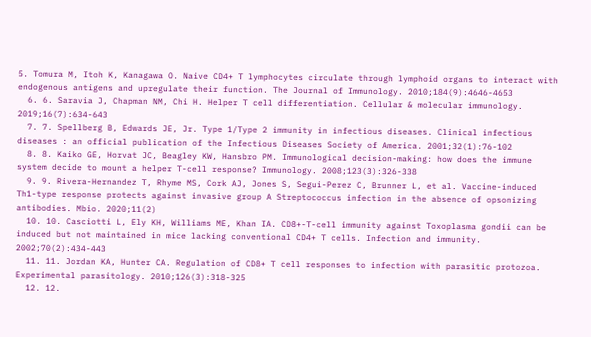5. Tomura M, Itoh K, Kanagawa O. Naive CD4+ T lymphocytes circulate through lymphoid organs to interact with endogenous antigens and upregulate their function. The Journal of Immunology. 2010;184(9):4646-4653
  6. 6. Saravia J, Chapman NM, Chi H. Helper T cell differentiation. Cellular & molecular immunology. 2019;16(7):634-643
  7. 7. Spellberg B, Edwards JE, Jr. Type 1/Type 2 immunity in infectious diseases. Clinical infectious diseases : an official publication of the Infectious Diseases Society of America. 2001;32(1):76-102
  8. 8. Kaiko GE, Horvat JC, Beagley KW, Hansbro PM. Immunological decision-making: how does the immune system decide to mount a helper T-cell response? Immunology. 2008;123(3):326-338
  9. 9. Rivera-Hernandez T, Rhyme MS, Cork AJ, Jones S, Segui-Perez C, Brunner L, et al. Vaccine-induced Th1-type response protects against invasive group A Streptococcus infection in the absence of opsonizing antibodies. Mbio. 2020;11(2)
  10. 10. Casciotti L, Ely KH, Williams ME, Khan IA. CD8+-T-cell immunity against Toxoplasma gondii can be induced but not maintained in mice lacking conventional CD4+ T cells. Infection and immunity. 2002;70(2):434-443
  11. 11. Jordan KA, Hunter CA. Regulation of CD8+ T cell responses to infection with parasitic protozoa. Experimental parasitology. 2010;126(3):318-325
  12. 12.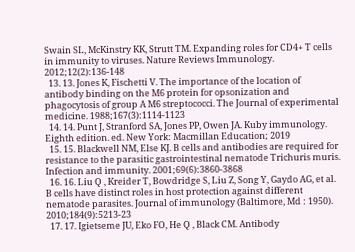Swain SL, McKinstry KK, Strutt TM. Expanding roles for CD4+ T cells in immunity to viruses. Nature Reviews Immunology. 2012;12(2):136-148
  13. 13. Jones K, Fischetti V. The importance of the location of antibody binding on the M6 protein for opsonization and phagocytosis of group A M6 streptococci. The Journal of experimental medicine. 1988;167(3):1114-1123
  14. 14. Punt J, Stranford SA, Jones PP, Owen JA. Kuby immunology. Eighth edition. ed. New York: Macmillan Education; 2019
  15. 15. Blackwell NM, Else KJ. B cells and antibodies are required for resistance to the parasitic gastrointestinal nematode Trichuris muris. Infection and immunity. 2001;69(6):3860-3868
  16. 16. Liu Q , Kreider T, Bowdridge S, Liu Z, Song Y, Gaydo AG, et al. B cells have distinct roles in host protection against different nematode parasites. Journal of immunology (Baltimore, Md : 1950). 2010;184(9):5213-23
  17. 17. Igietseme JU, Eko FO, He Q , Black CM. Antibody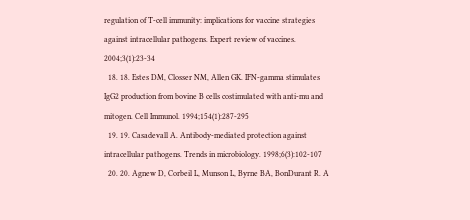regulation of T-cell immunity: implications for vaccine strategies against intracellular pathogens. Expert review of vaccines. 2004;3(1):23-34
  18. 18. Estes DM, Closser NM, Allen GK. IFN-gamma stimulates IgG2 production from bovine B cells costimulated with anti-mu and mitogen. Cell Immunol. 1994;154(1):287-295
  19. 19. Casadevall A. Antibody-mediated protection against intracellular pathogens. Trends in microbiology. 1998;6(3):102-107
  20. 20. Agnew D, Corbeil L, Munson L, Byrne BA, BonDurant R. A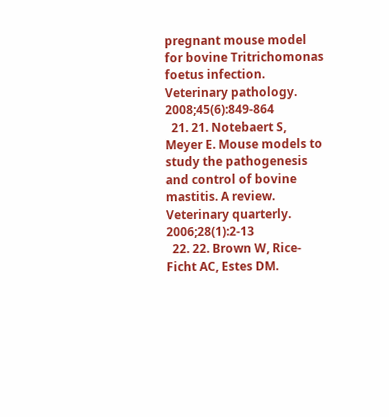pregnant mouse model for bovine Tritrichomonas foetus infection. Veterinary pathology. 2008;45(6):849-864
  21. 21. Notebaert S, Meyer E. Mouse models to study the pathogenesis and control of bovine mastitis. A review. Veterinary quarterly. 2006;28(1):2-13
  22. 22. Brown W, Rice-Ficht AC, Estes DM.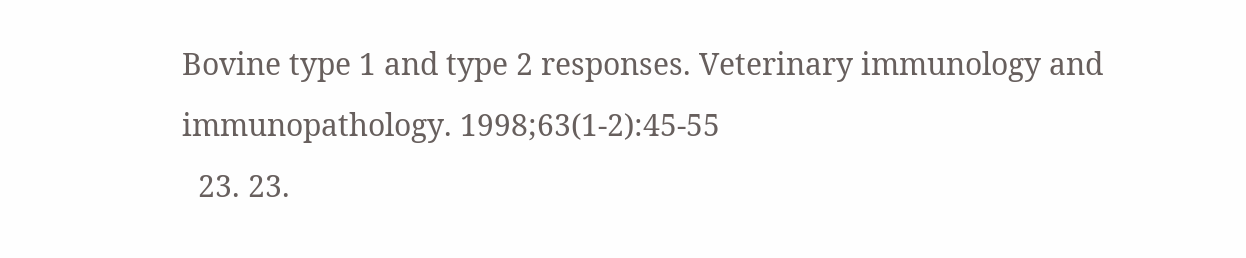Bovine type 1 and type 2 responses. Veterinary immunology and immunopathology. 1998;63(1-2):45-55
  23. 23.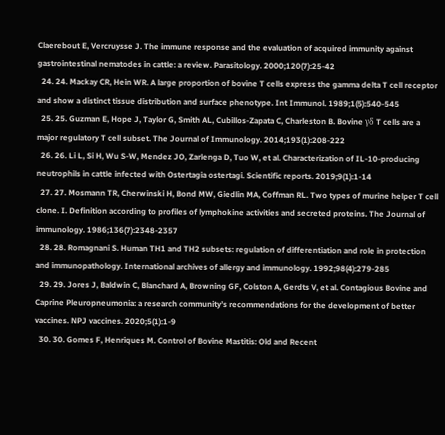Claerebout E, Vercruysse J. The immune response and the evaluation of acquired immunity against gastrointestinal nematodes in cattle: a review. Parasitology. 2000;120(7):25-42
  24. 24. Mackay CR, Hein WR. A large proportion of bovine T cells express the gamma delta T cell receptor and show a distinct tissue distribution and surface phenotype. Int Immunol. 1989;1(5):540-545
  25. 25. Guzman E, Hope J, Taylor G, Smith AL, Cubillos-Zapata C, Charleston B. Bovine γδ T cells are a major regulatory T cell subset. The Journal of Immunology. 2014;193(1):208-222
  26. 26. Li L, Si H, Wu S-W, Mendez JO, Zarlenga D, Tuo W, et al. Characterization of IL-10-producing neutrophils in cattle infected with Ostertagia ostertagi. Scientific reports. 2019;9(1):1-14
  27. 27. Mosmann TR, Cherwinski H, Bond MW, Giedlin MA, Coffman RL. Two types of murine helper T cell clone. I. Definition according to profiles of lymphokine activities and secreted proteins. The Journal of immunology. 1986;136(7):2348-2357
  28. 28. Romagnani S. Human TH1 and TH2 subsets: regulation of differentiation and role in protection and immunopathology. International archives of allergy and immunology. 1992;98(4):279-285
  29. 29. Jores J, Baldwin C, Blanchard A, Browning GF, Colston A, Gerdts V, et al. Contagious Bovine and Caprine Pleuropneumonia: a research community’s recommendations for the development of better vaccines. NPJ vaccines. 2020;5(1):1-9
  30. 30. Gomes F, Henriques M. Control of Bovine Mastitis: Old and Recent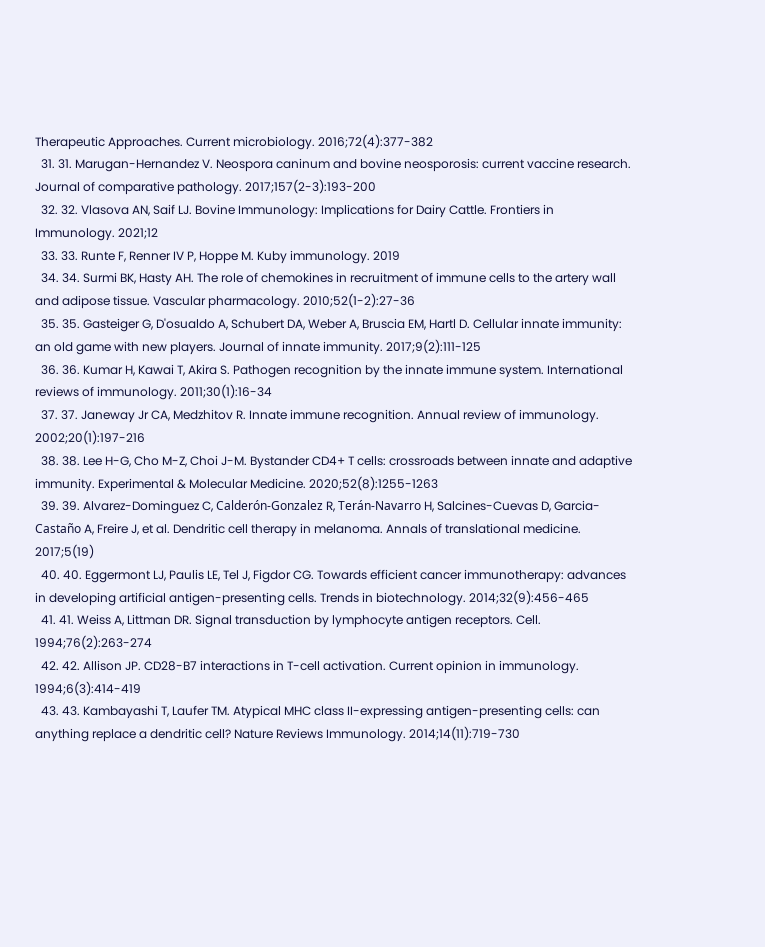Therapeutic Approaches. Current microbiology. 2016;72(4):377-382
  31. 31. Marugan-Hernandez V. Neospora caninum and bovine neosporosis: current vaccine research. Journal of comparative pathology. 2017;157(2-3):193-200
  32. 32. Vlasova AN, Saif LJ. Bovine Immunology: Implications for Dairy Cattle. Frontiers in Immunology. 2021;12
  33. 33. Runte F, Renner IV P, Hoppe M. Kuby immunology. 2019
  34. 34. Surmi BK, Hasty AH. The role of chemokines in recruitment of immune cells to the artery wall and adipose tissue. Vascular pharmacology. 2010;52(1-2):27-36
  35. 35. Gasteiger G, D'osualdo A, Schubert DA, Weber A, Bruscia EM, Hartl D. Cellular innate immunity: an old game with new players. Journal of innate immunity. 2017;9(2):111-125
  36. 36. Kumar H, Kawai T, Akira S. Pathogen recognition by the innate immune system. International reviews of immunology. 2011;30(1):16-34
  37. 37. Janeway Jr CA, Medzhitov R. Innate immune recognition. Annual review of immunology. 2002;20(1):197-216
  38. 38. Lee H-G, Cho M-Z, Choi J-M. Bystander CD4+ T cells: crossroads between innate and adaptive immunity. Experimental & Molecular Medicine. 2020;52(8):1255-1263
  39. 39. Alvarez-Dominguez C, Calderón-Gonzalez R, Terán-Navarro H, Salcines-Cuevas D, Garcia-Castaño A, Freire J, et al. Dendritic cell therapy in melanoma. Annals of translational medicine. 2017;5(19)
  40. 40. Eggermont LJ, Paulis LE, Tel J, Figdor CG. Towards efficient cancer immunotherapy: advances in developing artificial antigen-presenting cells. Trends in biotechnology. 2014;32(9):456-465
  41. 41. Weiss A, Littman DR. Signal transduction by lymphocyte antigen receptors. Cell. 1994;76(2):263-274
  42. 42. Allison JP. CD28-B7 interactions in T-cell activation. Current opinion in immunology. 1994;6(3):414-419
  43. 43. Kambayashi T, Laufer TM. Atypical MHC class II-expressing antigen-presenting cells: can anything replace a dendritic cell? Nature Reviews Immunology. 2014;14(11):719-730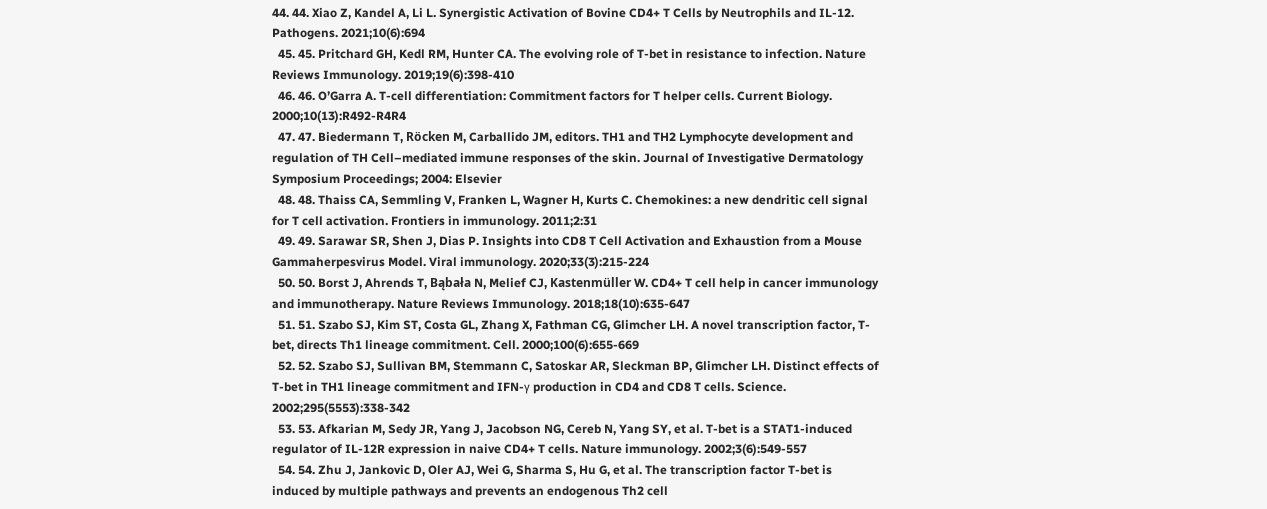44. 44. Xiao Z, Kandel A, Li L. Synergistic Activation of Bovine CD4+ T Cells by Neutrophils and IL-12. Pathogens. 2021;10(6):694
  45. 45. Pritchard GH, Kedl RM, Hunter CA. The evolving role of T-bet in resistance to infection. Nature Reviews Immunology. 2019;19(6):398-410
  46. 46. O’Garra A. T-cell differentiation: Commitment factors for T helper cells. Current Biology. 2000;10(13):R492-R4R4
  47. 47. Biedermann T, Röcken M, Carballido JM, editors. TH1 and TH2 Lymphocyte development and regulation of TH Cell–mediated immune responses of the skin. Journal of Investigative Dermatology Symposium Proceedings; 2004: Elsevier
  48. 48. Thaiss CA, Semmling V, Franken L, Wagner H, Kurts C. Chemokines: a new dendritic cell signal for T cell activation. Frontiers in immunology. 2011;2:31
  49. 49. Sarawar SR, Shen J, Dias P. Insights into CD8 T Cell Activation and Exhaustion from a Mouse Gammaherpesvirus Model. Viral immunology. 2020;33(3):215-224
  50. 50. Borst J, Ahrends T, Bąbała N, Melief CJ, Kastenmüller W. CD4+ T cell help in cancer immunology and immunotherapy. Nature Reviews Immunology. 2018;18(10):635-647
  51. 51. Szabo SJ, Kim ST, Costa GL, Zhang X, Fathman CG, Glimcher LH. A novel transcription factor, T-bet, directs Th1 lineage commitment. Cell. 2000;100(6):655-669
  52. 52. Szabo SJ, Sullivan BM, Stemmann C, Satoskar AR, Sleckman BP, Glimcher LH. Distinct effects of T-bet in TH1 lineage commitment and IFN-γ production in CD4 and CD8 T cells. Science. 2002;295(5553):338-342
  53. 53. Afkarian M, Sedy JR, Yang J, Jacobson NG, Cereb N, Yang SY, et al. T-bet is a STAT1-induced regulator of IL-12R expression in naive CD4+ T cells. Nature immunology. 2002;3(6):549-557
  54. 54. Zhu J, Jankovic D, Oler AJ, Wei G, Sharma S, Hu G, et al. The transcription factor T-bet is induced by multiple pathways and prevents an endogenous Th2 cell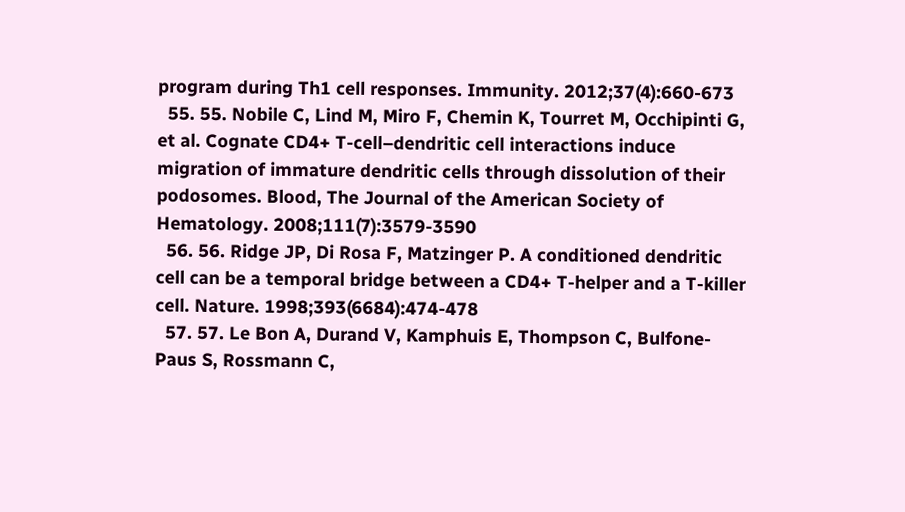program during Th1 cell responses. Immunity. 2012;37(4):660-673
  55. 55. Nobile C, Lind M, Miro F, Chemin K, Tourret M, Occhipinti G, et al. Cognate CD4+ T-cell–dendritic cell interactions induce migration of immature dendritic cells through dissolution of their podosomes. Blood, The Journal of the American Society of Hematology. 2008;111(7):3579-3590
  56. 56. Ridge JP, Di Rosa F, Matzinger P. A conditioned dendritic cell can be a temporal bridge between a CD4+ T-helper and a T-killer cell. Nature. 1998;393(6684):474-478
  57. 57. Le Bon A, Durand V, Kamphuis E, Thompson C, Bulfone-Paus S, Rossmann C,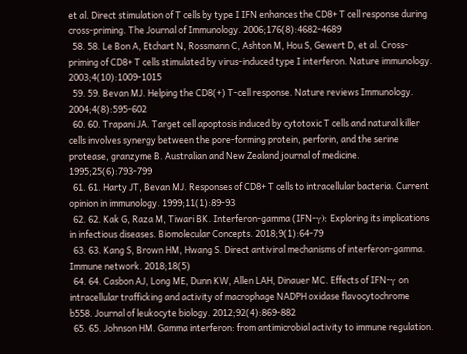et al. Direct stimulation of T cells by type I IFN enhances the CD8+ T cell response during cross-priming. The Journal of Immunology. 2006;176(8):4682-4689
  58. 58. Le Bon A, Etchart N, Rossmann C, Ashton M, Hou S, Gewert D, et al. Cross-priming of CD8+ T cells stimulated by virus-induced type I interferon. Nature immunology. 2003;4(10):1009-1015
  59. 59. Bevan MJ. Helping the CD8(+) T-cell response. Nature reviews Immunology. 2004;4(8):595-602
  60. 60. Trapani JA. Target cell apoptosis induced by cytotoxic T cells and natural killer cells involves synergy between the pore-forming protein, perforin, and the serine protease, granzyme B. Australian and New Zealand journal of medicine. 1995;25(6):793-799
  61. 61. Harty JT, Bevan MJ. Responses of CD8+ T cells to intracellular bacteria. Current opinion in immunology. 1999;11(1):89-93
  62. 62. Kak G, Raza M, Tiwari BK. Interferon-gamma (IFN-γ): Exploring its implications in infectious diseases. Biomolecular Concepts. 2018;9(1):64-79
  63. 63. Kang S, Brown HM, Hwang S. Direct antiviral mechanisms of interferon-gamma. Immune network. 2018;18(5)
  64. 64. Casbon AJ, Long ME, Dunn KW, Allen LAH, Dinauer MC. Effects of IFN-γ on intracellular trafficking and activity of macrophage NADPH oxidase flavocytochrome b558. Journal of leukocyte biology. 2012;92(4):869-882
  65. 65. Johnson HM. Gamma interferon: from antimicrobial activity to immune regulation.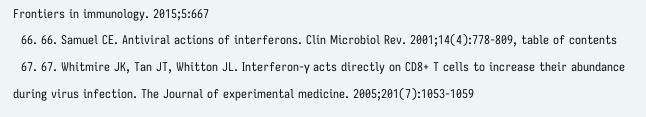Frontiers in immunology. 2015;5:667
  66. 66. Samuel CE. Antiviral actions of interferons. Clin Microbiol Rev. 2001;14(4):778-809, table of contents
  67. 67. Whitmire JK, Tan JT, Whitton JL. Interferon-γ acts directly on CD8+ T cells to increase their abundance during virus infection. The Journal of experimental medicine. 2005;201(7):1053-1059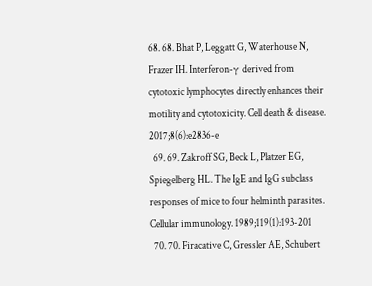68. 68. Bhat P, Leggatt G, Waterhouse N, Frazer IH. Interferon-γ derived from cytotoxic lymphocytes directly enhances their motility and cytotoxicity. Cell death & disease. 2017;8(6):e2836-e
  69. 69. Zakroff SG, Beck L, Platzer EG, Spiegelberg HL. The IgE and IgG subclass responses of mice to four helminth parasites. Cellular immunology. 1989;119(1):193-201
  70. 70. Firacative C, Gressler AE, Schubert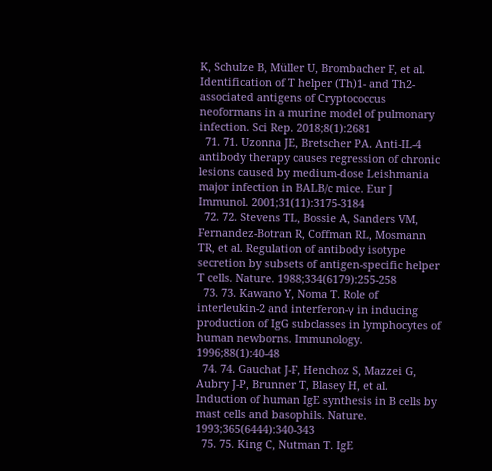K, Schulze B, Müller U, Brombacher F, et al. Identification of T helper (Th)1- and Th2-associated antigens of Cryptococcus neoformans in a murine model of pulmonary infection. Sci Rep. 2018;8(1):2681
  71. 71. Uzonna JE, Bretscher PA. Anti-IL-4 antibody therapy causes regression of chronic lesions caused by medium-dose Leishmania major infection in BALB/c mice. Eur J Immunol. 2001;31(11):3175-3184
  72. 72. Stevens TL, Bossie A, Sanders VM, Fernandez-Botran R, Coffman RL, Mosmann TR, et al. Regulation of antibody isotype secretion by subsets of antigen-specific helper T cells. Nature. 1988;334(6179):255-258
  73. 73. Kawano Y, Noma T. Role of interleukin-2 and interferon-γ in inducing production of IgG subclasses in lymphocytes of human newborns. Immunology. 1996;88(1):40-48
  74. 74. Gauchat J-F, Henchoz S, Mazzei G, Aubry J-P, Brunner T, Blasey H, et al. Induction of human IgE synthesis in B cells by mast cells and basophils. Nature. 1993;365(6444):340-343
  75. 75. King C, Nutman T. IgE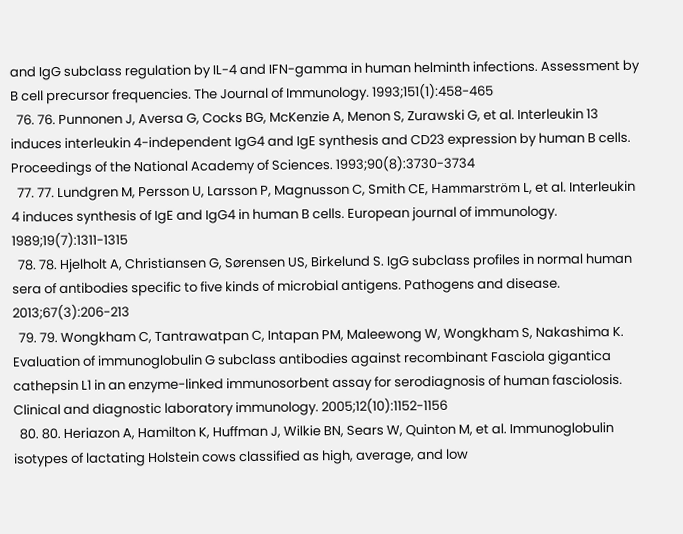and IgG subclass regulation by IL-4 and IFN-gamma in human helminth infections. Assessment by B cell precursor frequencies. The Journal of Immunology. 1993;151(1):458-465
  76. 76. Punnonen J, Aversa G, Cocks BG, McKenzie A, Menon S, Zurawski G, et al. Interleukin 13 induces interleukin 4-independent IgG4 and IgE synthesis and CD23 expression by human B cells. Proceedings of the National Academy of Sciences. 1993;90(8):3730-3734
  77. 77. Lundgren M, Persson U, Larsson P, Magnusson C, Smith CE, Hammarström L, et al. Interleukin 4 induces synthesis of IgE and IgG4 in human B cells. European journal of immunology. 1989;19(7):1311-1315
  78. 78. Hjelholt A, Christiansen G, Sørensen US, Birkelund S. IgG subclass profiles in normal human sera of antibodies specific to five kinds of microbial antigens. Pathogens and disease. 2013;67(3):206-213
  79. 79. Wongkham C, Tantrawatpan C, Intapan PM, Maleewong W, Wongkham S, Nakashima K. Evaluation of immunoglobulin G subclass antibodies against recombinant Fasciola gigantica cathepsin L1 in an enzyme-linked immunosorbent assay for serodiagnosis of human fasciolosis. Clinical and diagnostic laboratory immunology. 2005;12(10):1152-1156
  80. 80. Heriazon A, Hamilton K, Huffman J, Wilkie BN, Sears W, Quinton M, et al. Immunoglobulin isotypes of lactating Holstein cows classified as high, average, and low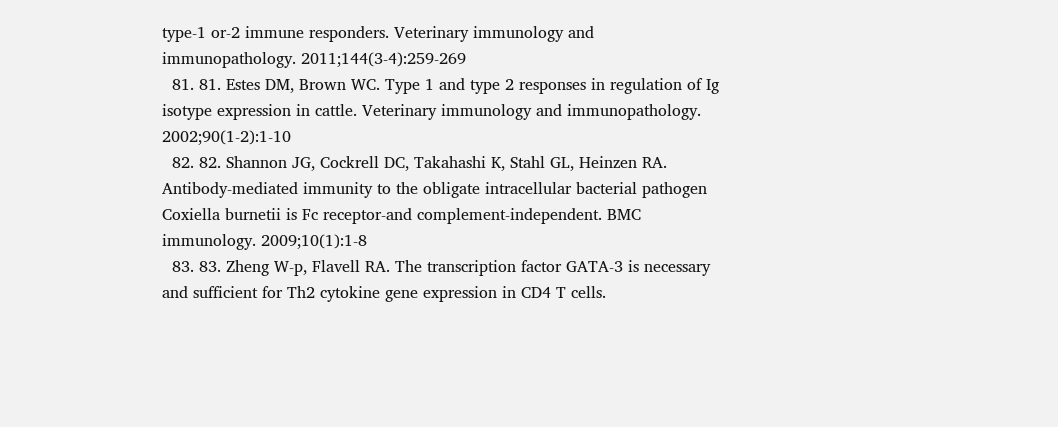type-1 or-2 immune responders. Veterinary immunology and immunopathology. 2011;144(3-4):259-269
  81. 81. Estes DM, Brown WC. Type 1 and type 2 responses in regulation of Ig isotype expression in cattle. Veterinary immunology and immunopathology. 2002;90(1-2):1-10
  82. 82. Shannon JG, Cockrell DC, Takahashi K, Stahl GL, Heinzen RA. Antibody-mediated immunity to the obligate intracellular bacterial pathogen Coxiella burnetii is Fc receptor-and complement-independent. BMC immunology. 2009;10(1):1-8
  83. 83. Zheng W-p, Flavell RA. The transcription factor GATA-3 is necessary and sufficient for Th2 cytokine gene expression in CD4 T cells.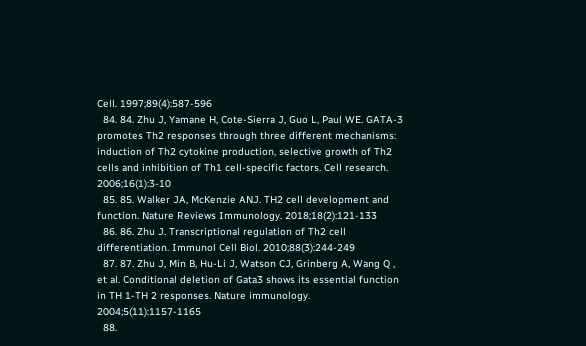Cell. 1997;89(4):587-596
  84. 84. Zhu J, Yamane H, Cote-Sierra J, Guo L, Paul WE. GATA-3 promotes Th2 responses through three different mechanisms: induction of Th2 cytokine production, selective growth of Th2 cells and inhibition of Th1 cell-specific factors. Cell research. 2006;16(1):3-10
  85. 85. Walker JA, McKenzie ANJ. TH2 cell development and function. Nature Reviews Immunology. 2018;18(2):121-133
  86. 86. Zhu J. Transcriptional regulation of Th2 cell differentiation. Immunol Cell Biol. 2010;88(3):244-249
  87. 87. Zhu J, Min B, Hu-Li J, Watson CJ, Grinberg A, Wang Q , et al. Conditional deletion of Gata3 shows its essential function in TH 1-TH 2 responses. Nature immunology. 2004;5(11):1157-1165
  88.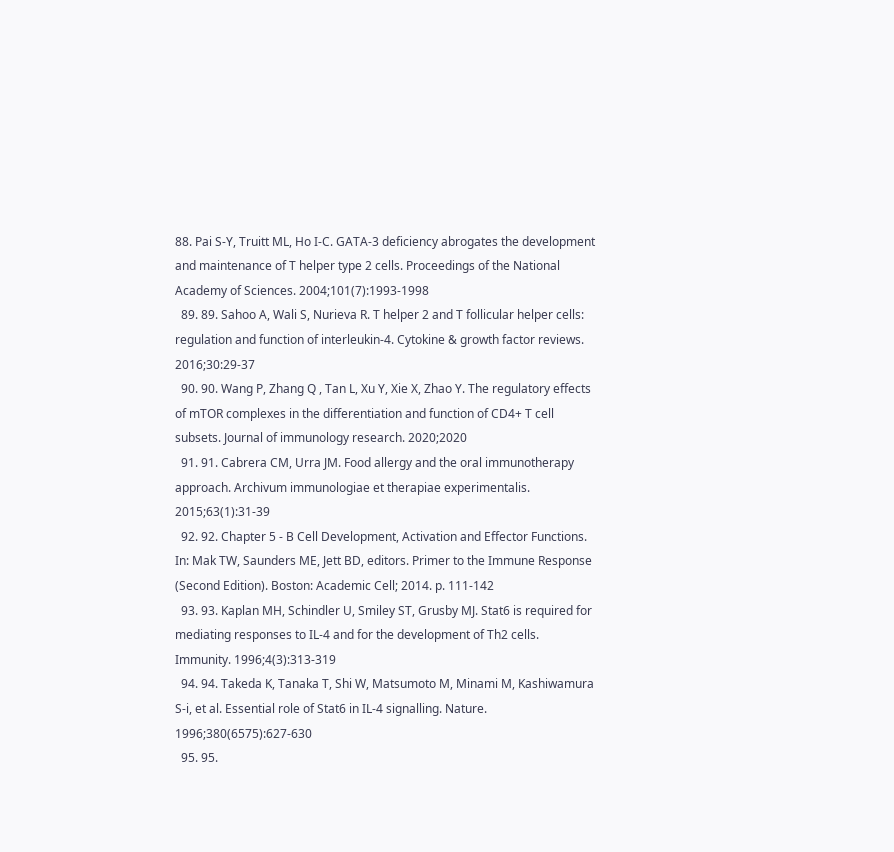88. Pai S-Y, Truitt ML, Ho I-C. GATA-3 deficiency abrogates the development and maintenance of T helper type 2 cells. Proceedings of the National Academy of Sciences. 2004;101(7):1993-1998
  89. 89. Sahoo A, Wali S, Nurieva R. T helper 2 and T follicular helper cells: regulation and function of interleukin-4. Cytokine & growth factor reviews. 2016;30:29-37
  90. 90. Wang P, Zhang Q , Tan L, Xu Y, Xie X, Zhao Y. The regulatory effects of mTOR complexes in the differentiation and function of CD4+ T cell subsets. Journal of immunology research. 2020;2020
  91. 91. Cabrera CM, Urra JM. Food allergy and the oral immunotherapy approach. Archivum immunologiae et therapiae experimentalis. 2015;63(1):31-39
  92. 92. Chapter 5 - B Cell Development, Activation and Effector Functions. In: Mak TW, Saunders ME, Jett BD, editors. Primer to the Immune Response (Second Edition). Boston: Academic Cell; 2014. p. 111-142
  93. 93. Kaplan MH, Schindler U, Smiley ST, Grusby MJ. Stat6 is required for mediating responses to IL-4 and for the development of Th2 cells. Immunity. 1996;4(3):313-319
  94. 94. Takeda K, Tanaka T, Shi W, Matsumoto M, Minami M, Kashiwamura S-i, et al. Essential role of Stat6 in IL-4 signalling. Nature. 1996;380(6575):627-630
  95. 95.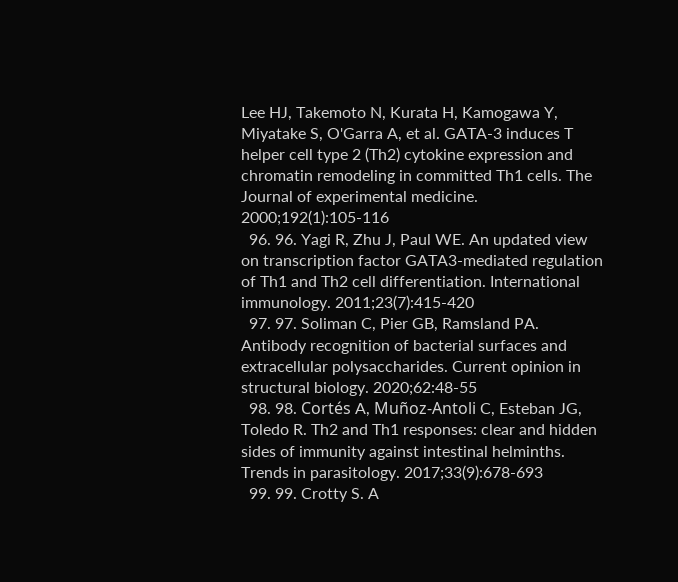Lee HJ, Takemoto N, Kurata H, Kamogawa Y, Miyatake S, O'Garra A, et al. GATA-3 induces T helper cell type 2 (Th2) cytokine expression and chromatin remodeling in committed Th1 cells. The Journal of experimental medicine. 2000;192(1):105-116
  96. 96. Yagi R, Zhu J, Paul WE. An updated view on transcription factor GATA3-mediated regulation of Th1 and Th2 cell differentiation. International immunology. 2011;23(7):415-420
  97. 97. Soliman C, Pier GB, Ramsland PA. Antibody recognition of bacterial surfaces and extracellular polysaccharides. Current opinion in structural biology. 2020;62:48-55
  98. 98. Cortés A, Muñoz-Antoli C, Esteban JG, Toledo R. Th2 and Th1 responses: clear and hidden sides of immunity against intestinal helminths. Trends in parasitology. 2017;33(9):678-693
  99. 99. Crotty S. A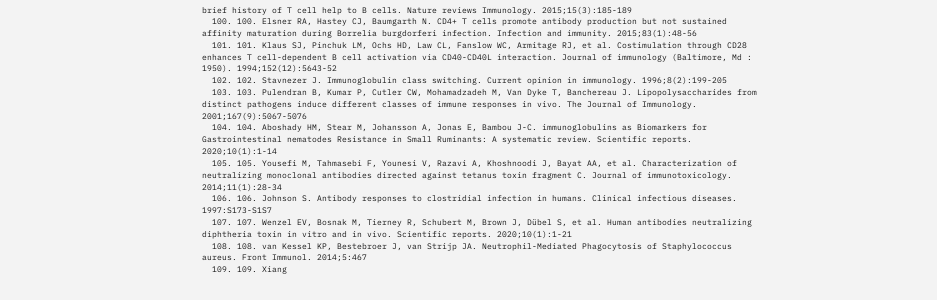brief history of T cell help to B cells. Nature reviews Immunology. 2015;15(3):185-189
  100. 100. Elsner RA, Hastey CJ, Baumgarth N. CD4+ T cells promote antibody production but not sustained affinity maturation during Borrelia burgdorferi infection. Infection and immunity. 2015;83(1):48-56
  101. 101. Klaus SJ, Pinchuk LM, Ochs HD, Law CL, Fanslow WC, Armitage RJ, et al. Costimulation through CD28 enhances T cell-dependent B cell activation via CD40-CD40L interaction. Journal of immunology (Baltimore, Md : 1950). 1994;152(12):5643-52
  102. 102. Stavnezer J. Immunoglobulin class switching. Current opinion in immunology. 1996;8(2):199-205
  103. 103. Pulendran B, Kumar P, Cutler CW, Mohamadzadeh M, Van Dyke T, Banchereau J. Lipopolysaccharides from distinct pathogens induce different classes of immune responses in vivo. The Journal of Immunology. 2001;167(9):5067-5076
  104. 104. Aboshady HM, Stear M, Johansson A, Jonas E, Bambou J-C. immunoglobulins as Biomarkers for Gastrointestinal nematodes Resistance in Small Ruminants: A systematic review. Scientific reports. 2020;10(1):1-14
  105. 105. Yousefi M, Tahmasebi F, Younesi V, Razavi A, Khoshnoodi J, Bayat AA, et al. Characterization of neutralizing monoclonal antibodies directed against tetanus toxin fragment C. Journal of immunotoxicology. 2014;11(1):28-34
  106. 106. Johnson S. Antibody responses to clostridial infection in humans. Clinical infectious diseases. 1997:S173-S1S7
  107. 107. Wenzel EV, Bosnak M, Tierney R, Schubert M, Brown J, Dübel S, et al. Human antibodies neutralizing diphtheria toxin in vitro and in vivo. Scientific reports. 2020;10(1):1-21
  108. 108. van Kessel KP, Bestebroer J, van Strijp JA. Neutrophil-Mediated Phagocytosis of Staphylococcus aureus. Front Immunol. 2014;5:467
  109. 109. Xiang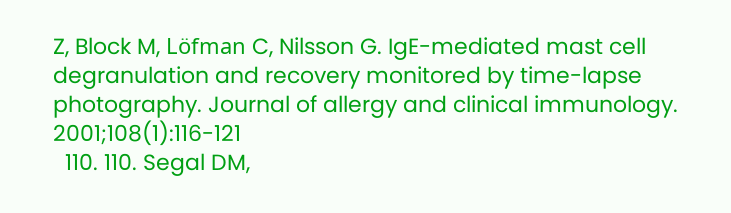Z, Block M, Löfman C, Nilsson G. IgE-mediated mast cell degranulation and recovery monitored by time-lapse photography. Journal of allergy and clinical immunology. 2001;108(1):116-121
  110. 110. Segal DM,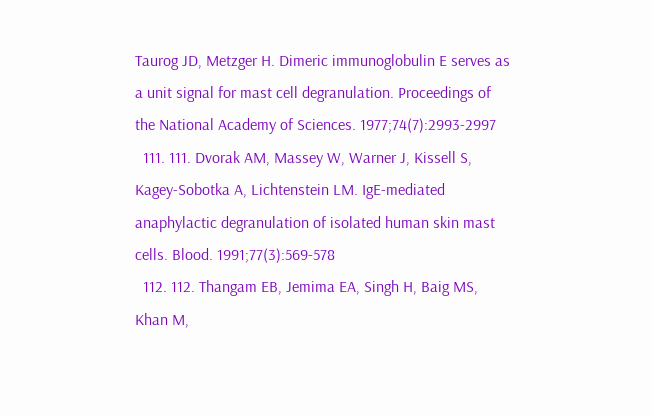Taurog JD, Metzger H. Dimeric immunoglobulin E serves as a unit signal for mast cell degranulation. Proceedings of the National Academy of Sciences. 1977;74(7):2993-2997
  111. 111. Dvorak AM, Massey W, Warner J, Kissell S, Kagey-Sobotka A, Lichtenstein LM. IgE-mediated anaphylactic degranulation of isolated human skin mast cells. Blood. 1991;77(3):569-578
  112. 112. Thangam EB, Jemima EA, Singh H, Baig MS, Khan M,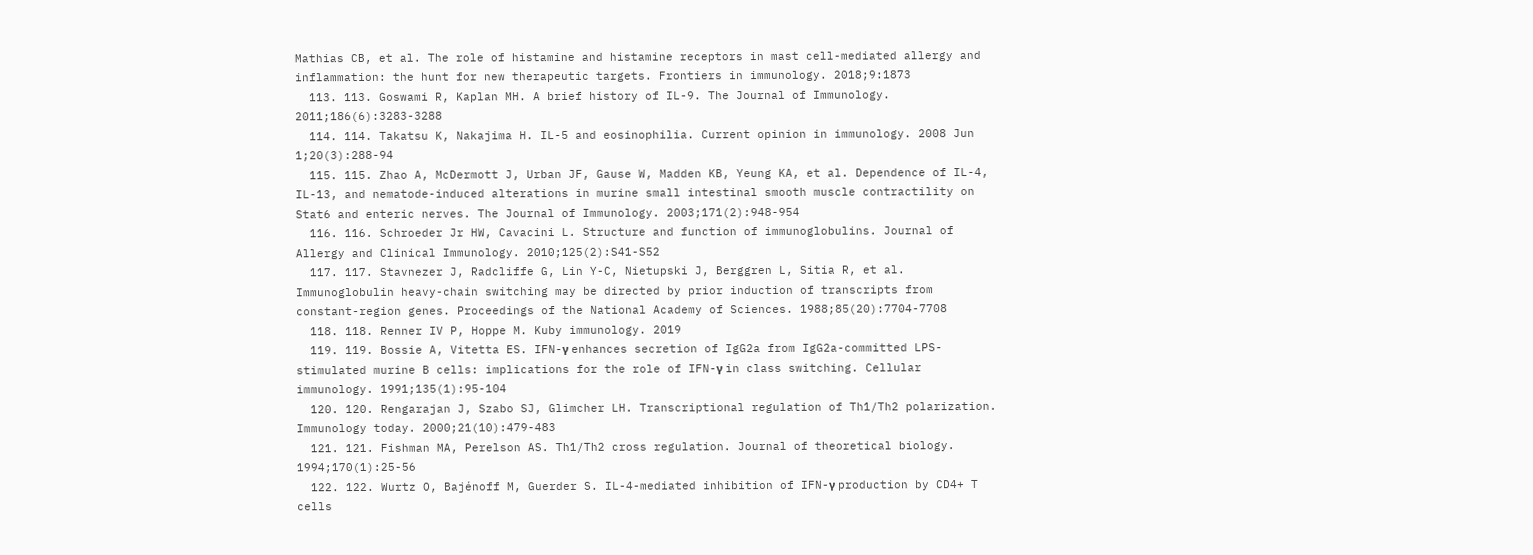Mathias CB, et al. The role of histamine and histamine receptors in mast cell-mediated allergy and inflammation: the hunt for new therapeutic targets. Frontiers in immunology. 2018;9:1873
  113. 113. Goswami R, Kaplan MH. A brief history of IL-9. The Journal of Immunology. 2011;186(6):3283-3288
  114. 114. Takatsu K, Nakajima H. IL-5 and eosinophilia. Current opinion in immunology. 2008 Jun 1;20(3):288-94
  115. 115. Zhao A, McDermott J, Urban JF, Gause W, Madden KB, Yeung KA, et al. Dependence of IL-4, IL-13, and nematode-induced alterations in murine small intestinal smooth muscle contractility on Stat6 and enteric nerves. The Journal of Immunology. 2003;171(2):948-954
  116. 116. Schroeder Jr HW, Cavacini L. Structure and function of immunoglobulins. Journal of Allergy and Clinical Immunology. 2010;125(2):S41-S52
  117. 117. Stavnezer J, Radcliffe G, Lin Y-C, Nietupski J, Berggren L, Sitia R, et al. Immunoglobulin heavy-chain switching may be directed by prior induction of transcripts from constant-region genes. Proceedings of the National Academy of Sciences. 1988;85(20):7704-7708
  118. 118. Renner IV P, Hoppe M. Kuby immunology. 2019
  119. 119. Bossie A, Vitetta ES. IFN-γ enhances secretion of IgG2a from IgG2a-committed LPS-stimulated murine B cells: implications for the role of IFN-γ in class switching. Cellular immunology. 1991;135(1):95-104
  120. 120. Rengarajan J, Szabo SJ, Glimcher LH. Transcriptional regulation of Th1/Th2 polarization. Immunology today. 2000;21(10):479-483
  121. 121. Fishman MA, Perelson AS. Th1/Th2 cross regulation. Journal of theoretical biology. 1994;170(1):25-56
  122. 122. Wurtz O, Bajénoff M, Guerder S. IL-4-mediated inhibition of IFN-γ production by CD4+ T cells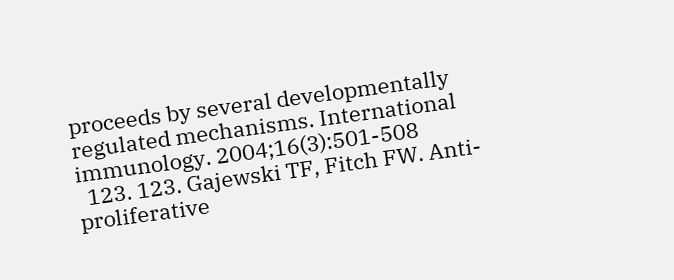proceeds by several developmentally regulated mechanisms. International immunology. 2004;16(3):501-508
  123. 123. Gajewski TF, Fitch FW. Anti-proliferative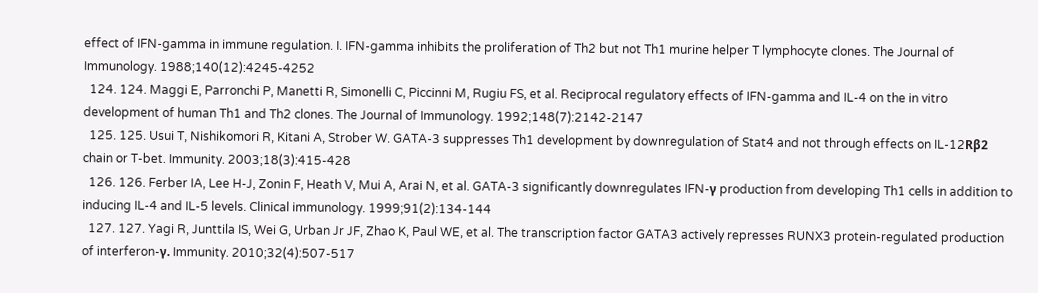effect of IFN-gamma in immune regulation. I. IFN-gamma inhibits the proliferation of Th2 but not Th1 murine helper T lymphocyte clones. The Journal of Immunology. 1988;140(12):4245-4252
  124. 124. Maggi E, Parronchi P, Manetti R, Simonelli C, Piccinni M, Rugiu FS, et al. Reciprocal regulatory effects of IFN-gamma and IL-4 on the in vitro development of human Th1 and Th2 clones. The Journal of Immunology. 1992;148(7):2142-2147
  125. 125. Usui T, Nishikomori R, Kitani A, Strober W. GATA-3 suppresses Th1 development by downregulation of Stat4 and not through effects on IL-12Rβ2 chain or T-bet. Immunity. 2003;18(3):415-428
  126. 126. Ferber IA, Lee H-J, Zonin F, Heath V, Mui A, Arai N, et al. GATA-3 significantly downregulates IFN-γ production from developing Th1 cells in addition to inducing IL-4 and IL-5 levels. Clinical immunology. 1999;91(2):134-144
  127. 127. Yagi R, Junttila IS, Wei G, Urban Jr JF, Zhao K, Paul WE, et al. The transcription factor GATA3 actively represses RUNX3 protein-regulated production of interferon-γ. Immunity. 2010;32(4):507-517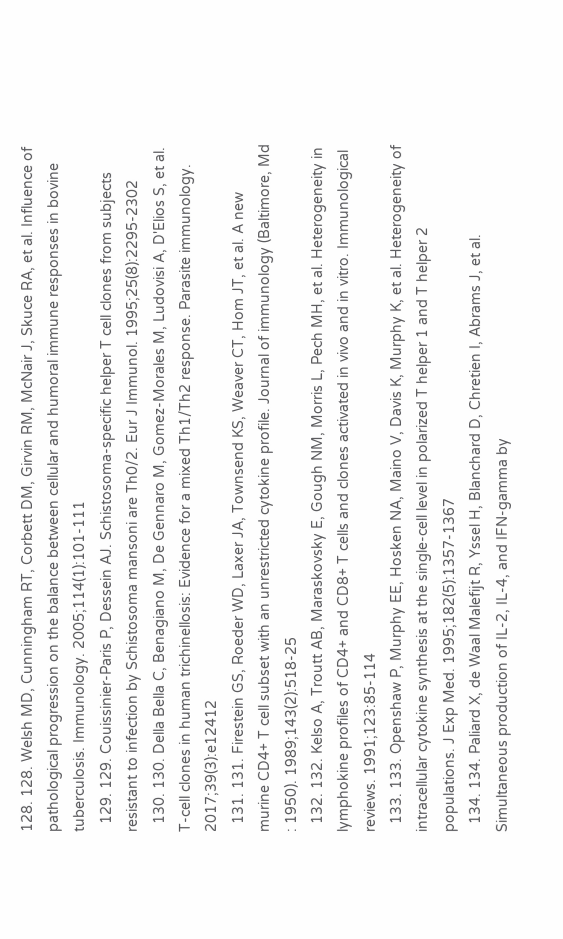128. 128. Welsh MD, Cunningham RT, Corbett DM, Girvin RM, McNair J, Skuce RA, et al. Influence of pathological progression on the balance between cellular and humoral immune responses in bovine tuberculosis. Immunology. 2005;114(1):101-111
  129. 129. Couissinier-Paris P, Dessein AJ. Schistosoma-specific helper T cell clones from subjects resistant to infection by Schistosoma mansoni are Th0/2. Eur J Immunol. 1995;25(8):2295-2302
  130. 130. Della Bella C, Benagiano M, De Gennaro M, Gomez-Morales M, Ludovisi A, D'Elios S, et al. T-cell clones in human trichinellosis: Evidence for a mixed Th1/Th2 response. Parasite immunology. 2017;39(3):e12412
  131. 131. Firestein GS, Roeder WD, Laxer JA, Townsend KS, Weaver CT, Hom JT, et al. A new murine CD4+ T cell subset with an unrestricted cytokine profile. Journal of immunology (Baltimore, Md : 1950). 1989;143(2):518-25
  132. 132. Kelso A, Troutt AB, Maraskovsky E, Gough NM, Morris L, Pech MH, et al. Heterogeneity in lymphokine profiles of CD4+ and CD8+ T cells and clones activated in vivo and in vitro. Immunological reviews. 1991;123:85-114
  133. 133. Openshaw P, Murphy EE, Hosken NA, Maino V, Davis K, Murphy K, et al. Heterogeneity of intracellular cytokine synthesis at the single-cell level in polarized T helper 1 and T helper 2 populations. J Exp Med. 1995;182(5):1357-1367
  134. 134. Paliard X, de Waal Malefijt R, Yssel H, Blanchard D, Chretien I, Abrams J, et al. Simultaneous production of IL-2, IL-4, and IFN-gamma by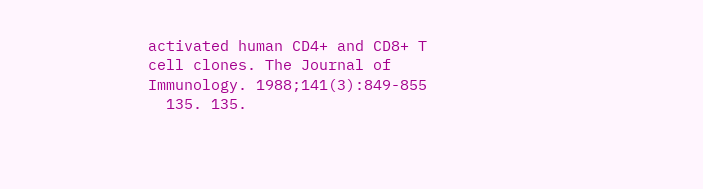activated human CD4+ and CD8+ T cell clones. The Journal of Immunology. 1988;141(3):849-855
  135. 135.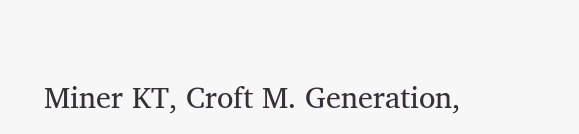Miner KT, Croft M. Generation,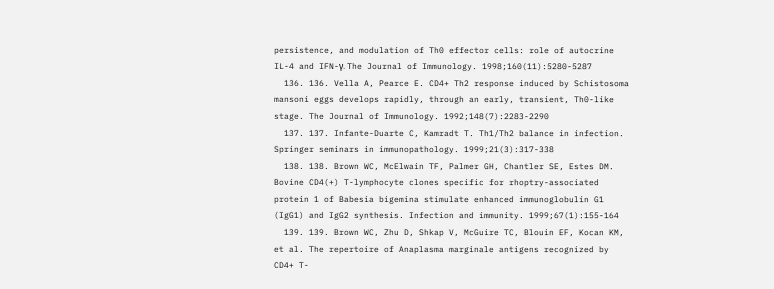persistence, and modulation of Th0 effector cells: role of autocrine IL-4 and IFN-γ. The Journal of Immunology. 1998;160(11):5280-5287
  136. 136. Vella A, Pearce E. CD4+ Th2 response induced by Schistosoma mansoni eggs develops rapidly, through an early, transient, Th0-like stage. The Journal of Immunology. 1992;148(7):2283-2290
  137. 137. Infante-Duarte C, Kamradt T. Th1/Th2 balance in infection. Springer seminars in immunopathology. 1999;21(3):317-338
  138. 138. Brown WC, McElwain TF, Palmer GH, Chantler SE, Estes DM. Bovine CD4(+) T-lymphocyte clones specific for rhoptry-associated protein 1 of Babesia bigemina stimulate enhanced immunoglobulin G1 (IgG1) and IgG2 synthesis. Infection and immunity. 1999;67(1):155-164
  139. 139. Brown WC, Zhu D, Shkap V, McGuire TC, Blouin EF, Kocan KM, et al. The repertoire of Anaplasma marginale antigens recognized by CD4+ T-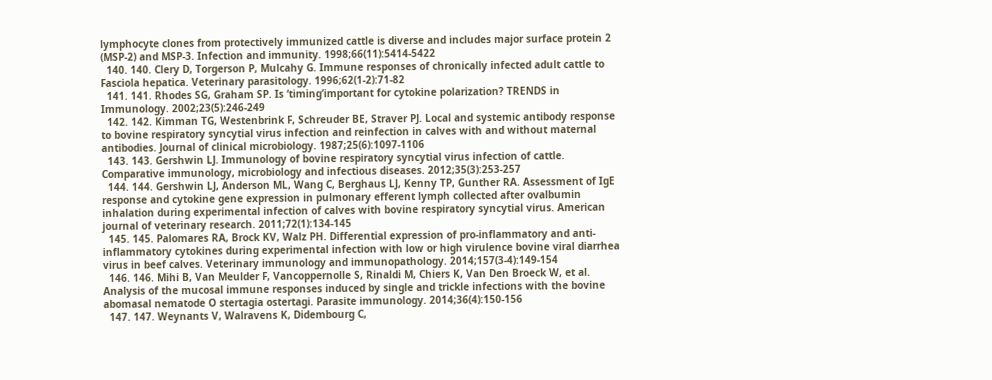lymphocyte clones from protectively immunized cattle is diverse and includes major surface protein 2 (MSP-2) and MSP-3. Infection and immunity. 1998;66(11):5414-5422
  140. 140. Clery D, Torgerson P, Mulcahy G. Immune responses of chronically infected adult cattle to Fasciola hepatica. Veterinary parasitology. 1996;62(1-2):71-82
  141. 141. Rhodes SG, Graham SP. Is ‘timing’important for cytokine polarization? TRENDS in Immunology. 2002;23(5):246-249
  142. 142. Kimman TG, Westenbrink F, Schreuder BE, Straver PJ. Local and systemic antibody response to bovine respiratory syncytial virus infection and reinfection in calves with and without maternal antibodies. Journal of clinical microbiology. 1987;25(6):1097-1106
  143. 143. Gershwin LJ. Immunology of bovine respiratory syncytial virus infection of cattle. Comparative immunology, microbiology and infectious diseases. 2012;35(3):253-257
  144. 144. Gershwin LJ, Anderson ML, Wang C, Berghaus LJ, Kenny TP, Gunther RA. Assessment of IgE response and cytokine gene expression in pulmonary efferent lymph collected after ovalbumin inhalation during experimental infection of calves with bovine respiratory syncytial virus. American journal of veterinary research. 2011;72(1):134-145
  145. 145. Palomares RA, Brock KV, Walz PH. Differential expression of pro-inflammatory and anti-inflammatory cytokines during experimental infection with low or high virulence bovine viral diarrhea virus in beef calves. Veterinary immunology and immunopathology. 2014;157(3-4):149-154
  146. 146. Mihi B, Van Meulder F, Vancoppernolle S, Rinaldi M, Chiers K, Van Den Broeck W, et al. Analysis of the mucosal immune responses induced by single and trickle infections with the bovine abomasal nematode O stertagia ostertagi. Parasite immunology. 2014;36(4):150-156
  147. 147. Weynants V, Walravens K, Didembourg C,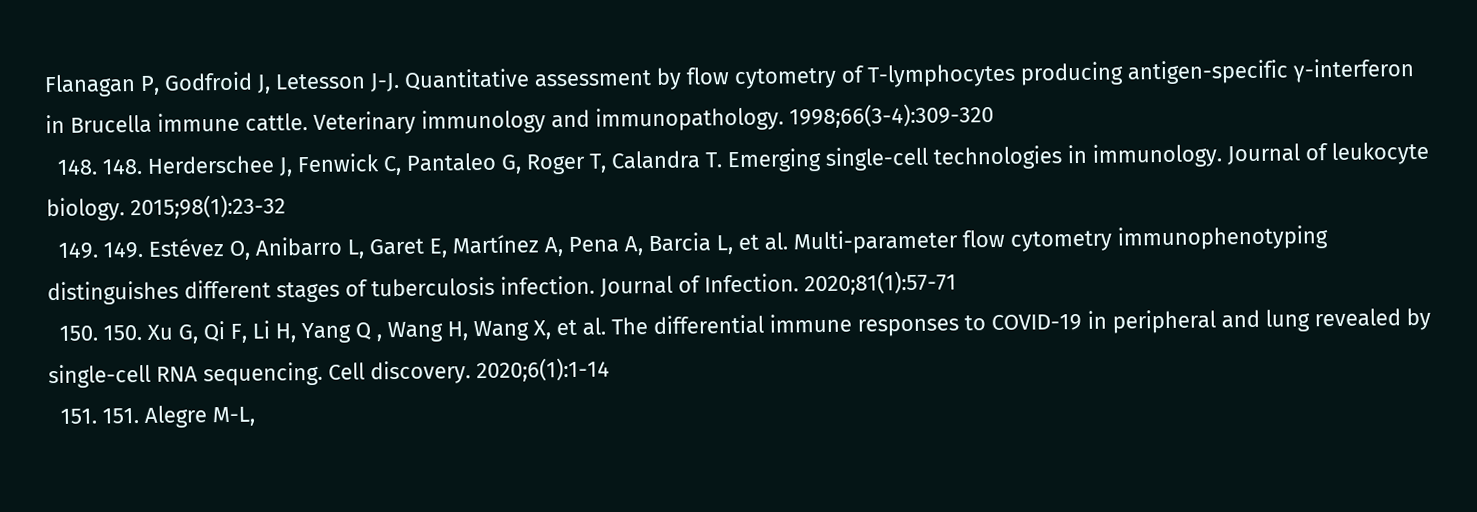Flanagan P, Godfroid J, Letesson J-J. Quantitative assessment by flow cytometry of T-lymphocytes producing antigen-specific γ-interferon in Brucella immune cattle. Veterinary immunology and immunopathology. 1998;66(3-4):309-320
  148. 148. Herderschee J, Fenwick C, Pantaleo G, Roger T, Calandra T. Emerging single-cell technologies in immunology. Journal of leukocyte biology. 2015;98(1):23-32
  149. 149. Estévez O, Anibarro L, Garet E, Martínez A, Pena A, Barcia L, et al. Multi-parameter flow cytometry immunophenotyping distinguishes different stages of tuberculosis infection. Journal of Infection. 2020;81(1):57-71
  150. 150. Xu G, Qi F, Li H, Yang Q , Wang H, Wang X, et al. The differential immune responses to COVID-19 in peripheral and lung revealed by single-cell RNA sequencing. Cell discovery. 2020;6(1):1-14
  151. 151. Alegre M-L,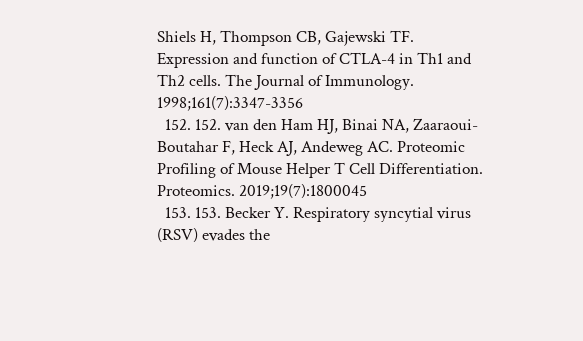Shiels H, Thompson CB, Gajewski TF. Expression and function of CTLA-4 in Th1 and Th2 cells. The Journal of Immunology. 1998;161(7):3347-3356
  152. 152. van den Ham HJ, Binai NA, Zaaraoui-Boutahar F, Heck AJ, Andeweg AC. Proteomic Profiling of Mouse Helper T Cell Differentiation. Proteomics. 2019;19(7):1800045
  153. 153. Becker Y. Respiratory syncytial virus (RSV) evades the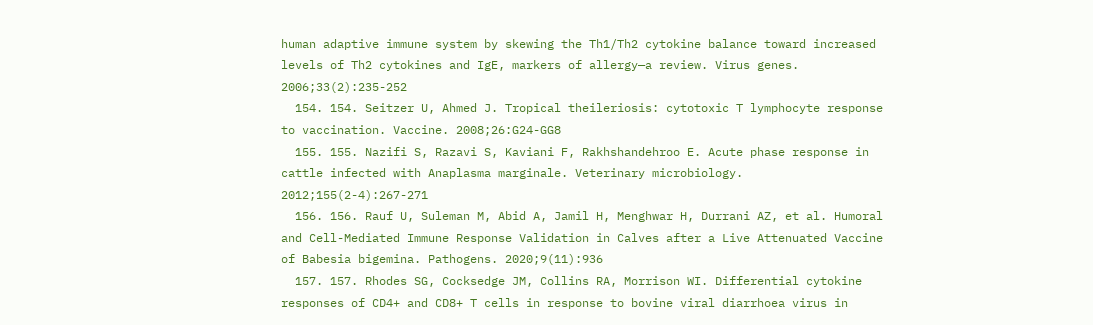human adaptive immune system by skewing the Th1/Th2 cytokine balance toward increased levels of Th2 cytokines and IgE, markers of allergy—a review. Virus genes. 2006;33(2):235-252
  154. 154. Seitzer U, Ahmed J. Tropical theileriosis: cytotoxic T lymphocyte response to vaccination. Vaccine. 2008;26:G24-GG8
  155. 155. Nazifi S, Razavi S, Kaviani F, Rakhshandehroo E. Acute phase response in cattle infected with Anaplasma marginale. Veterinary microbiology. 2012;155(2-4):267-271
  156. 156. Rauf U, Suleman M, Abid A, Jamil H, Menghwar H, Durrani AZ, et al. Humoral and Cell-Mediated Immune Response Validation in Calves after a Live Attenuated Vaccine of Babesia bigemina. Pathogens. 2020;9(11):936
  157. 157. Rhodes SG, Cocksedge JM, Collins RA, Morrison WI. Differential cytokine responses of CD4+ and CD8+ T cells in response to bovine viral diarrhoea virus in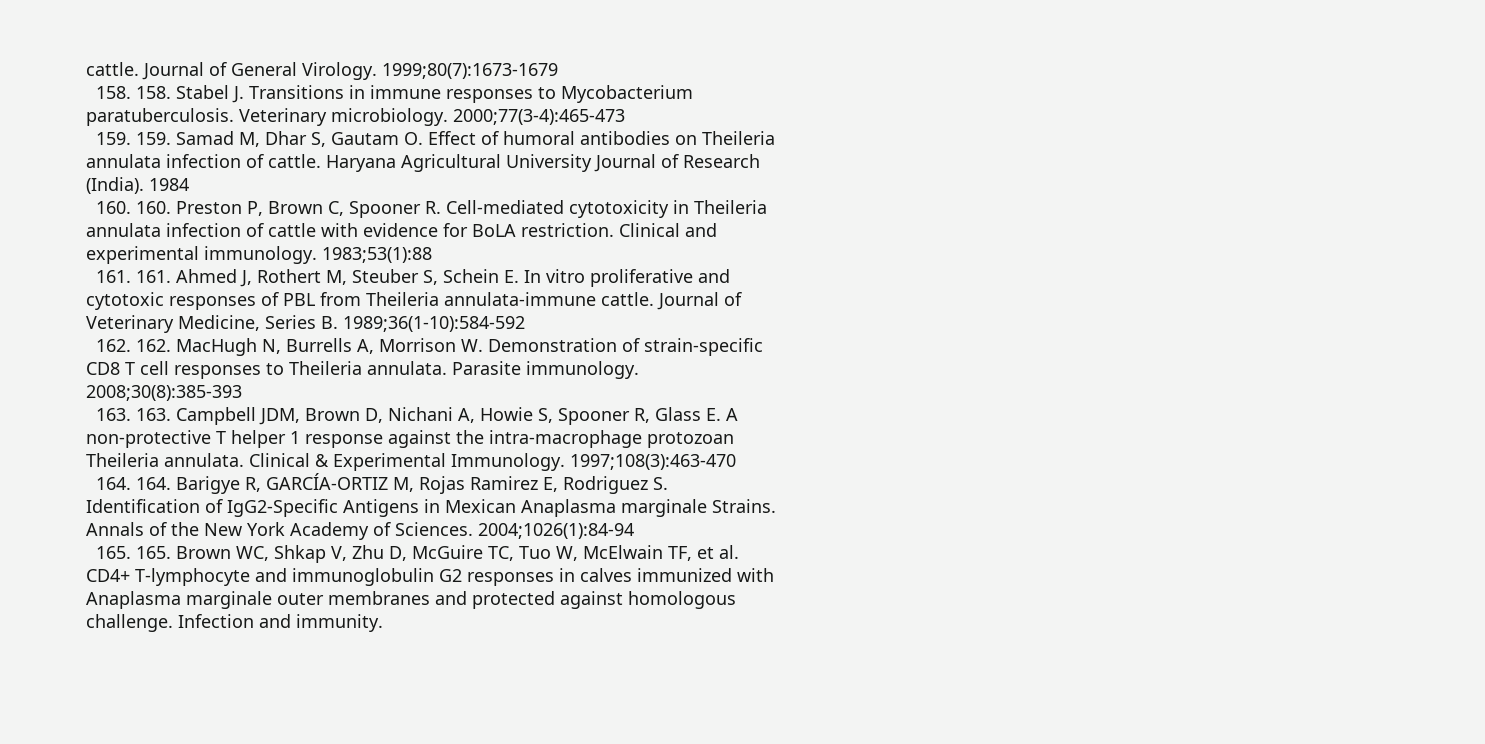cattle. Journal of General Virology. 1999;80(7):1673-1679
  158. 158. Stabel J. Transitions in immune responses to Mycobacterium paratuberculosis. Veterinary microbiology. 2000;77(3-4):465-473
  159. 159. Samad M, Dhar S, Gautam O. Effect of humoral antibodies on Theileria annulata infection of cattle. Haryana Agricultural University Journal of Research (India). 1984
  160. 160. Preston P, Brown C, Spooner R. Cell-mediated cytotoxicity in Theileria annulata infection of cattle with evidence for BoLA restriction. Clinical and experimental immunology. 1983;53(1):88
  161. 161. Ahmed J, Rothert M, Steuber S, Schein E. In vitro proliferative and cytotoxic responses of PBL from Theileria annulata-immune cattle. Journal of Veterinary Medicine, Series B. 1989;36(1-10):584-592
  162. 162. MacHugh N, Burrells A, Morrison W. Demonstration of strain-specific CD8 T cell responses to Theileria annulata. Parasite immunology. 2008;30(8):385-393
  163. 163. Campbell JDM, Brown D, Nichani A, Howie S, Spooner R, Glass E. A non-protective T helper 1 response against the intra-macrophage protozoan Theileria annulata. Clinical & Experimental Immunology. 1997;108(3):463-470
  164. 164. Barigye R, GARCÍA-ORTIZ M, Rojas Ramirez E, Rodriguez S. Identification of IgG2-Specific Antigens in Mexican Anaplasma marginale Strains. Annals of the New York Academy of Sciences. 2004;1026(1):84-94
  165. 165. Brown WC, Shkap V, Zhu D, McGuire TC, Tuo W, McElwain TF, et al. CD4+ T-lymphocyte and immunoglobulin G2 responses in calves immunized with Anaplasma marginale outer membranes and protected against homologous challenge. Infection and immunity.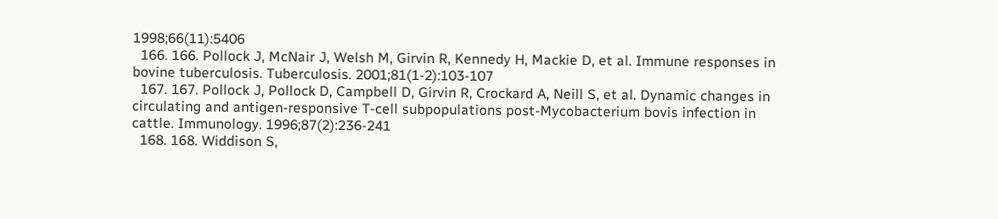1998;66(11):5406
  166. 166. Pollock J, McNair J, Welsh M, Girvin R, Kennedy H, Mackie D, et al. Immune responses in bovine tuberculosis. Tuberculosis. 2001;81(1-2):103-107
  167. 167. Pollock J, Pollock D, Campbell D, Girvin R, Crockard A, Neill S, et al. Dynamic changes in circulating and antigen-responsive T-cell subpopulations post-Mycobacterium bovis infection in cattle. Immunology. 1996;87(2):236-241
  168. 168. Widdison S,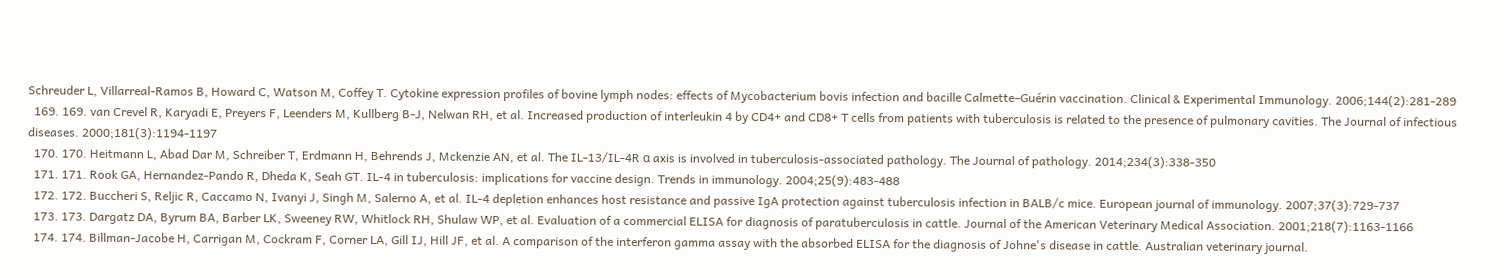Schreuder L, Villarreal-Ramos B, Howard C, Watson M, Coffey T. Cytokine expression profiles of bovine lymph nodes: effects of Mycobacterium bovis infection and bacille Calmette–Guérin vaccination. Clinical & Experimental Immunology. 2006;144(2):281-289
  169. 169. van Crevel R, Karyadi E, Preyers F, Leenders M, Kullberg B-J, Nelwan RH, et al. Increased production of interleukin 4 by CD4+ and CD8+ T cells from patients with tuberculosis is related to the presence of pulmonary cavities. The Journal of infectious diseases. 2000;181(3):1194-1197
  170. 170. Heitmann L, Abad Dar M, Schreiber T, Erdmann H, Behrends J, Mckenzie AN, et al. The IL-13/IL-4R α axis is involved in tuberculosis-associated pathology. The Journal of pathology. 2014;234(3):338-350
  171. 171. Rook GA, Hernandez-Pando R, Dheda K, Seah GT. IL-4 in tuberculosis: implications for vaccine design. Trends in immunology. 2004;25(9):483-488
  172. 172. Buccheri S, Reljic R, Caccamo N, Ivanyi J, Singh M, Salerno A, et al. IL-4 depletion enhances host resistance and passive IgA protection against tuberculosis infection in BALB/c mice. European journal of immunology. 2007;37(3):729-737
  173. 173. Dargatz DA, Byrum BA, Barber LK, Sweeney RW, Whitlock RH, Shulaw WP, et al. Evaluation of a commercial ELISA for diagnosis of paratuberculosis in cattle. Journal of the American Veterinary Medical Association. 2001;218(7):1163-1166
  174. 174. Billman-Jacobe H, Carrigan M, Cockram F, Corner LA, Gill IJ, Hill JF, et al. A comparison of the interferon gamma assay with the absorbed ELISA for the diagnosis of Johne's disease in cattle. Australian veterinary journal.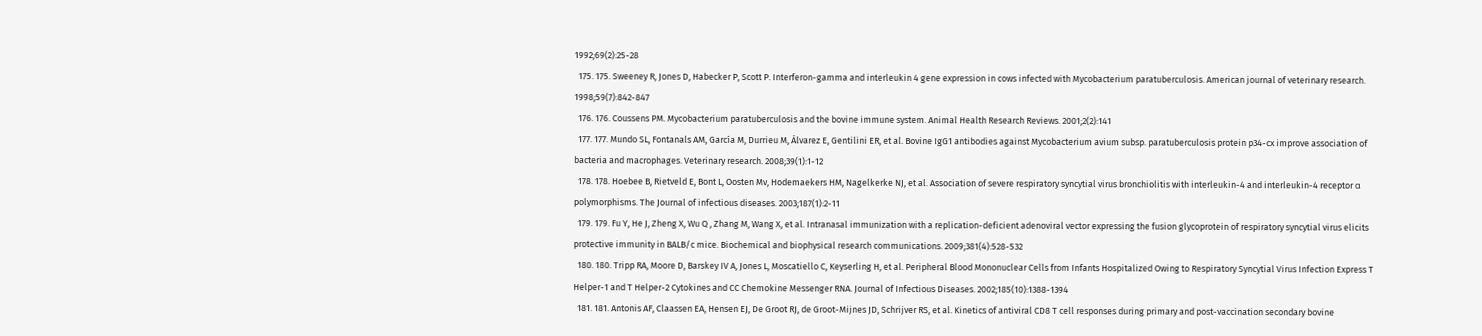1992;69(2):25-28
  175. 175. Sweeney R, Jones D, Habecker P, Scott P. Interferon-gamma and interleukin 4 gene expression in cows infected with Mycobacterium paratuberculosis. American journal of veterinary research. 1998;59(7):842-847
  176. 176. Coussens PM. Mycobacterium paratuberculosis and the bovine immune system. Animal Health Research Reviews. 2001;2(2):141
  177. 177. Mundo SL, Fontanals AM, García M, Durrieu M, Álvarez E, Gentilini ER, et al. Bovine IgG1 antibodies against Mycobacterium avium subsp. paratuberculosis protein p34-cx improve association of bacteria and macrophages. Veterinary research. 2008;39(1):1-12
  178. 178. Hoebee B, Rietveld E, Bont L, Oosten Mv, Hodemaekers HM, Nagelkerke NJ, et al. Association of severe respiratory syncytial virus bronchiolitis with interleukin-4 and interleukin-4 receptor α polymorphisms. The Journal of infectious diseases. 2003;187(1):2-11
  179. 179. Fu Y, He J, Zheng X, Wu Q , Zhang M, Wang X, et al. Intranasal immunization with a replication-deficient adenoviral vector expressing the fusion glycoprotein of respiratory syncytial virus elicits protective immunity in BALB/c mice. Biochemical and biophysical research communications. 2009;381(4):528-532
  180. 180. Tripp RA, Moore D, Barskey IV A, Jones L, Moscatiello C, Keyserling H, et al. Peripheral Blood Mononuclear Cells from Infants Hospitalized Owing to Respiratory Syncytial Virus Infection Express T Helper-1 and T Helper-2 Cytokines and CC Chemokine Messenger RNA. Journal of Infectious Diseases. 2002;185(10):1388-1394
  181. 181. Antonis AF, Claassen EA, Hensen EJ, De Groot RJ, de Groot-Mijnes JD, Schrijver RS, et al. Kinetics of antiviral CD8 T cell responses during primary and post-vaccination secondary bovine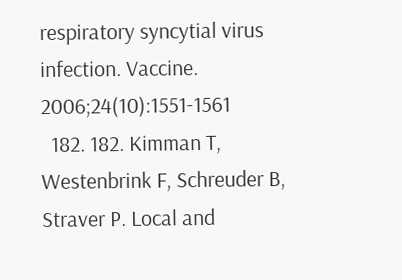respiratory syncytial virus infection. Vaccine. 2006;24(10):1551-1561
  182. 182. Kimman T, Westenbrink F, Schreuder B, Straver P. Local and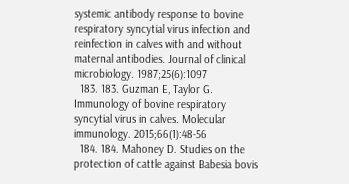systemic antibody response to bovine respiratory syncytial virus infection and reinfection in calves with and without maternal antibodies. Journal of clinical microbiology. 1987;25(6):1097
  183. 183. Guzman E, Taylor G. Immunology of bovine respiratory syncytial virus in calves. Molecular immunology. 2015;66(1):48-56
  184. 184. Mahoney D. Studies on the protection of cattle against Babesia bovis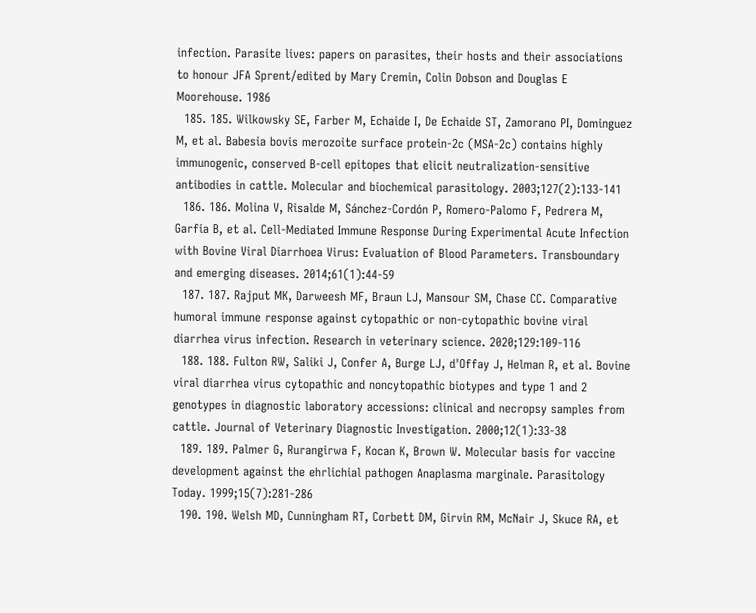infection. Parasite lives: papers on parasites, their hosts and their associations to honour JFA Sprent/edited by Mary Cremin, Colin Dobson and Douglas E Moorehouse. 1986
  185. 185. Wilkowsky SE, Farber M, Echaide I, De Echaide ST, Zamorano PI, Dominguez M, et al. Babesia bovis merozoite surface protein-2c (MSA-2c) contains highly immunogenic, conserved B-cell epitopes that elicit neutralization-sensitive antibodies in cattle. Molecular and biochemical parasitology. 2003;127(2):133-141
  186. 186. Molina V, Risalde M, Sánchez-Cordón P, Romero-Palomo F, Pedrera M, Garfia B, et al. Cell-Mediated Immune Response During Experimental Acute Infection with Bovine Viral Diarrhoea Virus: Evaluation of Blood Parameters. Transboundary and emerging diseases. 2014;61(1):44-59
  187. 187. Rajput MK, Darweesh MF, Braun LJ, Mansour SM, Chase CC. Comparative humoral immune response against cytopathic or non-cytopathic bovine viral diarrhea virus infection. Research in veterinary science. 2020;129:109-116
  188. 188. Fulton RW, Saliki J, Confer A, Burge LJ, d'Offay J, Helman R, et al. Bovine viral diarrhea virus cytopathic and noncytopathic biotypes and type 1 and 2 genotypes in diagnostic laboratory accessions: clinical and necropsy samples from cattle. Journal of Veterinary Diagnostic Investigation. 2000;12(1):33-38
  189. 189. Palmer G, Rurangirwa F, Kocan K, Brown W. Molecular basis for vaccine development against the ehrlichial pathogen Anaplasma marginale. Parasitology Today. 1999;15(7):281-286
  190. 190. Welsh MD, Cunningham RT, Corbett DM, Girvin RM, McNair J, Skuce RA, et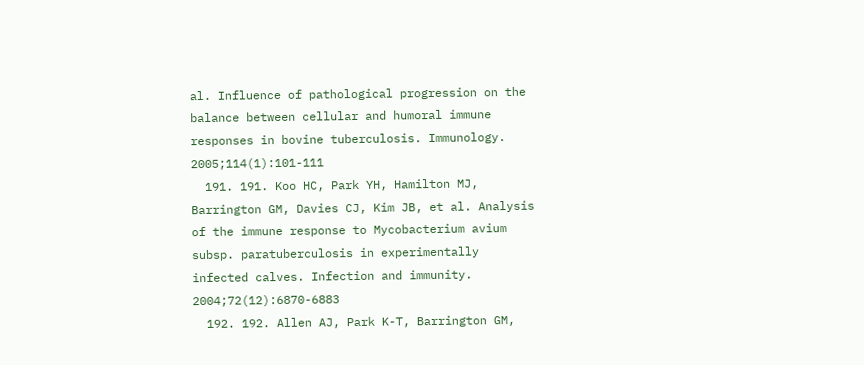al. Influence of pathological progression on the balance between cellular and humoral immune responses in bovine tuberculosis. Immunology. 2005;114(1):101-111
  191. 191. Koo HC, Park YH, Hamilton MJ, Barrington GM, Davies CJ, Kim JB, et al. Analysis of the immune response to Mycobacterium avium subsp. paratuberculosis in experimentally infected calves. Infection and immunity. 2004;72(12):6870-6883
  192. 192. Allen AJ, Park K-T, Barrington GM,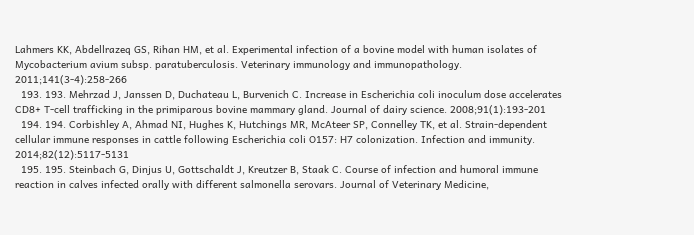Lahmers KK, Abdellrazeq GS, Rihan HM, et al. Experimental infection of a bovine model with human isolates of Mycobacterium avium subsp. paratuberculosis. Veterinary immunology and immunopathology. 2011;141(3-4):258-266
  193. 193. Mehrzad J, Janssen D, Duchateau L, Burvenich C. Increase in Escherichia coli inoculum dose accelerates CD8+ T-cell trafficking in the primiparous bovine mammary gland. Journal of dairy science. 2008;91(1):193-201
  194. 194. Corbishley A, Ahmad NI, Hughes K, Hutchings MR, McAteer SP, Connelley TK, et al. Strain-dependent cellular immune responses in cattle following Escherichia coli O157: H7 colonization. Infection and immunity. 2014;82(12):5117-5131
  195. 195. Steinbach G, Dinjus U, Gottschaldt J, Kreutzer B, Staak C. Course of infection and humoral immune reaction in calves infected orally with different salmonella serovars. Journal of Veterinary Medicine,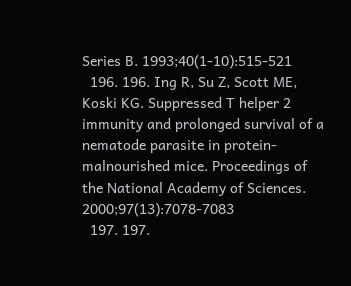Series B. 1993;40(1-10):515-521
  196. 196. Ing R, Su Z, Scott ME, Koski KG. Suppressed T helper 2 immunity and prolonged survival of a nematode parasite in protein-malnourished mice. Proceedings of the National Academy of Sciences. 2000;97(13):7078-7083
  197. 197.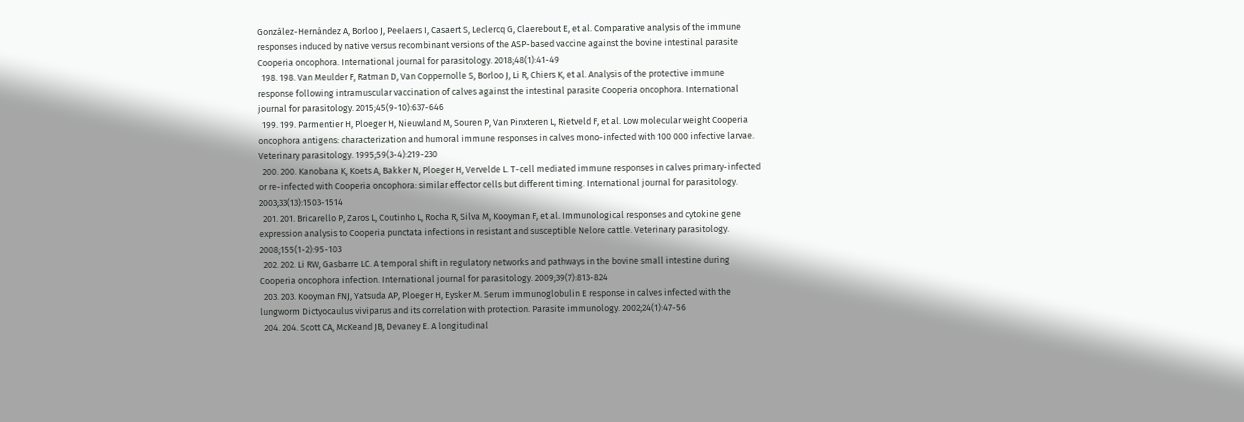González-Hernández A, Borloo J, Peelaers I, Casaert S, Leclercq G, Claerebout E, et al. Comparative analysis of the immune responses induced by native versus recombinant versions of the ASP-based vaccine against the bovine intestinal parasite Cooperia oncophora. International journal for parasitology. 2018;48(1):41-49
  198. 198. Van Meulder F, Ratman D, Van Coppernolle S, Borloo J, Li R, Chiers K, et al. Analysis of the protective immune response following intramuscular vaccination of calves against the intestinal parasite Cooperia oncophora. International journal for parasitology. 2015;45(9-10):637-646
  199. 199. Parmentier H, Ploeger H, Nieuwland M, Souren P, Van Pinxteren L, Rietveld F, et al. Low molecular weight Cooperia oncophora antigens: characterization and humoral immune responses in calves mono-infected with 100 000 infective larvae. Veterinary parasitology. 1995;59(3-4):219-230
  200. 200. Kanobana K, Koets A, Bakker N, Ploeger H, Vervelde L. T-cell mediated immune responses in calves primary-infected or re-infected with Cooperia oncophora: similar effector cells but different timing. International journal for parasitology. 2003;33(13):1503-1514
  201. 201. Bricarello P, Zaros L, Coutinho L, Rocha R, Silva M, Kooyman F, et al. Immunological responses and cytokine gene expression analysis to Cooperia punctata infections in resistant and susceptible Nelore cattle. Veterinary parasitology. 2008;155(1-2):95-103
  202. 202. Li RW, Gasbarre LC. A temporal shift in regulatory networks and pathways in the bovine small intestine during Cooperia oncophora infection. International journal for parasitology. 2009;39(7):813-824
  203. 203. Kooyman FNJ, Yatsuda AP, Ploeger H, Eysker M. Serum immunoglobulin E response in calves infected with the lungworm Dictyocaulus viviparus and its correlation with protection. Parasite immunology. 2002;24(1):47-56
  204. 204. Scott CA, McKeand JB, Devaney E. A longitudinal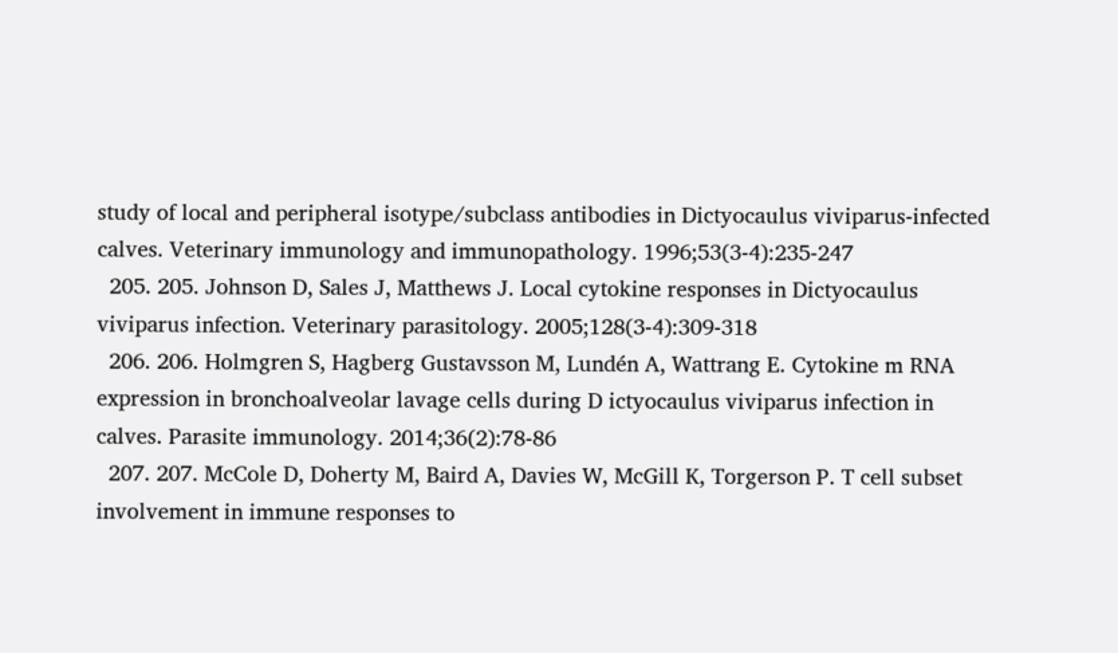study of local and peripheral isotype/subclass antibodies in Dictyocaulus viviparus-infected calves. Veterinary immunology and immunopathology. 1996;53(3-4):235-247
  205. 205. Johnson D, Sales J, Matthews J. Local cytokine responses in Dictyocaulus viviparus infection. Veterinary parasitology. 2005;128(3-4):309-318
  206. 206. Holmgren S, Hagberg Gustavsson M, Lundén A, Wattrang E. Cytokine m RNA expression in bronchoalveolar lavage cells during D ictyocaulus viviparus infection in calves. Parasite immunology. 2014;36(2):78-86
  207. 207. McCole D, Doherty M, Baird A, Davies W, McGill K, Torgerson P. T cell subset involvement in immune responses to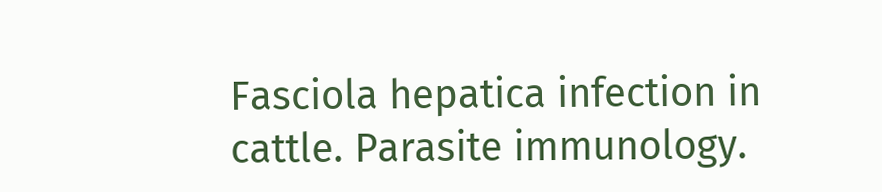Fasciola hepatica infection in cattle. Parasite immunology.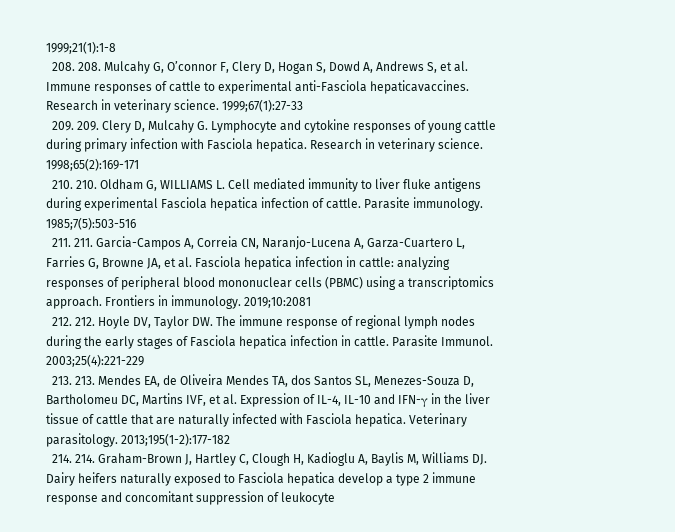1999;21(1):1-8
  208. 208. Mulcahy G, O’connor F, Clery D, Hogan S, Dowd A, Andrews S, et al. Immune responses of cattle to experimental anti-Fasciola hepaticavaccines. Research in veterinary science. 1999;67(1):27-33
  209. 209. Clery D, Mulcahy G. Lymphocyte and cytokine responses of young cattle during primary infection with Fasciola hepatica. Research in veterinary science. 1998;65(2):169-171
  210. 210. Oldham G, WILLIAMS L. Cell mediated immunity to liver fluke antigens during experimental Fasciola hepatica infection of cattle. Parasite immunology. 1985;7(5):503-516
  211. 211. Garcia-Campos A, Correia CN, Naranjo-Lucena A, Garza-Cuartero L, Farries G, Browne JA, et al. Fasciola hepatica infection in cattle: analyzing responses of peripheral blood mononuclear cells (PBMC) using a transcriptomics approach. Frontiers in immunology. 2019;10:2081
  212. 212. Hoyle DV, Taylor DW. The immune response of regional lymph nodes during the early stages of Fasciola hepatica infection in cattle. Parasite Immunol. 2003;25(4):221-229
  213. 213. Mendes EA, de Oliveira Mendes TA, dos Santos SL, Menezes-Souza D, Bartholomeu DC, Martins IVF, et al. Expression of IL-4, IL-10 and IFN-γ in the liver tissue of cattle that are naturally infected with Fasciola hepatica. Veterinary parasitology. 2013;195(1-2):177-182
  214. 214. Graham-Brown J, Hartley C, Clough H, Kadioglu A, Baylis M, Williams DJ. Dairy heifers naturally exposed to Fasciola hepatica develop a type 2 immune response and concomitant suppression of leukocyte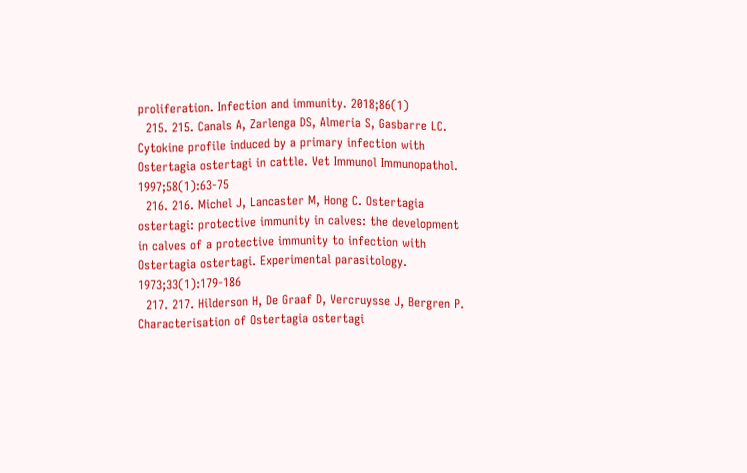proliferation. Infection and immunity. 2018;86(1)
  215. 215. Canals A, Zarlenga DS, Almeria S, Gasbarre LC. Cytokine profile induced by a primary infection with Ostertagia ostertagi in cattle. Vet Immunol Immunopathol. 1997;58(1):63-75
  216. 216. Michel J, Lancaster M, Hong C. Ostertagia ostertagi: protective immunity in calves: the development in calves of a protective immunity to infection with Ostertagia ostertagi. Experimental parasitology. 1973;33(1):179-186
  217. 217. Hilderson H, De Graaf D, Vercruysse J, Bergren P. Characterisation of Ostertagia ostertagi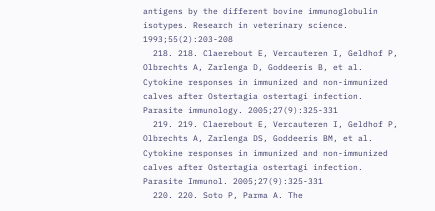antigens by the different bovine immunoglobulin isotypes. Research in veterinary science. 1993;55(2):203-208
  218. 218. Claerebout E, Vercauteren I, Geldhof P, Olbrechts A, Zarlenga D, Goddeeris B, et al. Cytokine responses in immunized and non-immunized calves after Ostertagia ostertagi infection. Parasite immunology. 2005;27(9):325-331
  219. 219. Claerebout E, Vercauteren I, Geldhof P, Olbrechts A, Zarlenga DS, Goddeeris BM, et al. Cytokine responses in immunized and non-immunized calves after Ostertagia ostertagi infection. Parasite Immunol. 2005;27(9):325-331
  220. 220. Soto P, Parma A. The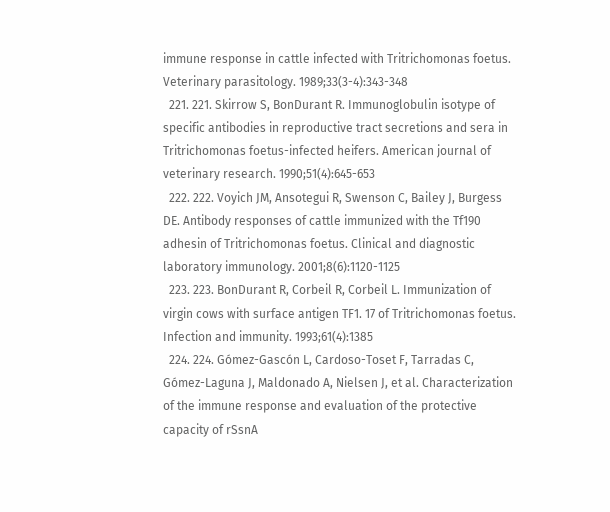immune response in cattle infected with Tritrichomonas foetus. Veterinary parasitology. 1989;33(3-4):343-348
  221. 221. Skirrow S, BonDurant R. Immunoglobulin isotype of specific antibodies in reproductive tract secretions and sera in Tritrichomonas foetus-infected heifers. American journal of veterinary research. 1990;51(4):645-653
  222. 222. Voyich JM, Ansotegui R, Swenson C, Bailey J, Burgess DE. Antibody responses of cattle immunized with the Tf190 adhesin of Tritrichomonas foetus. Clinical and diagnostic laboratory immunology. 2001;8(6):1120-1125
  223. 223. BonDurant R, Corbeil R, Corbeil L. Immunization of virgin cows with surface antigen TF1. 17 of Tritrichomonas foetus. Infection and immunity. 1993;61(4):1385
  224. 224. Gómez-Gascón L, Cardoso-Toset F, Tarradas C, Gómez-Laguna J, Maldonado A, Nielsen J, et al. Characterization of the immune response and evaluation of the protective capacity of rSsnA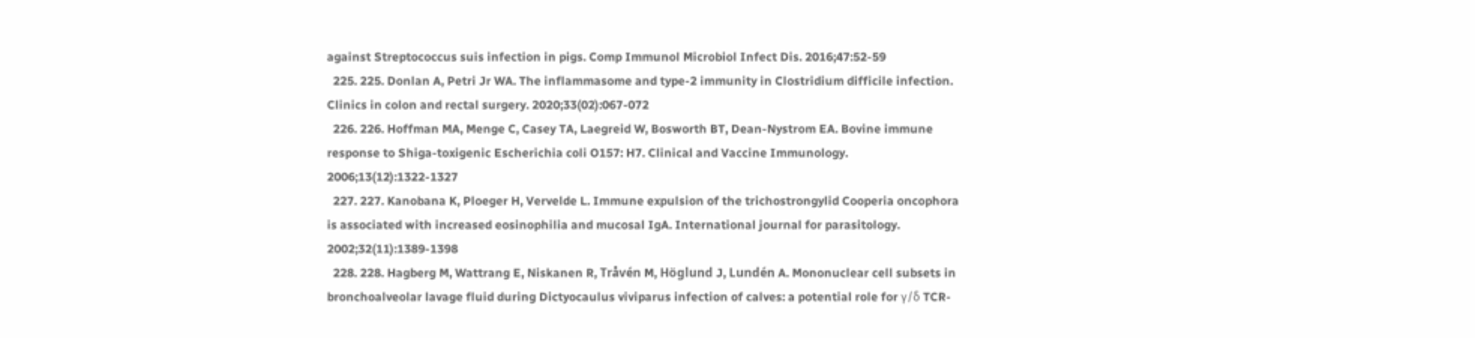against Streptococcus suis infection in pigs. Comp Immunol Microbiol Infect Dis. 2016;47:52-59
  225. 225. Donlan A, Petri Jr WA. The inflammasome and type-2 immunity in Clostridium difficile infection. Clinics in colon and rectal surgery. 2020;33(02):067-072
  226. 226. Hoffman MA, Menge C, Casey TA, Laegreid W, Bosworth BT, Dean-Nystrom EA. Bovine immune response to Shiga-toxigenic Escherichia coli O157: H7. Clinical and Vaccine Immunology. 2006;13(12):1322-1327
  227. 227. Kanobana K, Ploeger H, Vervelde L. Immune expulsion of the trichostrongylid Cooperia oncophora is associated with increased eosinophilia and mucosal IgA. International journal for parasitology. 2002;32(11):1389-1398
  228. 228. Hagberg M, Wattrang E, Niskanen R, Tråvén M, Höglund J, Lundén A. Mononuclear cell subsets in bronchoalveolar lavage fluid during Dictyocaulus viviparus infection of calves: a potential role for γ/δ TCR-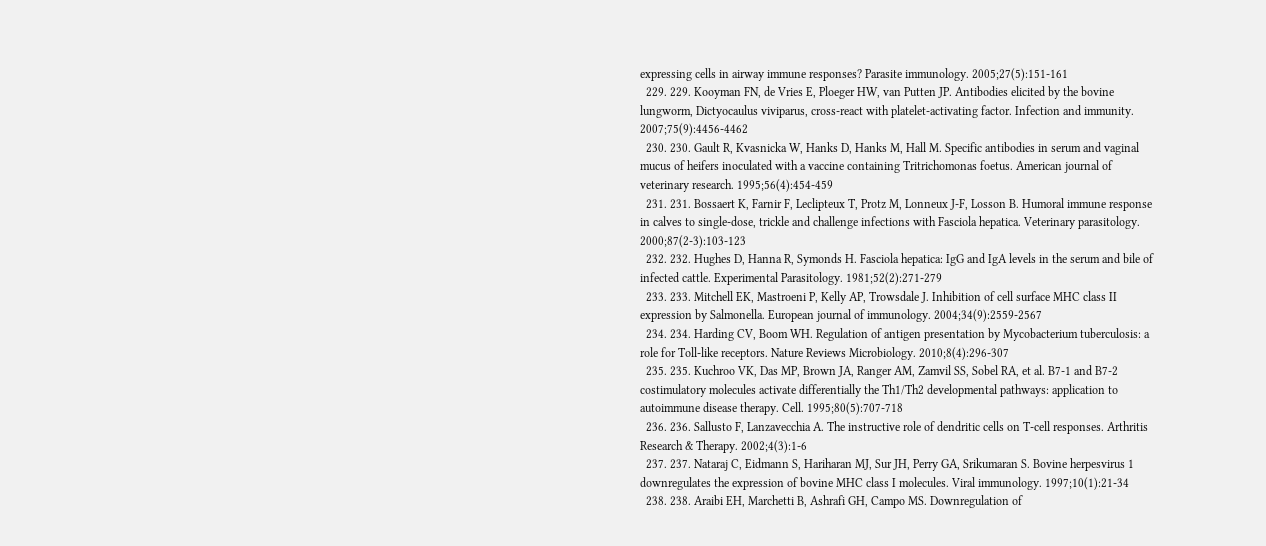expressing cells in airway immune responses? Parasite immunology. 2005;27(5):151-161
  229. 229. Kooyman FN, de Vries E, Ploeger HW, van Putten JP. Antibodies elicited by the bovine lungworm, Dictyocaulus viviparus, cross-react with platelet-activating factor. Infection and immunity. 2007;75(9):4456-4462
  230. 230. Gault R, Kvasnicka W, Hanks D, Hanks M, Hall M. Specific antibodies in serum and vaginal mucus of heifers inoculated with a vaccine containing Tritrichomonas foetus. American journal of veterinary research. 1995;56(4):454-459
  231. 231. Bossaert K, Farnir F, Leclipteux T, Protz M, Lonneux J-F, Losson B. Humoral immune response in calves to single-dose, trickle and challenge infections with Fasciola hepatica. Veterinary parasitology. 2000;87(2-3):103-123
  232. 232. Hughes D, Hanna R, Symonds H. Fasciola hepatica: IgG and IgA levels in the serum and bile of infected cattle. Experimental Parasitology. 1981;52(2):271-279
  233. 233. Mitchell EK, Mastroeni P, Kelly AP, Trowsdale J. Inhibition of cell surface MHC class II expression by Salmonella. European journal of immunology. 2004;34(9):2559-2567
  234. 234. Harding CV, Boom WH. Regulation of antigen presentation by Mycobacterium tuberculosis: a role for Toll-like receptors. Nature Reviews Microbiology. 2010;8(4):296-307
  235. 235. Kuchroo VK, Das MP, Brown JA, Ranger AM, Zamvil SS, Sobel RA, et al. B7-1 and B7-2 costimulatory molecules activate differentially the Th1/Th2 developmental pathways: application to autoimmune disease therapy. Cell. 1995;80(5):707-718
  236. 236. Sallusto F, Lanzavecchia A. The instructive role of dendritic cells on T-cell responses. Arthritis Research & Therapy. 2002;4(3):1-6
  237. 237. Nataraj C, Eidmann S, Hariharan MJ, Sur JH, Perry GA, Srikumaran S. Bovine herpesvirus 1 downregulates the expression of bovine MHC class I molecules. Viral immunology. 1997;10(1):21-34
  238. 238. Araibi EH, Marchetti B, Ashrafi GH, Campo MS. Downregulation of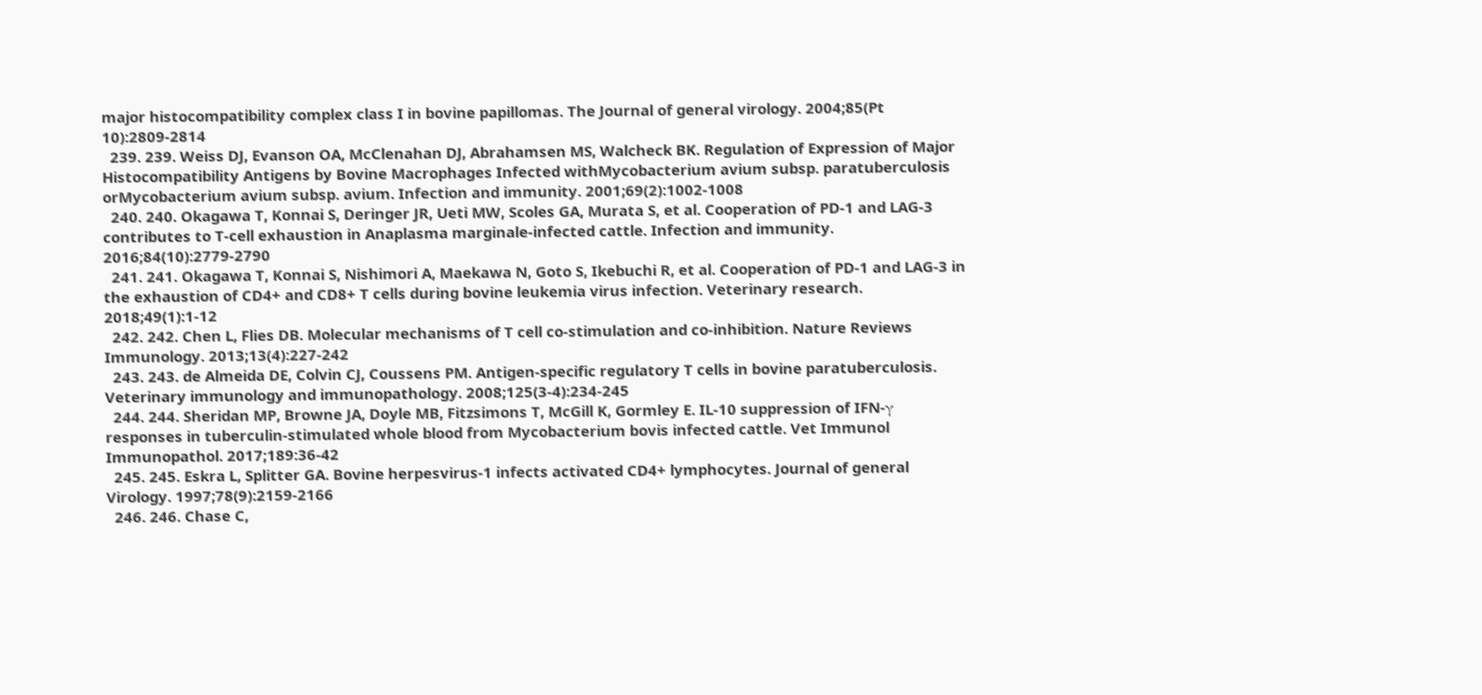major histocompatibility complex class I in bovine papillomas. The Journal of general virology. 2004;85(Pt 10):2809-2814
  239. 239. Weiss DJ, Evanson OA, McClenahan DJ, Abrahamsen MS, Walcheck BK. Regulation of Expression of Major Histocompatibility Antigens by Bovine Macrophages Infected withMycobacterium avium subsp. paratuberculosis orMycobacterium avium subsp. avium. Infection and immunity. 2001;69(2):1002-1008
  240. 240. Okagawa T, Konnai S, Deringer JR, Ueti MW, Scoles GA, Murata S, et al. Cooperation of PD-1 and LAG-3 contributes to T-cell exhaustion in Anaplasma marginale-infected cattle. Infection and immunity. 2016;84(10):2779-2790
  241. 241. Okagawa T, Konnai S, Nishimori A, Maekawa N, Goto S, Ikebuchi R, et al. Cooperation of PD-1 and LAG-3 in the exhaustion of CD4+ and CD8+ T cells during bovine leukemia virus infection. Veterinary research. 2018;49(1):1-12
  242. 242. Chen L, Flies DB. Molecular mechanisms of T cell co-stimulation and co-inhibition. Nature Reviews Immunology. 2013;13(4):227-242
  243. 243. de Almeida DE, Colvin CJ, Coussens PM. Antigen-specific regulatory T cells in bovine paratuberculosis. Veterinary immunology and immunopathology. 2008;125(3-4):234-245
  244. 244. Sheridan MP, Browne JA, Doyle MB, Fitzsimons T, McGill K, Gormley E. IL-10 suppression of IFN-γ responses in tuberculin-stimulated whole blood from Mycobacterium bovis infected cattle. Vet Immunol Immunopathol. 2017;189:36-42
  245. 245. Eskra L, Splitter GA. Bovine herpesvirus-1 infects activated CD4+ lymphocytes. Journal of general Virology. 1997;78(9):2159-2166
  246. 246. Chase C,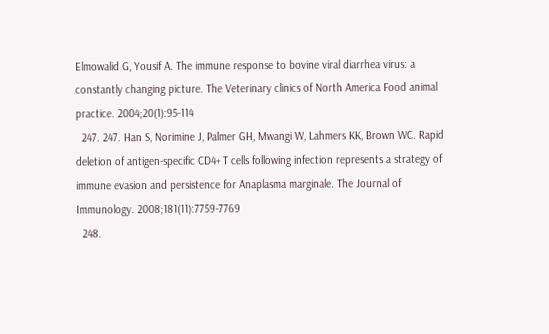Elmowalid G, Yousif A. The immune response to bovine viral diarrhea virus: a constantly changing picture. The Veterinary clinics of North America Food animal practice. 2004;20(1):95-114
  247. 247. Han S, Norimine J, Palmer GH, Mwangi W, Lahmers KK, Brown WC. Rapid deletion of antigen-specific CD4+ T cells following infection represents a strategy of immune evasion and persistence for Anaplasma marginale. The Journal of Immunology. 2008;181(11):7759-7769
  248.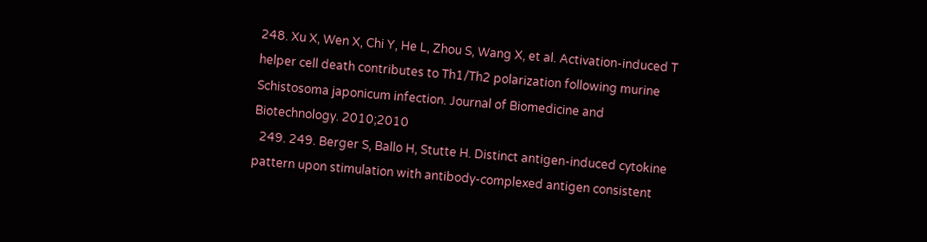248. Xu X, Wen X, Chi Y, He L, Zhou S, Wang X, et al. Activation-induced T helper cell death contributes to Th1/Th2 polarization following murine Schistosoma japonicum infection. Journal of Biomedicine and Biotechnology. 2010;2010
  249. 249. Berger S, Ballo H, Stutte H. Distinct antigen-induced cytokine pattern upon stimulation with antibody-complexed antigen consistent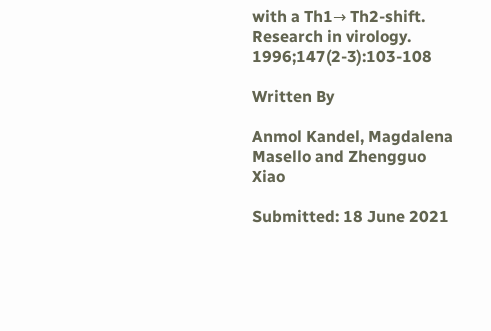with a Th1→ Th2-shift. Research in virology. 1996;147(2-3):103-108

Written By

Anmol Kandel, Magdalena Masello and Zhengguo Xiao

Submitted: 18 June 2021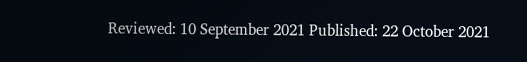Reviewed: 10 September 2021 Published: 22 October 2021